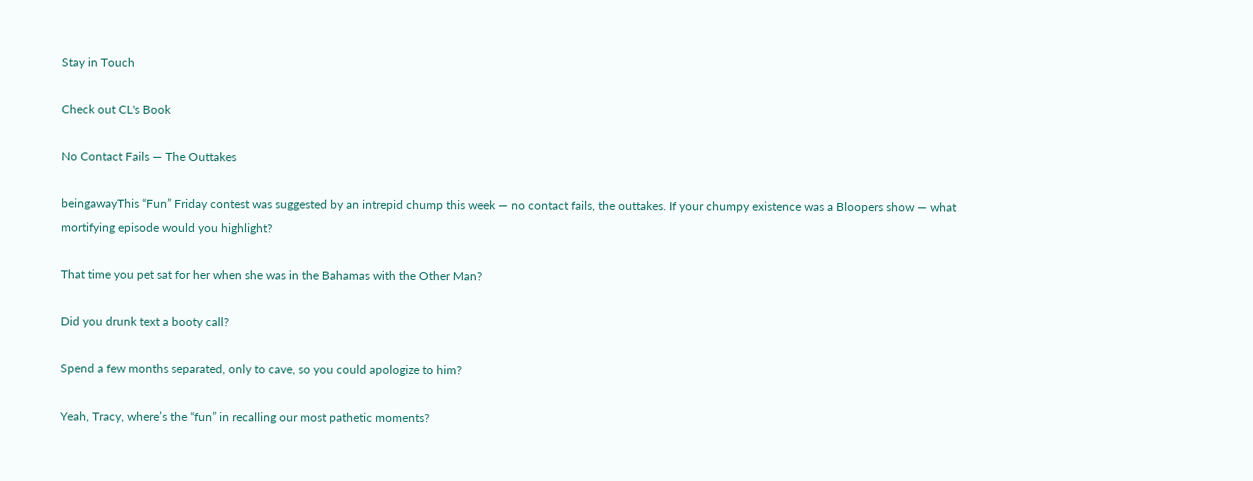Stay in Touch

Check out CL's Book

No Contact Fails — The Outtakes

beingawayThis “Fun” Friday contest was suggested by an intrepid chump this week — no contact fails, the outtakes. If your chumpy existence was a Bloopers show — what mortifying episode would you highlight?

That time you pet sat for her when she was in the Bahamas with the Other Man?

Did you drunk text a booty call?

Spend a few months separated, only to cave, so you could apologize to him?

Yeah, Tracy, where’s the “fun” in recalling our most pathetic moments?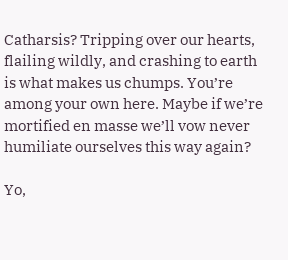Catharsis? Tripping over our hearts, flailing wildly, and crashing to earth is what makes us chumps. You’re among your own here. Maybe if we’re mortified en masse we’ll vow never humiliate ourselves this way again?

Yo,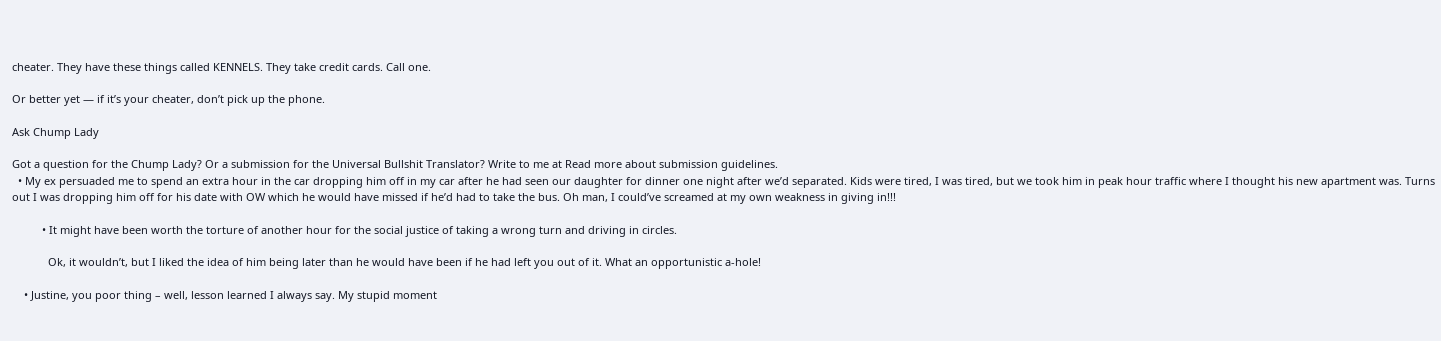cheater. They have these things called KENNELS. They take credit cards. Call one.

Or better yet — if it’s your cheater, don’t pick up the phone.

Ask Chump Lady

Got a question for the Chump Lady? Or a submission for the Universal Bullshit Translator? Write to me at Read more about submission guidelines.
  • My ex persuaded me to spend an extra hour in the car dropping him off in my car after he had seen our daughter for dinner one night after we’d separated. Kids were tired, I was tired, but we took him in peak hour traffic where I thought his new apartment was. Turns out I was dropping him off for his date with OW which he would have missed if he’d had to take the bus. Oh man, I could’ve screamed at my own weakness in giving in!!!

          • It might have been worth the torture of another hour for the social justice of taking a wrong turn and driving in circles.

            Ok, it wouldn’t, but I liked the idea of him being later than he would have been if he had left you out of it. What an opportunistic a-hole!

    • Justine, you poor thing – well, lesson learned I always say. My stupid moment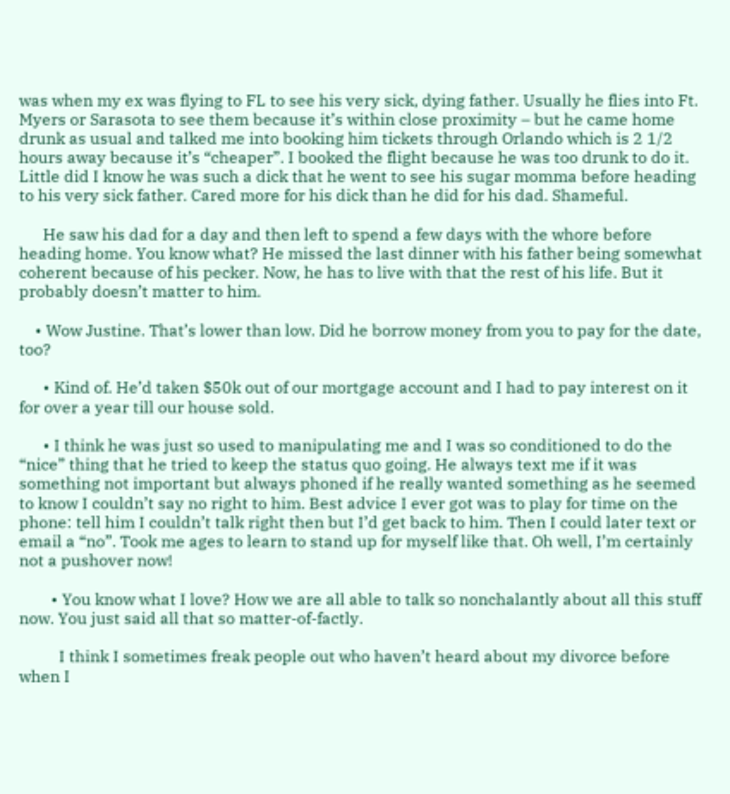was when my ex was flying to FL to see his very sick, dying father. Usually he flies into Ft. Myers or Sarasota to see them because it’s within close proximity – but he came home drunk as usual and talked me into booking him tickets through Orlando which is 2 1/2 hours away because it’s “cheaper”. I booked the flight because he was too drunk to do it. Little did I know he was such a dick that he went to see his sugar momma before heading to his very sick father. Cared more for his dick than he did for his dad. Shameful.

      He saw his dad for a day and then left to spend a few days with the whore before heading home. You know what? He missed the last dinner with his father being somewhat coherent because of his pecker. Now, he has to live with that the rest of his life. But it probably doesn’t matter to him.

    • Wow Justine. That’s lower than low. Did he borrow money from you to pay for the date, too?

      • Kind of. He’d taken $50k out of our mortgage account and I had to pay interest on it for over a year till our house sold.

      • I think he was just so used to manipulating me and I was so conditioned to do the “nice” thing that he tried to keep the status quo going. He always text me if it was something not important but always phoned if he really wanted something as he seemed to know I couldn’t say no right to him. Best advice I ever got was to play for time on the phone: tell him I couldn’t talk right then but I’d get back to him. Then I could later text or email a “no”. Took me ages to learn to stand up for myself like that. Oh well, I’m certainly not a pushover now!

        • You know what I love? How we are all able to talk so nonchalantly about all this stuff now. You just said all that so matter-of-factly.

          I think I sometimes freak people out who haven’t heard about my divorce before when I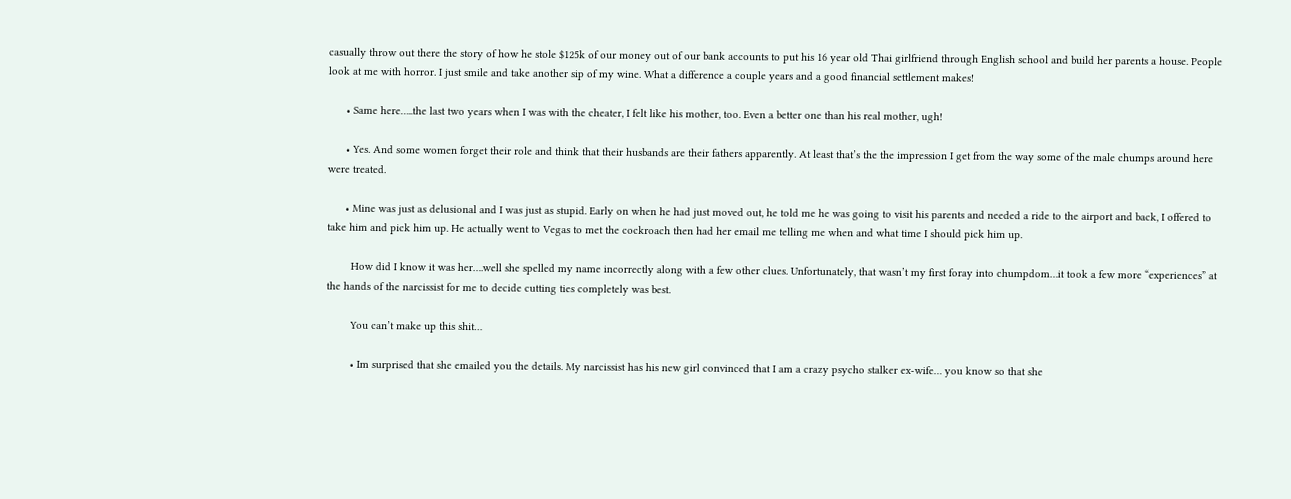casually throw out there the story of how he stole $125k of our money out of our bank accounts to put his 16 year old Thai girlfriend through English school and build her parents a house. People look at me with horror. I just smile and take another sip of my wine. What a difference a couple years and a good financial settlement makes!

      • Same here…..the last two years when I was with the cheater, I felt like his mother, too. Even a better one than his real mother, ugh!

      • Yes. And some women forget their role and think that their husbands are their fathers apparently. At least that’s the the impression I get from the way some of the male chumps around here were treated.

      • Mine was just as delusional and I was just as stupid. Early on when he had just moved out, he told me he was going to visit his parents and needed a ride to the airport and back, I offered to take him and pick him up. He actually went to Vegas to met the cockroach then had her email me telling me when and what time I should pick him up.

        How did I know it was her….well she spelled my name incorrectly along with a few other clues. Unfortunately, that wasn’t my first foray into chumpdom…it took a few more “experiences” at the hands of the narcissist for me to decide cutting ties completely was best.

        You can’t make up this shit…

        • Im surprised that she emailed you the details. My narcissist has his new girl convinced that I am a crazy psycho stalker ex-wife… you know so that she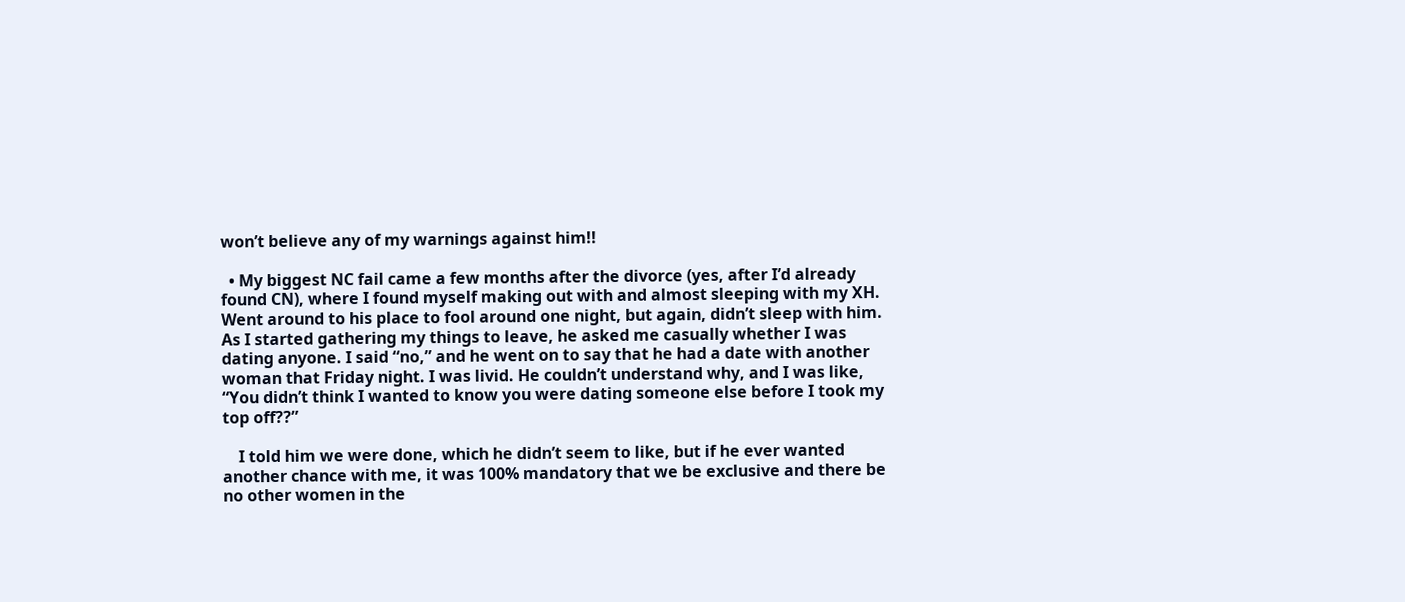won’t believe any of my warnings against him!!

  • My biggest NC fail came a few months after the divorce (yes, after I’d already found CN), where I found myself making out with and almost sleeping with my XH. Went around to his place to fool around one night, but again, didn’t sleep with him. As I started gathering my things to leave, he asked me casually whether I was dating anyone. I said “no,” and he went on to say that he had a date with another woman that Friday night. I was livid. He couldn’t understand why, and I was like, “You didn’t think I wanted to know you were dating someone else before I took my top off??”

    I told him we were done, which he didn’t seem to like, but if he ever wanted another chance with me, it was 100% mandatory that we be exclusive and there be no other women in the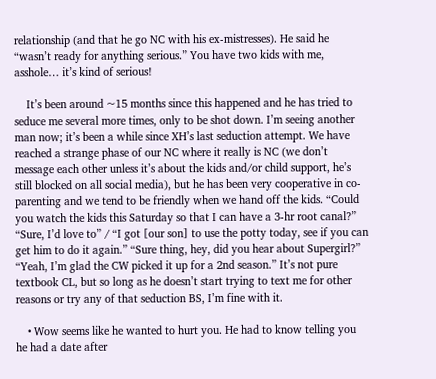relationship (and that he go NC with his ex-mistresses). He said he “wasn’t ready for anything serious.” You have two kids with me, asshole… it’s kind of serious!

    It’s been around ~15 months since this happened and he has tried to seduce me several more times, only to be shot down. I’m seeing another man now; it’s been a while since XH’s last seduction attempt. We have reached a strange phase of our NC where it really is NC (we don’t message each other unless it’s about the kids and/or child support, he’s still blocked on all social media), but he has been very cooperative in co-parenting and we tend to be friendly when we hand off the kids. “Could you watch the kids this Saturday so that I can have a 3-hr root canal?” “Sure, I’d love to” / “I got [our son] to use the potty today, see if you can get him to do it again.” “Sure thing, hey, did you hear about Supergirl?” “Yeah, I’m glad the CW picked it up for a 2nd season.” It’s not pure textbook CL, but so long as he doesn’t start trying to text me for other reasons or try any of that seduction BS, I’m fine with it.

    • Wow seems like he wanted to hurt you. He had to know telling you he had a date after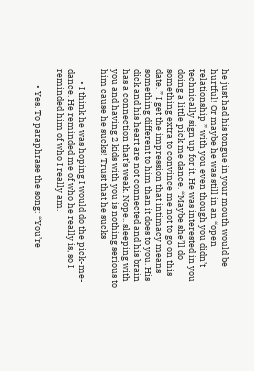he just had his tongue in your mouth would be hurtful! Or maybe he was still in an “open relationship ” with you even though you didn’t technically sign up for it. He was interested in you doing a little pick me dance. “Maybe she’ll do something extra to convince me not to go on this date. ” I get the impression that intimacy means something different to him than it does to you. His dick and his heart are not connected and his brain has a connection that’s weak. Nope.. sleeping with you and having 2 kids with you is nothing serious to him cause he sucks! Trust that he sucks

      • I think he was hoping I would do the pick-me-dance. He reminded me of who he really is, so I reminded him of who I really am.

        • Yes. To paraphrase the song: “You’re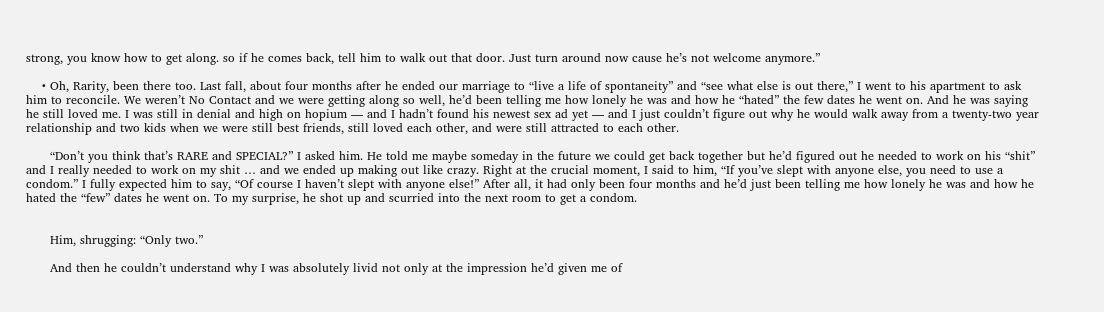strong, you know how to get along. so if he comes back, tell him to walk out that door. Just turn around now cause he’s not welcome anymore.”

    • Oh, Rarity, been there too. Last fall, about four months after he ended our marriage to “live a life of spontaneity” and “see what else is out there,” I went to his apartment to ask him to reconcile. We weren’t No Contact and we were getting along so well, he’d been telling me how lonely he was and how he “hated” the few dates he went on. And he was saying he still loved me. I was still in denial and high on hopium — and I hadn’t found his newest sex ad yet — and I just couldn’t figure out why he would walk away from a twenty-two year relationship and two kids when we were still best friends, still loved each other, and were still attracted to each other.

      “Don’t you think that’s RARE and SPECIAL?” I asked him. He told me maybe someday in the future we could get back together but he’d figured out he needed to work on his “shit” and I really needed to work on my shit … and we ended up making out like crazy. Right at the crucial moment, I said to him, “If you’ve slept with anyone else, you need to use a condom.” I fully expected him to say, “Of course I haven’t slept with anyone else!” After all, it had only been four months and he’d just been telling me how lonely he was and how he hated the “few” dates he went on. To my surprise, he shot up and scurried into the next room to get a condom.


      Him, shrugging: “Only two.”

      And then he couldn’t understand why I was absolutely livid not only at the impression he’d given me of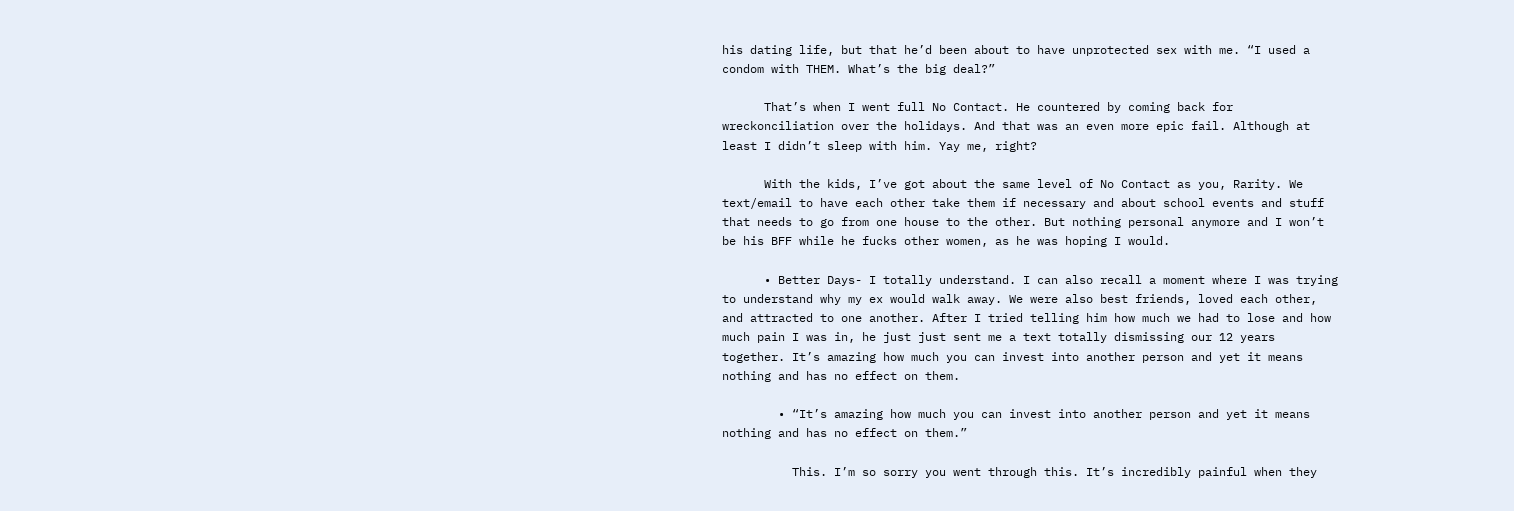his dating life, but that he’d been about to have unprotected sex with me. “I used a condom with THEM. What’s the big deal?”

      That’s when I went full No Contact. He countered by coming back for wreckonciliation over the holidays. And that was an even more epic fail. Although at least I didn’t sleep with him. Yay me, right?

      With the kids, I’ve got about the same level of No Contact as you, Rarity. We text/email to have each other take them if necessary and about school events and stuff that needs to go from one house to the other. But nothing personal anymore and I won’t be his BFF while he fucks other women, as he was hoping I would.

      • Better Days- I totally understand. I can also recall a moment where I was trying to understand why my ex would walk away. We were also best friends, loved each other, and attracted to one another. After I tried telling him how much we had to lose and how much pain I was in, he just just sent me a text totally dismissing our 12 years together. It’s amazing how much you can invest into another person and yet it means nothing and has no effect on them.

        • “It’s amazing how much you can invest into another person and yet it means nothing and has no effect on them.”

          This. I’m so sorry you went through this. It’s incredibly painful when they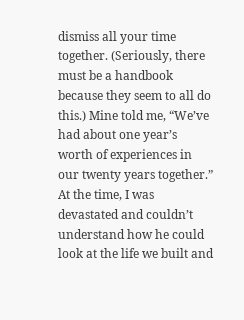dismiss all your time together. (Seriously, there must be a handbook because they seem to all do this.) Mine told me, “We’ve had about one year’s worth of experiences in our twenty years together.” At the time, I was devastated and couldn’t understand how he could look at the life we built and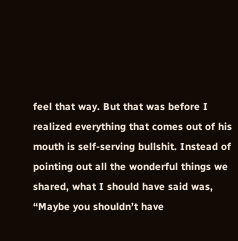feel that way. But that was before I realized everything that comes out of his mouth is self-serving bullshit. Instead of pointing out all the wonderful things we shared, what I should have said was, “Maybe you shouldn’t have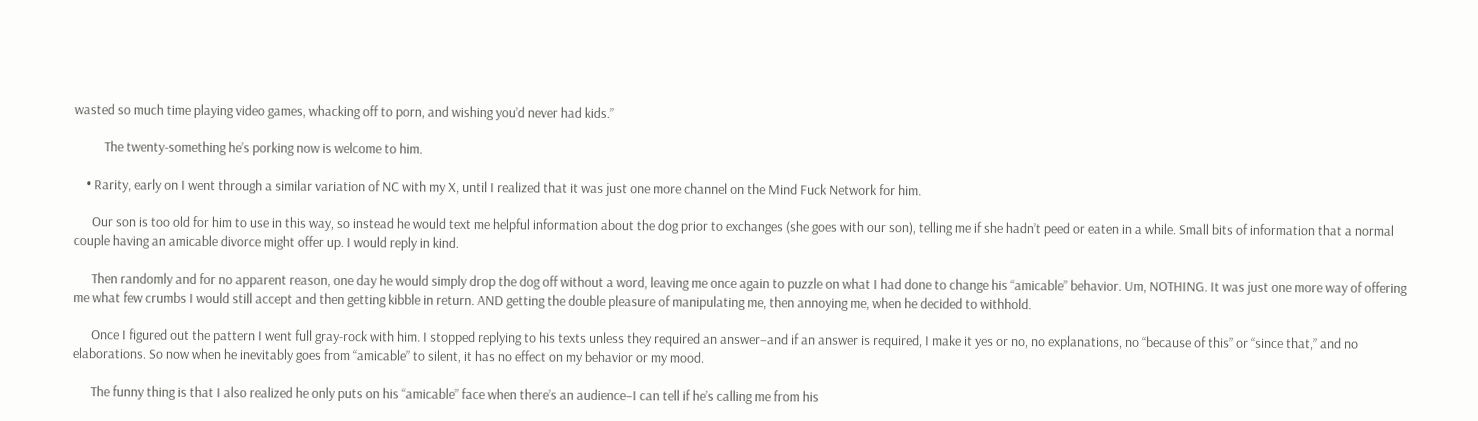wasted so much time playing video games, whacking off to porn, and wishing you’d never had kids.”

          The twenty-something he’s porking now is welcome to him.

    • Rarity, early on I went through a similar variation of NC with my X, until I realized that it was just one more channel on the Mind Fuck Network for him.

      Our son is too old for him to use in this way, so instead he would text me helpful information about the dog prior to exchanges (she goes with our son), telling me if she hadn’t peed or eaten in a while. Small bits of information that a normal couple having an amicable divorce might offer up. I would reply in kind.

      Then randomly and for no apparent reason, one day he would simply drop the dog off without a word, leaving me once again to puzzle on what I had done to change his “amicable” behavior. Um, NOTHING. It was just one more way of offering me what few crumbs I would still accept and then getting kibble in return. AND getting the double pleasure of manipulating me, then annoying me, when he decided to withhold.

      Once I figured out the pattern I went full gray-rock with him. I stopped replying to his texts unless they required an answer–and if an answer is required, I make it yes or no, no explanations, no “because of this” or “since that,” and no elaborations. So now when he inevitably goes from “amicable” to silent, it has no effect on my behavior or my mood.

      The funny thing is that I also realized he only puts on his “amicable” face when there’s an audience–I can tell if he’s calling me from his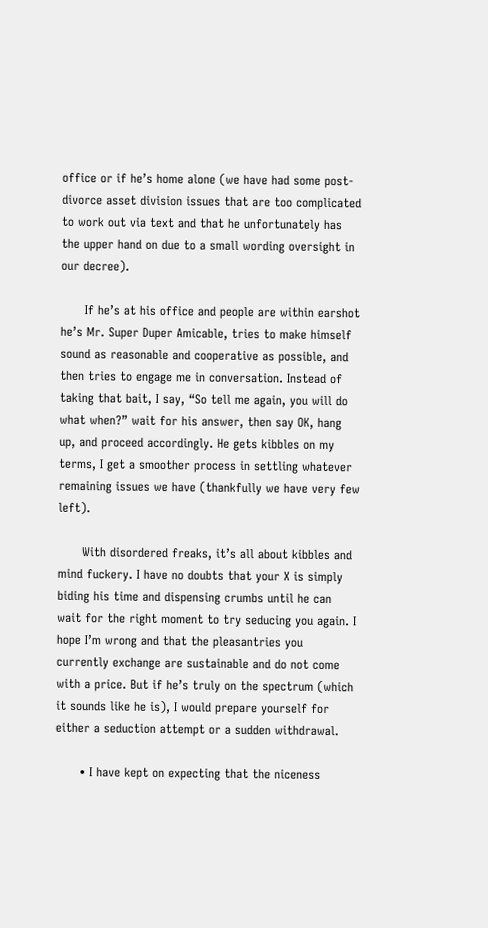office or if he’s home alone (we have had some post-divorce asset division issues that are too complicated to work out via text and that he unfortunately has the upper hand on due to a small wording oversight in our decree).

      If he’s at his office and people are within earshot he’s Mr. Super Duper Amicable, tries to make himself sound as reasonable and cooperative as possible, and then tries to engage me in conversation. Instead of taking that bait, I say, “So tell me again, you will do what when?” wait for his answer, then say OK, hang up, and proceed accordingly. He gets kibbles on my terms, I get a smoother process in settling whatever remaining issues we have (thankfully we have very few left).

      With disordered freaks, it’s all about kibbles and mind fuckery. I have no doubts that your X is simply biding his time and dispensing crumbs until he can wait for the right moment to try seducing you again. I hope I’m wrong and that the pleasantries you currently exchange are sustainable and do not come with a price. But if he’s truly on the spectrum (which it sounds like he is), I would prepare yourself for either a seduction attempt or a sudden withdrawal.

      • I have kept on expecting that the niceness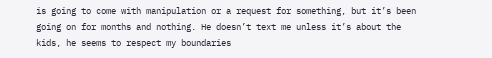is going to come with manipulation or a request for something, but it’s been going on for months and nothing. He doesn’t text me unless it’s about the kids, he seems to respect my boundaries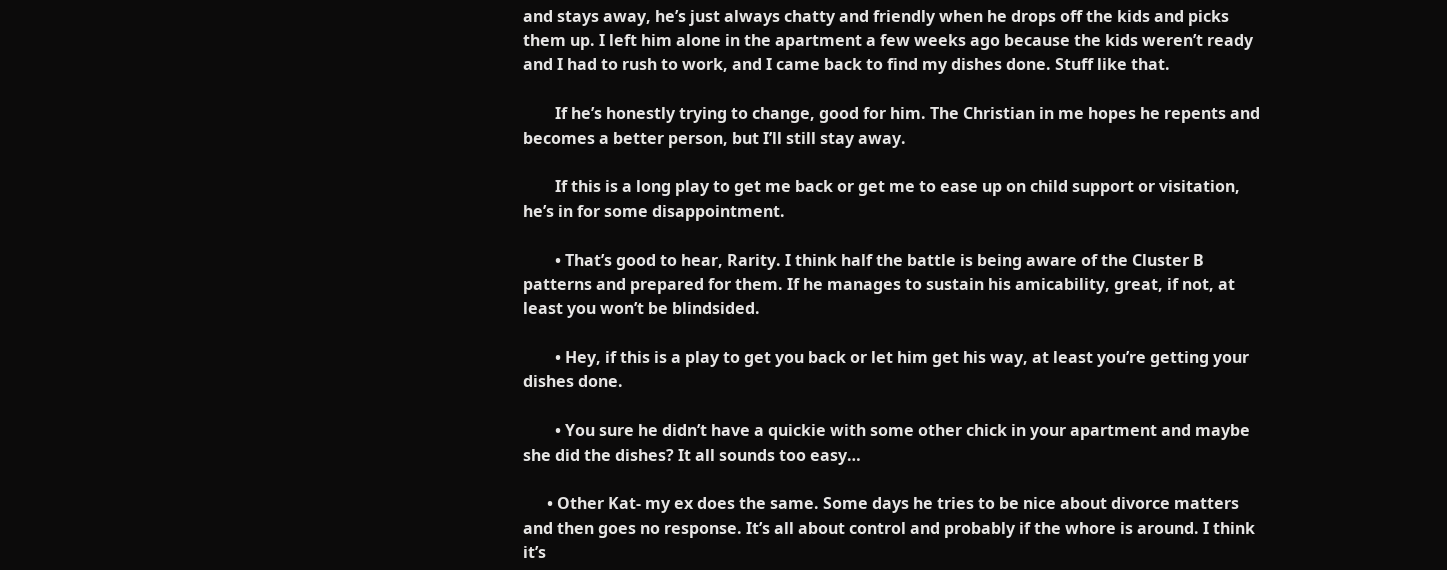and stays away, he’s just always chatty and friendly when he drops off the kids and picks them up. I left him alone in the apartment a few weeks ago because the kids weren’t ready and I had to rush to work, and I came back to find my dishes done. Stuff like that.

        If he’s honestly trying to change, good for him. The Christian in me hopes he repents and becomes a better person, but I’ll still stay away.

        If this is a long play to get me back or get me to ease up on child support or visitation, he’s in for some disappointment.

        • That’s good to hear, Rarity. I think half the battle is being aware of the Cluster B patterns and prepared for them. If he manages to sustain his amicability, great, if not, at least you won’t be blindsided.

        • Hey, if this is a play to get you back or let him get his way, at least you’re getting your dishes done.

        • You sure he didn’t have a quickie with some other chick in your apartment and maybe she did the dishes? It all sounds too easy…

      • Other Kat- my ex does the same. Some days he tries to be nice about divorce matters and then goes no response. It’s all about control and probably if the whore is around. I think it’s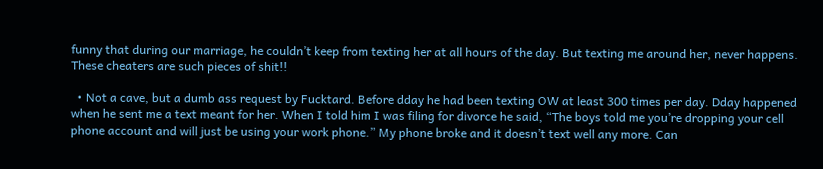funny that during our marriage, he couldn’t keep from texting her at all hours of the day. But texting me around her, never happens. These cheaters are such pieces of shit!!

  • Not a cave, but a dumb ass request by Fucktard. Before dday he had been texting OW at least 300 times per day. Dday happened when he sent me a text meant for her. When I told him I was filing for divorce he said, “The boys told me you’re dropping your cell phone account and will just be using your work phone.” My phone broke and it doesn’t text well any more. Can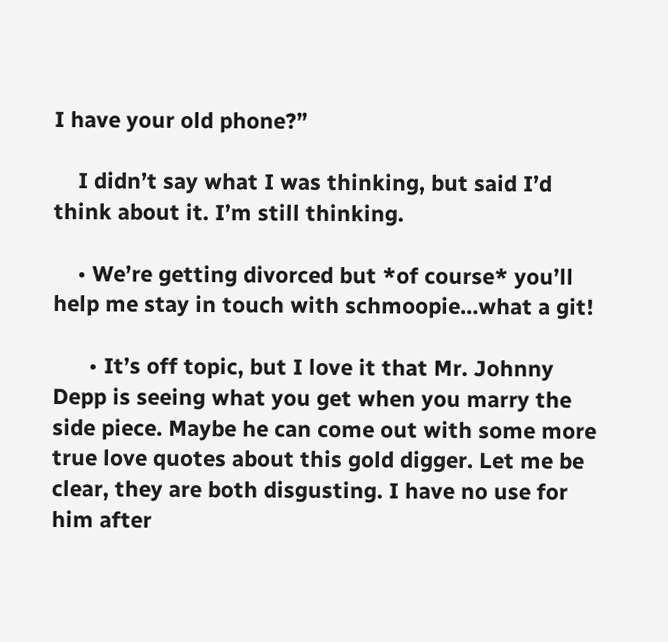I have your old phone?”

    I didn’t say what I was thinking, but said I’d think about it. I’m still thinking.

    • We’re getting divorced but *of course* you’ll help me stay in touch with schmoopie…what a git!

      • It’s off topic, but I love it that Mr. Johnny Depp is seeing what you get when you marry the side piece. Maybe he can come out with some more true love quotes about this gold digger. Let me be clear, they are both disgusting. I have no use for him after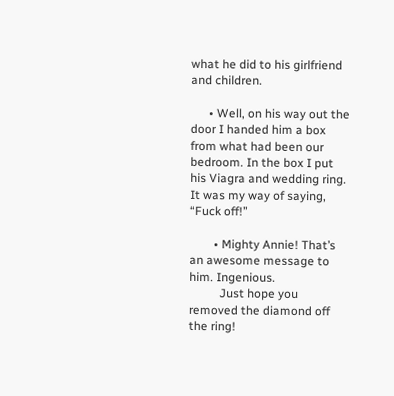what he did to his girlfriend and children.

      • Well, on his way out the door I handed him a box from what had been our bedroom. In the box I put his Viagra and wedding ring. It was my way of saying, “Fuck off!”

        • Mighty Annie! That’s an awesome message to him. Ingenious.
          Just hope you removed the diamond off the ring!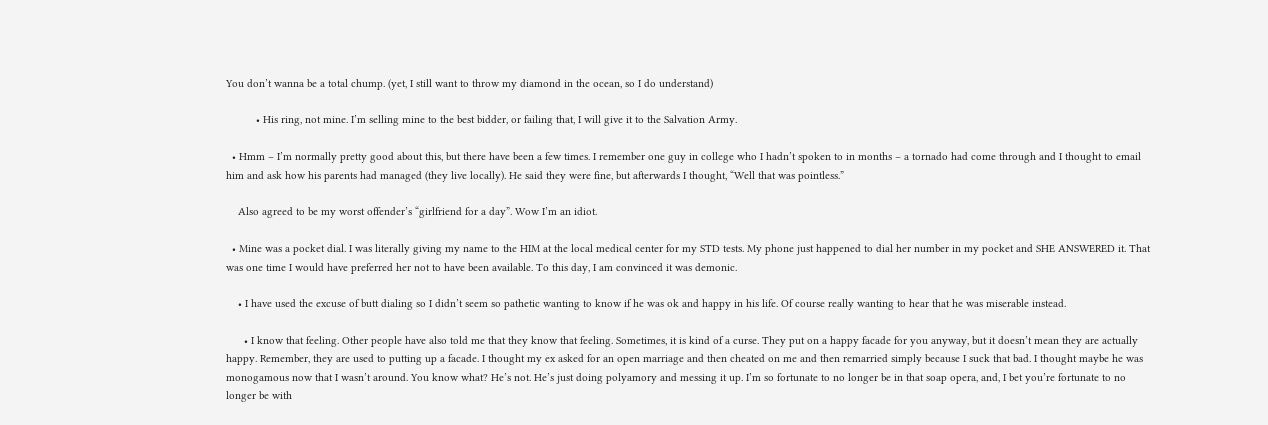You don’t wanna be a total chump. (yet, I still want to throw my diamond in the ocean, so I do understand)

          • His ring, not mine. I’m selling mine to the best bidder, or failing that, I will give it to the Salvation Army.

  • Hmm – I’m normally pretty good about this, but there have been a few times. I remember one guy in college who I hadn’t spoken to in months – a tornado had come through and I thought to email him and ask how his parents had managed (they live locally). He said they were fine, but afterwards I thought, “Well that was pointless.”

    Also agreed to be my worst offender’s “girlfriend for a day”. Wow I’m an idiot.

  • Mine was a pocket dial. I was literally giving my name to the HIM at the local medical center for my STD tests. My phone just happened to dial her number in my pocket and SHE ANSWERED it. That was one time I would have preferred her not to have been available. To this day, I am convinced it was demonic.

    • I have used the excuse of butt dialing so I didn’t seem so pathetic wanting to know if he was ok and happy in his life. Of course really wanting to hear that he was miserable instead.

      • I know that feeling. Other people have also told me that they know that feeling. Sometimes, it is kind of a curse. They put on a happy facade for you anyway, but it doesn’t mean they are actually happy. Remember, they are used to putting up a facade. I thought my ex asked for an open marriage and then cheated on me and then remarried simply because I suck that bad. I thought maybe he was monogamous now that I wasn’t around. You know what? He’s not. He’s just doing polyamory and messing it up. I’m so fortunate to no longer be in that soap opera, and, I bet you’re fortunate to no longer be with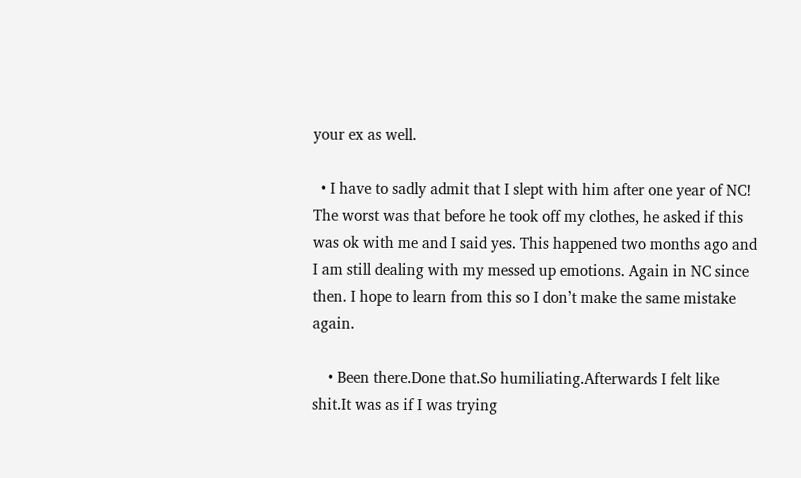your ex as well.

  • I have to sadly admit that I slept with him after one year of NC! The worst was that before he took off my clothes, he asked if this was ok with me and I said yes. This happened two months ago and I am still dealing with my messed up emotions. Again in NC since then. I hope to learn from this so I don’t make the same mistake again.

    • Been there.Done that.So humiliating.Afterwards I felt like shit.It was as if I was trying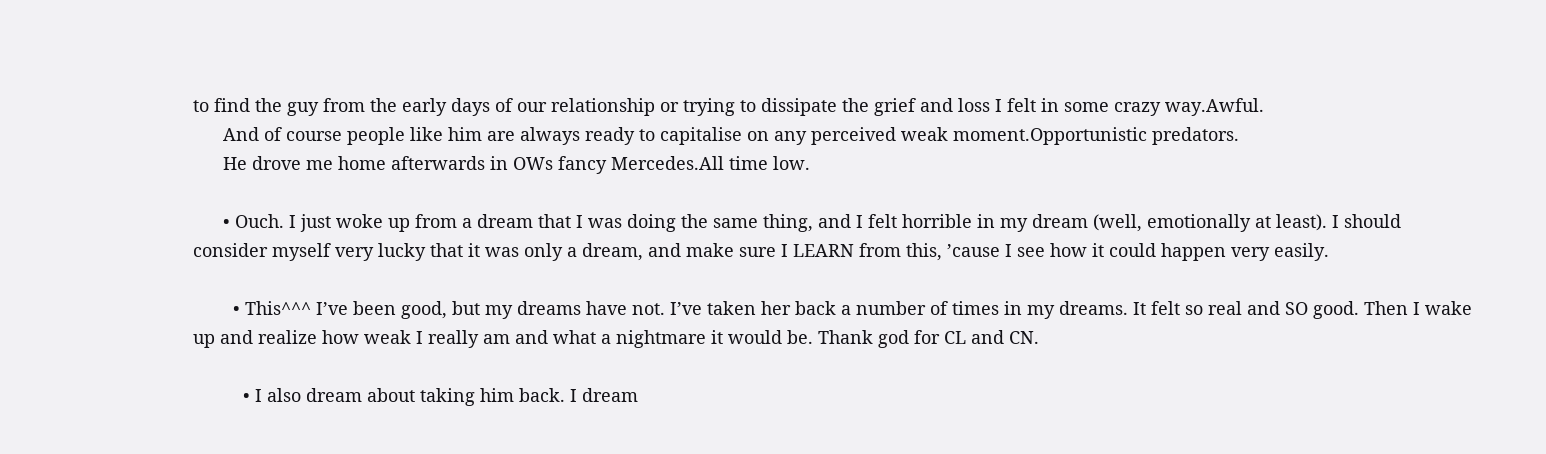to find the guy from the early days of our relationship or trying to dissipate the grief and loss I felt in some crazy way.Awful.
      And of course people like him are always ready to capitalise on any perceived weak moment.Opportunistic predators.
      He drove me home afterwards in OWs fancy Mercedes.All time low.

      • Ouch. I just woke up from a dream that I was doing the same thing, and I felt horrible in my dream (well, emotionally at least). I should consider myself very lucky that it was only a dream, and make sure I LEARN from this, ’cause I see how it could happen very easily.

        • This^^^ I’ve been good, but my dreams have not. I’ve taken her back a number of times in my dreams. It felt so real and SO good. Then I wake up and realize how weak I really am and what a nightmare it would be. Thank god for CL and CN.

          • I also dream about taking him back. I dream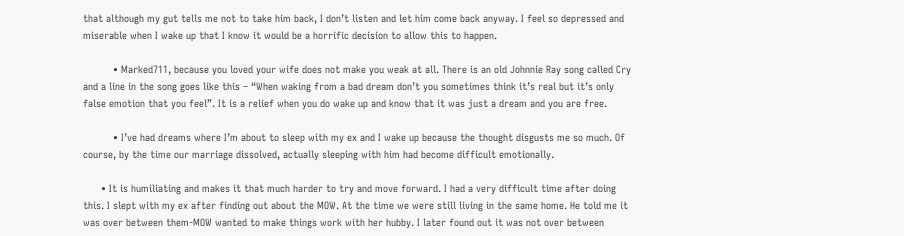that although my gut tells me not to take him back, I don’t listen and let him come back anyway. I feel so depressed and miserable when I wake up that I know it would be a horrific decision to allow this to happen.

          • Marked711, because you loved your wife does not make you weak at all. There is an old Johnnie Ray song called Cry and a line in the song goes like this – “When waking from a bad dream don’t you sometimes think it’s real but it’s only false emotion that you feel”. It is a relief when you do wake up and know that it was just a dream and you are free.

          • I’ve had dreams where I’m about to sleep with my ex and I wake up because the thought disgusts me so much. Of course, by the time our marriage dissolved, actually sleeping with him had become difficult emotionally.

      • It is humiliating and makes it that much harder to try and move forward. I had a very difficult time after doing this. I slept with my ex after finding out about the MOW. At the time we were still living in the same home. He told me it was over between them-MOW wanted to make things work with her hubby. I later found out it was not over between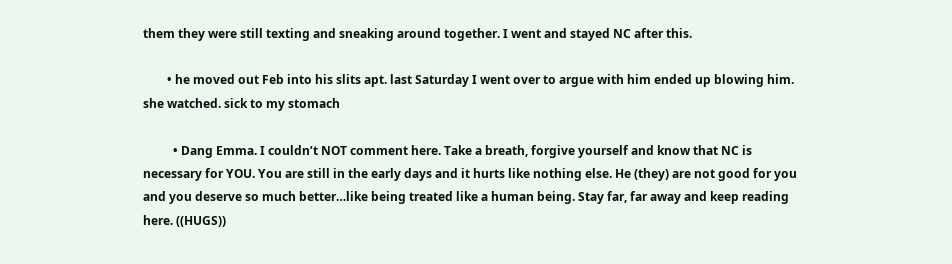them they were still texting and sneaking around together. I went and stayed NC after this.

        • he moved out Feb into his slits apt. last Saturday I went over to argue with him ended up blowing him. she watched. sick to my stomach

          • Dang Emma. I couldn’t NOT comment here. Take a breath, forgive yourself and know that NC is necessary for YOU. You are still in the early days and it hurts like nothing else. He (they) are not good for you and you deserve so much better…like being treated like a human being. Stay far, far away and keep reading here. ((HUGS))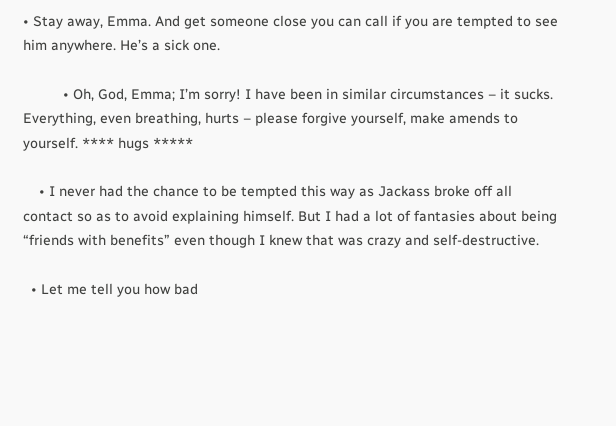• Stay away, Emma. And get someone close you can call if you are tempted to see him anywhere. He’s a sick one.

          • Oh, God, Emma; I’m sorry! I have been in similar circumstances – it sucks. Everything, even breathing, hurts – please forgive yourself, make amends to yourself. **** hugs *****

    • I never had the chance to be tempted this way as Jackass broke off all contact so as to avoid explaining himself. But I had a lot of fantasies about being “friends with benefits” even though I knew that was crazy and self-destructive.

  • Let me tell you how bad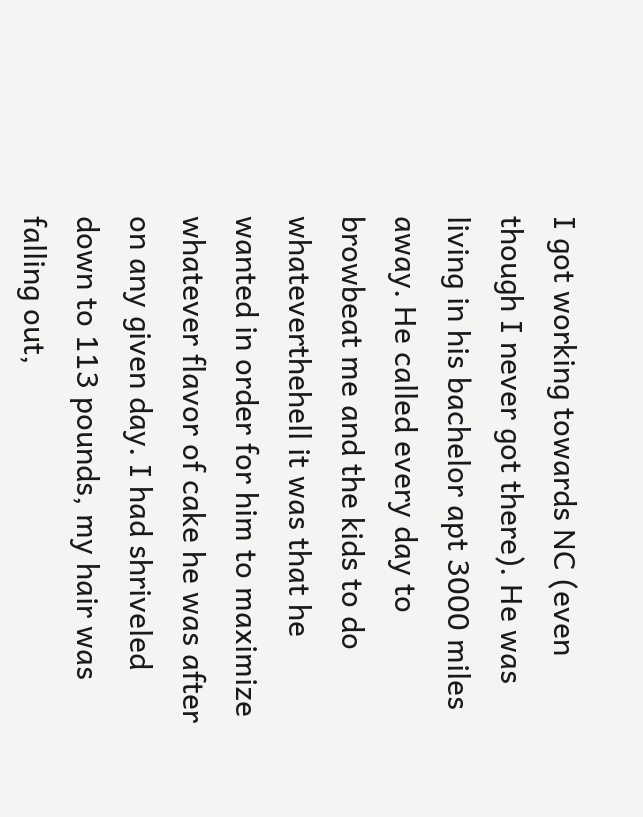I got working towards NC (even though I never got there). He was living in his bachelor apt 3000 miles away. He called every day to browbeat me and the kids to do whateverthehell it was that he wanted in order for him to maximize whatever flavor of cake he was after on any given day. I had shriveled down to 113 pounds, my hair was falling out,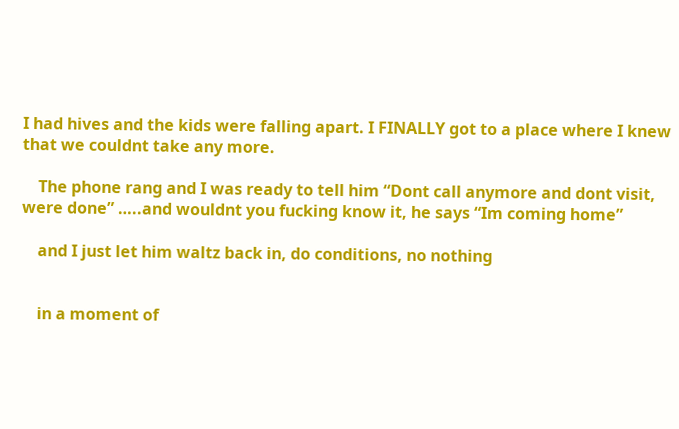I had hives and the kids were falling apart. I FINALLY got to a place where I knew that we couldnt take any more.

    The phone rang and I was ready to tell him “Dont call anymore and dont visit, were done” …..and wouldnt you fucking know it, he says “Im coming home”

    and I just let him waltz back in, do conditions, no nothing


    in a moment of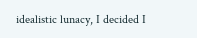idealistic lunacy, I decided I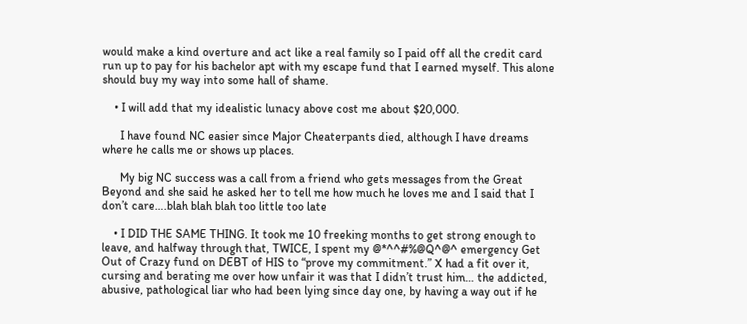would make a kind overture and act like a real family so I paid off all the credit card run up to pay for his bachelor apt with my escape fund that I earned myself. This alone should buy my way into some hall of shame.

    • I will add that my idealistic lunacy above cost me about $20,000.

      I have found NC easier since Major Cheaterpants died, although I have dreams where he calls me or shows up places.

      My big NC success was a call from a friend who gets messages from the Great Beyond and she said he asked her to tell me how much he loves me and I said that I don’t care….blah blah blah too little too late

    • I DID THE SAME THING. It took me 10 freeking months to get strong enough to leave, and halfway through that, TWICE, I spent my @*^^#%@Q^@^ emergency Get Out of Crazy fund on DEBT of HIS to “prove my commitment.” X had a fit over it, cursing and berating me over how unfair it was that I didn’t trust him… the addicted, abusive, pathological liar who had been lying since day one, by having a way out if he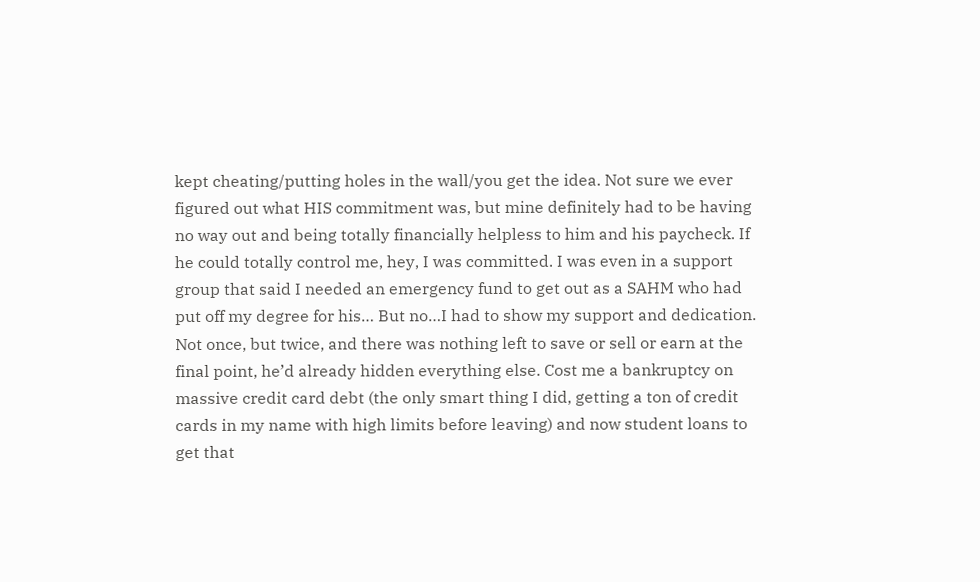kept cheating/putting holes in the wall/you get the idea. Not sure we ever figured out what HIS commitment was, but mine definitely had to be having no way out and being totally financially helpless to him and his paycheck. If he could totally control me, hey, I was committed. I was even in a support group that said I needed an emergency fund to get out as a SAHM who had put off my degree for his… But no…I had to show my support and dedication. Not once, but twice, and there was nothing left to save or sell or earn at the final point, he’d already hidden everything else. Cost me a bankruptcy on massive credit card debt (the only smart thing I did, getting a ton of credit cards in my name with high limits before leaving) and now student loans to get that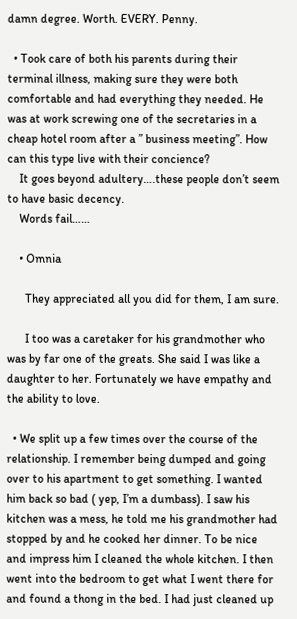damn degree. Worth. EVERY. Penny.

  • Took care of both his parents during their terminal illness, making sure they were both comfortable and had everything they needed. He was at work screwing one of the secretaries in a cheap hotel room after a ” business meeting”. How can this type live with their concience?
    It goes beyond adultery….these people don’t seem to have basic decency.
    Words fail……

    • Omnia

      They appreciated all you did for them, I am sure.

      I too was a caretaker for his grandmother who was by far one of the greats. She said I was like a daughter to her. Fortunately we have empathy and the ability to love.

  • We split up a few times over the course of the relationship. I remember being dumped and going over to his apartment to get something. I wanted him back so bad ( yep, I’m a dumbass). I saw his kitchen was a mess, he told me his grandmother had stopped by and he cooked her dinner. To be nice and impress him I cleaned the whole kitchen. I then went into the bedroom to get what I went there for and found a thong in the bed. I had just cleaned up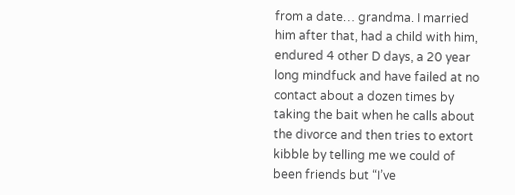from a date… grandma. I married him after that, had a child with him, endured 4 other D days, a 20 year long mindfuck and have failed at no contact about a dozen times by taking the bait when he calls about the divorce and then tries to extort kibble by telling me we could of been friends but “I’ve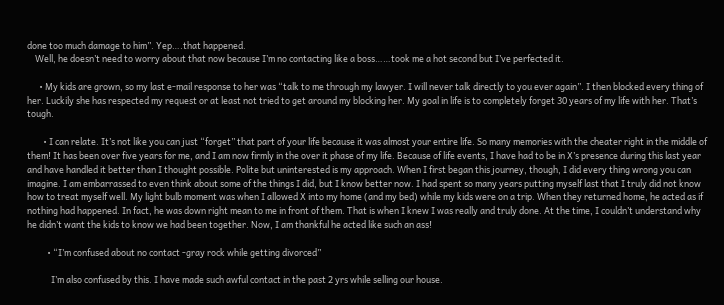done too much damage to him”. Yep….that happened.
    Well, he doesn’t need to worry about that now because I’m no contacting like a boss……took me a hot second but I’ve perfected it.

      • My kids are grown, so my last e-mail response to her was “talk to me through my lawyer. I will never talk directly to you ever again”. I then blocked every thing of her. Luckily she has respected my request or at least not tried to get around my blocking her. My goal in life is to completely forget 30 years of my life with her. That’s tough.

        • I can relate. It’s not like you can just “forget” that part of your life because it was almost your entire life. So many memories with the cheater right in the middle of them! It has been over five years for me, and I am now firmly in the over it phase of my life. Because of life events, I have had to be in X’s presence during this last year and have handled it better than I thought possible. Polite but uninterested is my approach. When I first began this journey, though, I did every thing wrong you can imagine. I am embarrassed to even think about some of the things I did, but I know better now. I had spent so many years putting myself last that I truly did not know how to treat myself well. My light bulb moment was when I allowed X into my home (and my bed) while my kids were on a trip. When they returned home, he acted as if nothing had happened. In fact, he was down right mean to me in front of them. That is when I knew I was really and truly done. At the time, I couldn’t understand why he didn’t want the kids to know we had been together. Now, I am thankful he acted like such an ass!

          • “I’m confused about no contact -gray rock while getting divorced”

            I’m also confused by this. I have made such awful contact in the past 2 yrs while selling our house.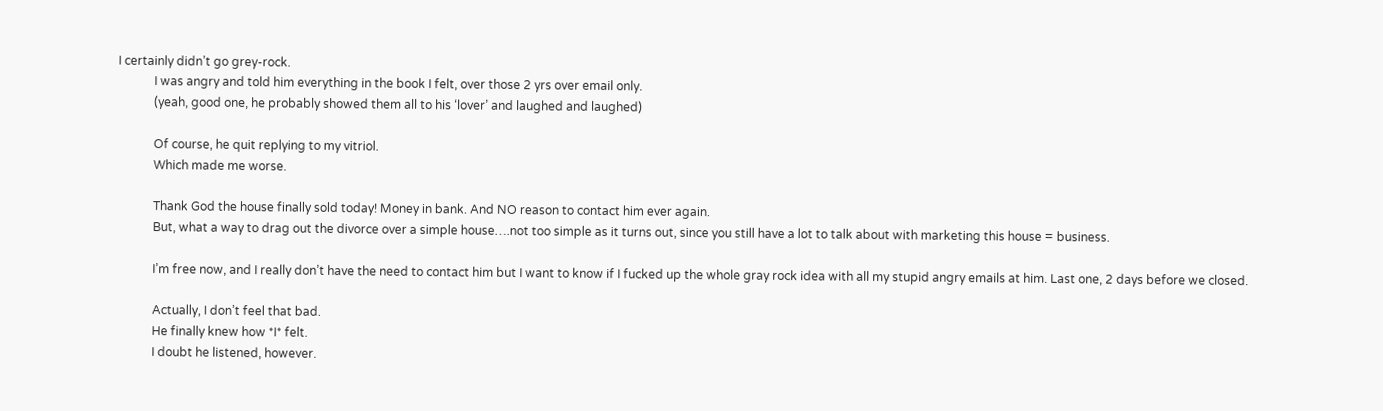I certainly didn’t go grey-rock.
            I was angry and told him everything in the book I felt, over those 2 yrs over email only.
            (yeah, good one, he probably showed them all to his ‘lover’ and laughed and laughed)

            Of course, he quit replying to my vitriol.
            Which made me worse.

            Thank God the house finally sold today! Money in bank. And NO reason to contact him ever again.
            But, what a way to drag out the divorce over a simple house….not too simple as it turns out, since you still have a lot to talk about with marketing this house = business.

            I’m free now, and I really don’t have the need to contact him but I want to know if I fucked up the whole gray rock idea with all my stupid angry emails at him. Last one, 2 days before we closed.

            Actually, I don’t feel that bad.
            He finally knew how *I* felt.
            I doubt he listened, however.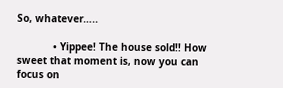So, whatever…..

            • Yippee! The house sold!! How sweet that moment is, now you can focus on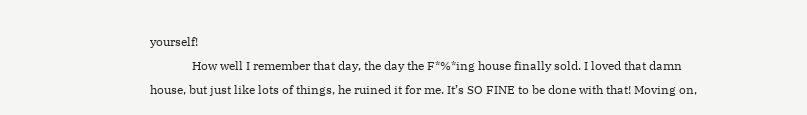yourself!
              How well I remember that day, the day the F*%*ing house finally sold. I loved that damn house, but just like lots of things, he ruined it for me. It’s SO FINE to be done with that! Moving on,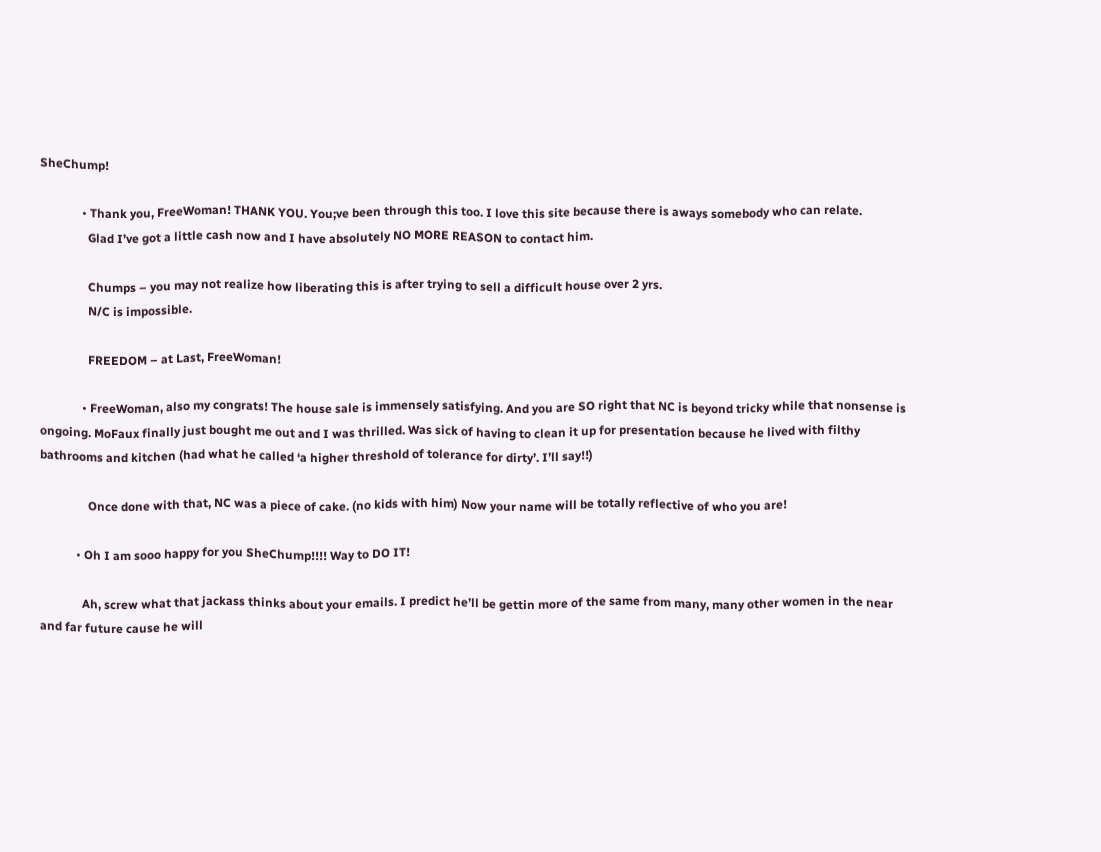SheChump!

              • Thank you, FreeWoman! THANK YOU. You;ve been through this too. I love this site because there is aways somebody who can relate.
                Glad I’ve got a little cash now and I have absolutely NO MORE REASON to contact him.

                Chumps – you may not realize how liberating this is after trying to sell a difficult house over 2 yrs.
                N/C is impossible.

                FREEDOM – at Last, FreeWoman!

              • FreeWoman, also my congrats! The house sale is immensely satisfying. And you are SO right that NC is beyond tricky while that nonsense is ongoing. MoFaux finally just bought me out and I was thrilled. Was sick of having to clean it up for presentation because he lived with filthy bathrooms and kitchen (had what he called ‘a higher threshold of tolerance for dirty’. I’ll say!!)

                Once done with that, NC was a piece of cake. (no kids with him) Now your name will be totally reflective of who you are!

            • Oh I am sooo happy for you SheChump!!!! Way to DO IT!

              Ah, screw what that jackass thinks about your emails. I predict he’ll be gettin more of the same from many, many other women in the near and far future cause he will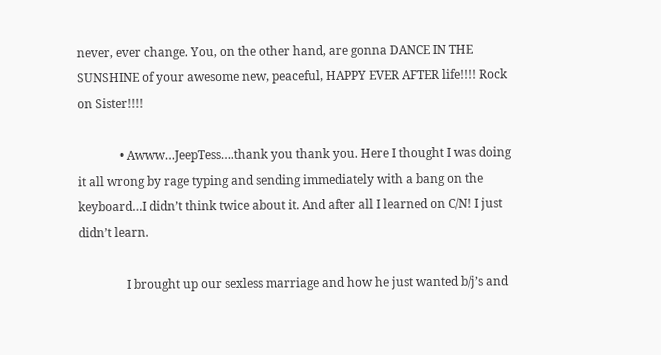never, ever change. You, on the other hand, are gonna DANCE IN THE SUNSHINE of your awesome new, peaceful, HAPPY EVER AFTER life!!!! Rock on Sister!!!!

              • Awww…JeepTess….thank you thank you. Here I thought I was doing it all wrong by rage typing and sending immediately with a bang on the keyboard…I didn’t think twice about it. And after all I learned on C/N! I just didn’t learn.

                I brought up our sexless marriage and how he just wanted b/j’s and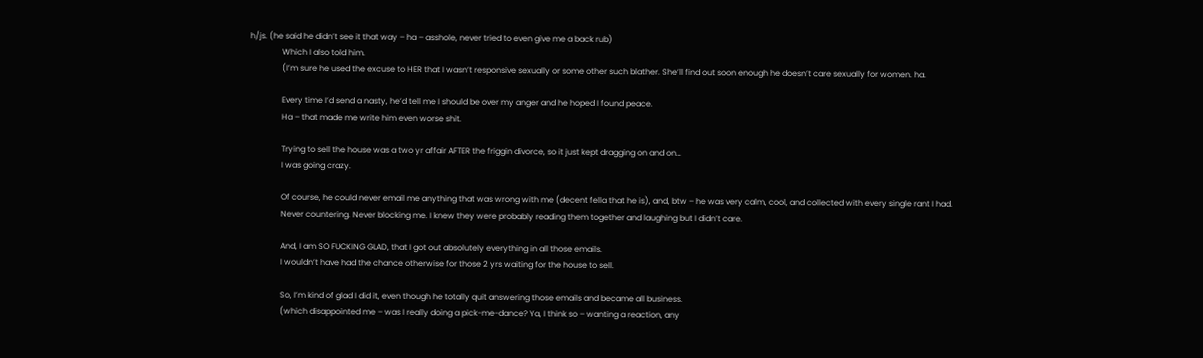h/js. (he said he didn’t see it that way – ha – asshole, never tried to even give me a back rub)
                Which I also told him.
                (I’m sure he used the excuse to HER that I wasn’t responsive sexually or some other such blather. She’ll find out soon enough he doesn’t care sexually for women. ha.

                Every time I’d send a nasty, he’d tell me I should be over my anger and he hoped I found peace.
                Ha – that made me write him even worse shit.

                Trying to sell the house was a two yr affair AFTER the friggin divorce, so it just kept dragging on and on…
                I was going crazy.

                Of course, he could never email me anything that was wrong with me (decent fella that he is), and, btw – he was very calm, cool, and collected with every single rant I had.
                Never countering. Never blocking me. I knew they were probably reading them together and laughing but I didn’t care.

                And, I am SO FUCKING GLAD, that I got out absolutely everything in all those emails.
                I wouldn’t have had the chance otherwise for those 2 yrs waiting for the house to sell.

                So, I’m kind of glad I did it, even though he totally quit answering those emails and became all business.
                (which disappointed me – was I really doing a pick-me-dance? Ya, I think so – wanting a reaction, any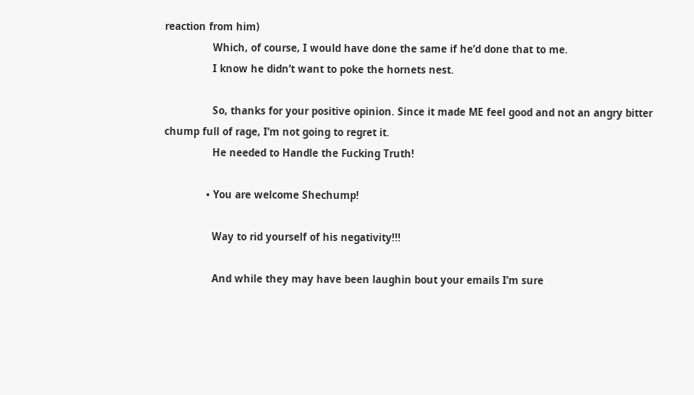reaction from him)
                Which, of course, I would have done the same if he’d done that to me.
                I know he didn’t want to poke the hornets nest.

                So, thanks for your positive opinion. Since it made ME feel good and not an angry bitter chump full of rage, I’m not going to regret it.
                He needed to Handle the Fucking Truth!

              • You are welcome Shechump!

                Way to rid yourself of his negativity!!!

                And while they may have been laughin bout your emails I’m sure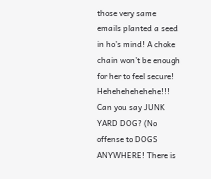those very same emails planted a seed in ho’s mind! A choke chain won’t be enough for her to feel secure! Hehehehehehehe!!! Can you say JUNK YARD DOG? (No offense to DOGS ANYWHERE! There is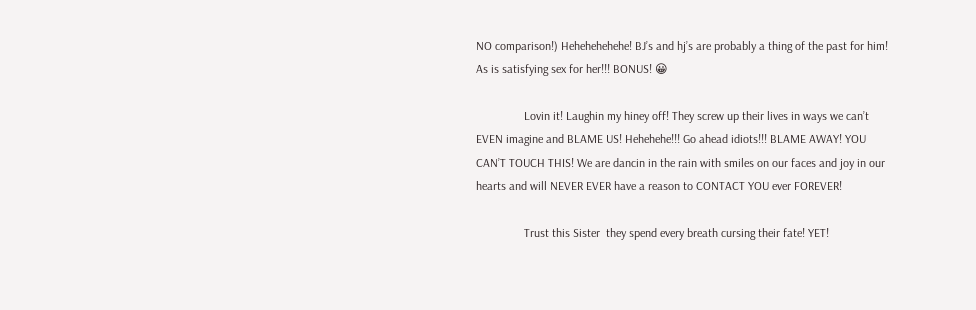NO comparison!) Hehehehehehe! BJ’s and hj’s are probably a thing of the past for him! As is satisfying sex for her!!! BONUS! 😀

                Lovin it! Laughin my hiney off! They screw up their lives in ways we can’t EVEN imagine and BLAME US! Hehehehe!!! Go ahead idiots!!! BLAME AWAY! YOU CAN’T TOUCH THIS! We are dancin in the rain with smiles on our faces and joy in our hearts and will NEVER EVER have a reason to CONTACT YOU ever FOREVER!

                Trust this Sister  they spend every breath cursing their fate! YET!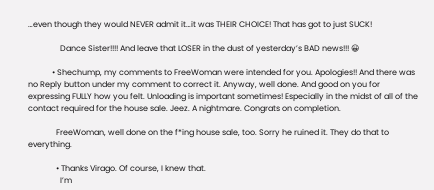…even though they would NEVER admit it…it was THEIR CHOICE! That has got to just SUCK!

                Dance Sister!!!! And leave that LOSER in the dust of yesterday’s BAD news!!! 😀

            • Shechump, my comments to FreeWoman were intended for you. Apologies!! And there was no Reply button under my comment to correct it. Anyway, well done. And good on you for expressing FULLY how you felt. Unloading is important sometimes! Especially in the midst of all of the contact required for the house sale. Jeez. A nightmare. Congrats on completion.

              FreeWoman, well done on the f*ing house sale, too. Sorry he ruined it. They do that to everything.

              • Thanks Virago. Of course, I knew that.
                I’m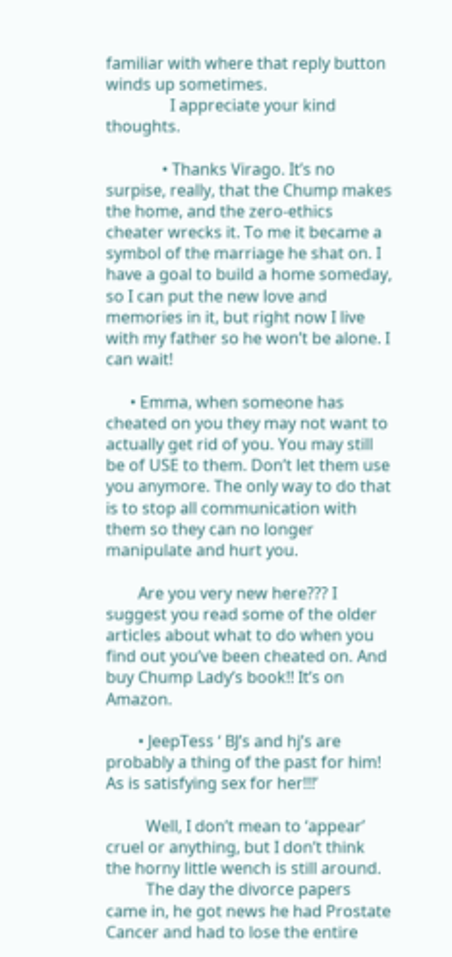familiar with where that reply button winds up sometimes.
                I appreciate your kind thoughts.

              • Thanks Virago. It’s no surpise, really, that the Chump makes the home, and the zero-ethics cheater wrecks it. To me it became a symbol of the marriage he shat on. I have a goal to build a home someday, so I can put the new love and memories in it, but right now I live with my father so he won’t be alone. I can wait!

      • Emma, when someone has cheated on you they may not want to actually get rid of you. You may still be of USE to them. Don’t let them use you anymore. The only way to do that is to stop all communication with them so they can no longer manipulate and hurt you.

        Are you very new here??? I suggest you read some of the older articles about what to do when you find out you’ve been cheated on. And buy Chump Lady’s book!! It’s on Amazon.

        • JeepTess ‘ BJ’s and hj’s are probably a thing of the past for him! As is satisfying sex for her!!!’

          Well, I don’t mean to ‘appear’ cruel or anything, but I don’t think the horny little wench is still around.
          The day the divorce papers came in, he got news he had Prostate Cancer and had to lose the entire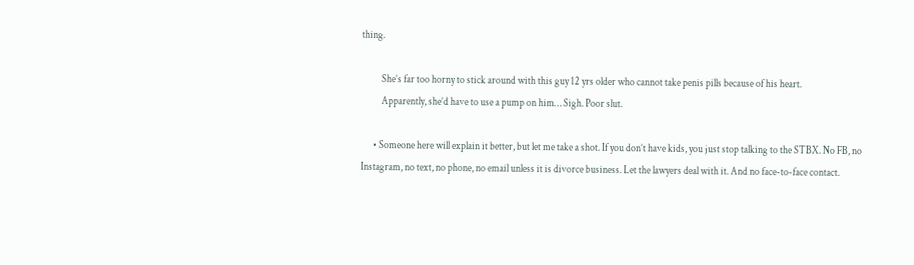thing.

          She’s far too horny to stick around with this guy 12 yrs older who cannot take penis pills because of his heart.
          Apparently, she’d have to use a pump on him… Sigh. Poor slut.

      • Someone here will explain it better, but let me take a shot. If you don’t have kids, you just stop talking to the STBX. No FB, no Instagram, no text, no phone, no email unless it is divorce business. Let the lawyers deal with it. And no face-to-face contact.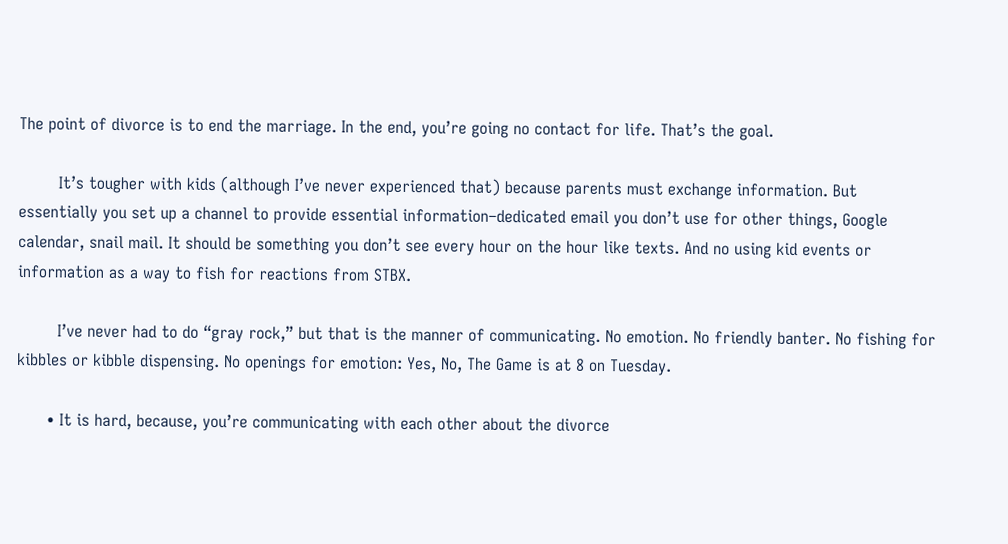The point of divorce is to end the marriage. In the end, you’re going no contact for life. That’s the goal.

        It’s tougher with kids (although I’ve never experienced that) because parents must exchange information. But essentially you set up a channel to provide essential information–dedicated email you don’t use for other things, Google calendar, snail mail. It should be something you don’t see every hour on the hour like texts. And no using kid events or information as a way to fish for reactions from STBX.

        I’ve never had to do “gray rock,” but that is the manner of communicating. No emotion. No friendly banter. No fishing for kibbles or kibble dispensing. No openings for emotion: Yes, No, The Game is at 8 on Tuesday.

      • It is hard, because, you’re communicating with each other about the divorce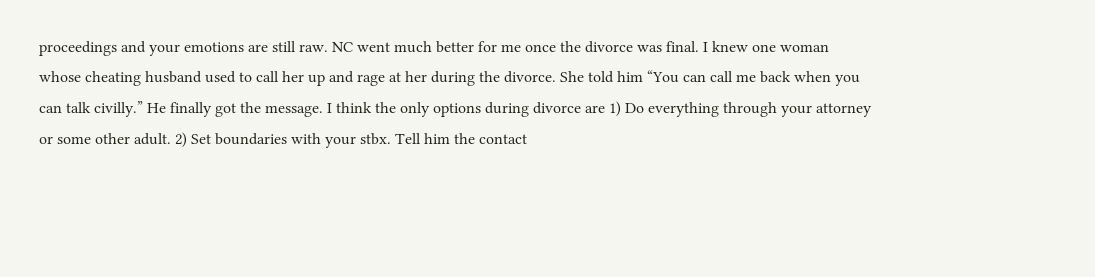proceedings and your emotions are still raw. NC went much better for me once the divorce was final. I knew one woman whose cheating husband used to call her up and rage at her during the divorce. She told him “You can call me back when you can talk civilly.” He finally got the message. I think the only options during divorce are 1) Do everything through your attorney or some other adult. 2) Set boundaries with your stbx. Tell him the contact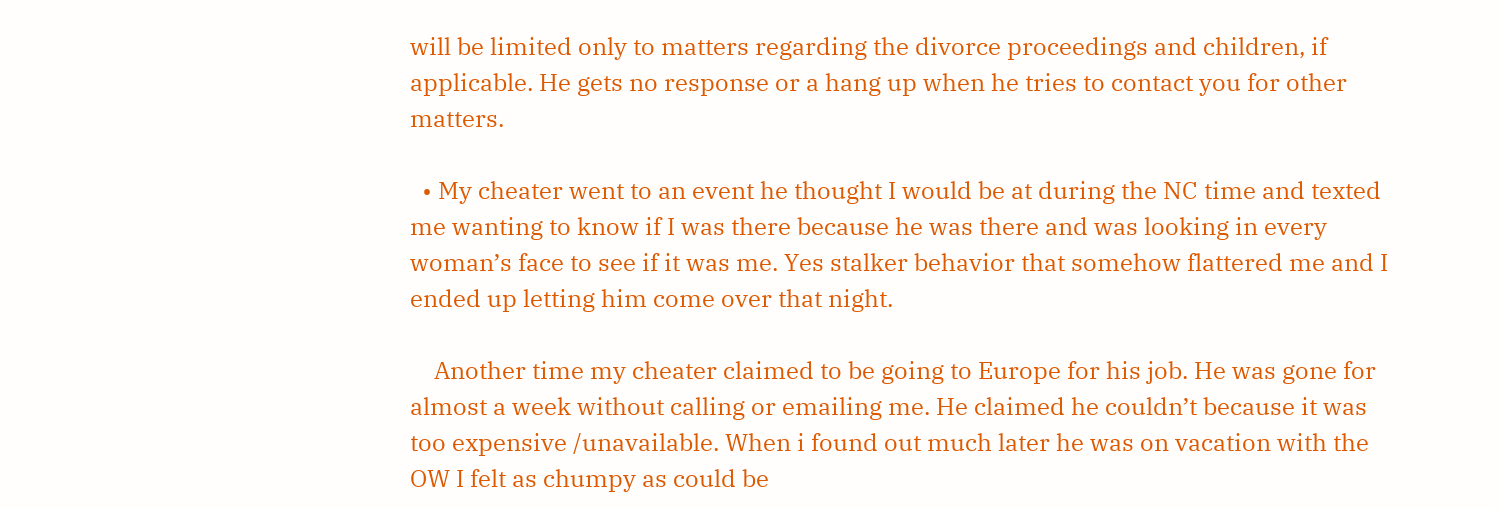will be limited only to matters regarding the divorce proceedings and children, if applicable. He gets no response or a hang up when he tries to contact you for other matters.

  • My cheater went to an event he thought I would be at during the NC time and texted me wanting to know if I was there because he was there and was looking in every woman’s face to see if it was me. Yes stalker behavior that somehow flattered me and I ended up letting him come over that night.

    Another time my cheater claimed to be going to Europe for his job. He was gone for almost a week without calling or emailing me. He claimed he couldn’t because it was too expensive /unavailable. When i found out much later he was on vacation with the OW I felt as chumpy as could be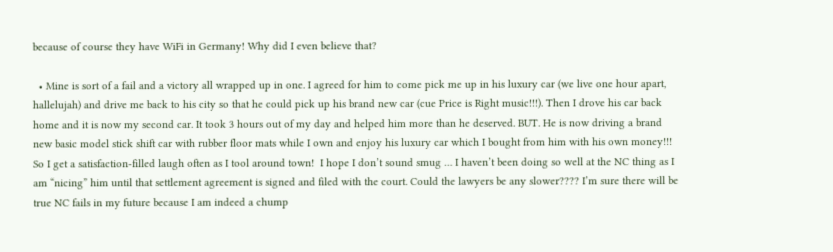because of course they have WiFi in Germany! Why did I even believe that?

  • Mine is sort of a fail and a victory all wrapped up in one. I agreed for him to come pick me up in his luxury car (we live one hour apart, hallelujah) and drive me back to his city so that he could pick up his brand new car (cue Price is Right music!!!). Then I drove his car back home and it is now my second car. It took 3 hours out of my day and helped him more than he deserved. BUT. He is now driving a brand new basic model stick shift car with rubber floor mats while I own and enjoy his luxury car which I bought from him with his own money!!! So I get a satisfaction-filled laugh often as I tool around town!  I hope I don’t sound smug … I haven’t been doing so well at the NC thing as I am “nicing” him until that settlement agreement is signed and filed with the court. Could the lawyers be any slower???? I’m sure there will be true NC fails in my future because I am indeed a chump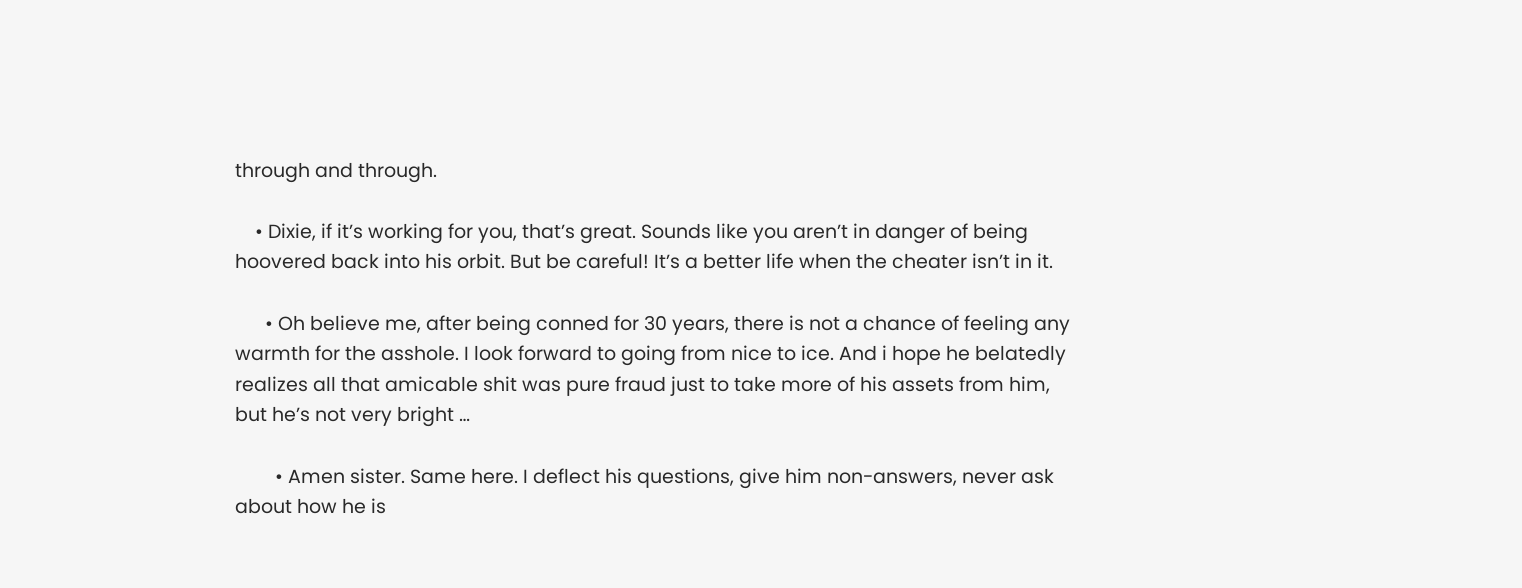through and through.

    • Dixie, if it’s working for you, that’s great. Sounds like you aren’t in danger of being hoovered back into his orbit. But be careful! It’s a better life when the cheater isn’t in it.

      • Oh believe me, after being conned for 30 years, there is not a chance of feeling any warmth for the asshole. I look forward to going from nice to ice. And i hope he belatedly realizes all that amicable shit was pure fraud just to take more of his assets from him, but he’s not very bright …

        • Amen sister. Same here. I deflect his questions, give him non-answers, never ask about how he is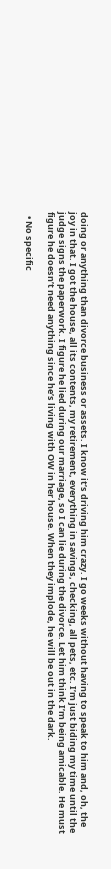doing or anything than divorce business or assets. I know it’s driving him crazy. I go weeks without having to speak to him and, oh, the joy in that. I got the house, all its contents, my retirement, everything in savings, checking, all pets, etc. I’m just biding my time until the judge signs the paperwork. I figure he lied during our marriage, so I can lie during the divorce. Let him think I’m being amicable. He must figure he doesn’t need anything since he’s living with OW in her house. When they implode, he will be out in the dark.

  • No specific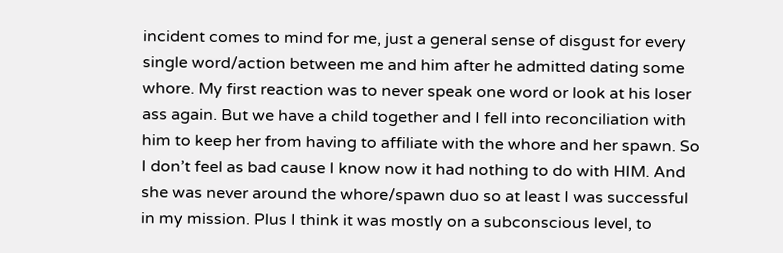incident comes to mind for me, just a general sense of disgust for every single word/action between me and him after he admitted dating some whore. My first reaction was to never speak one word or look at his loser ass again. But we have a child together and I fell into reconciliation with him to keep her from having to affiliate with the whore and her spawn. So I don’t feel as bad cause I know now it had nothing to do with HIM. And she was never around the whore/spawn duo so at least I was successful in my mission. Plus I think it was mostly on a subconscious level, to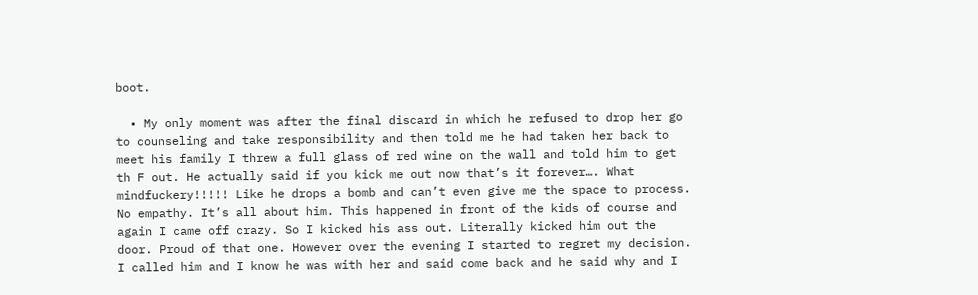boot.

  • My only moment was after the final discard in which he refused to drop her go to counseling and take responsibility and then told me he had taken her back to meet his family I threw a full glass of red wine on the wall and told him to get th F out. He actually said if you kick me out now that’s it forever…. What mindfuckery!!!!! Like he drops a bomb and can’t even give me the space to process. No empathy. It’s all about him. This happened in front of the kids of course and again I came off crazy. So I kicked his ass out. Literally kicked him out the door. Proud of that one. However over the evening I started to regret my decision. I called him and I know he was with her and said come back and he said why and I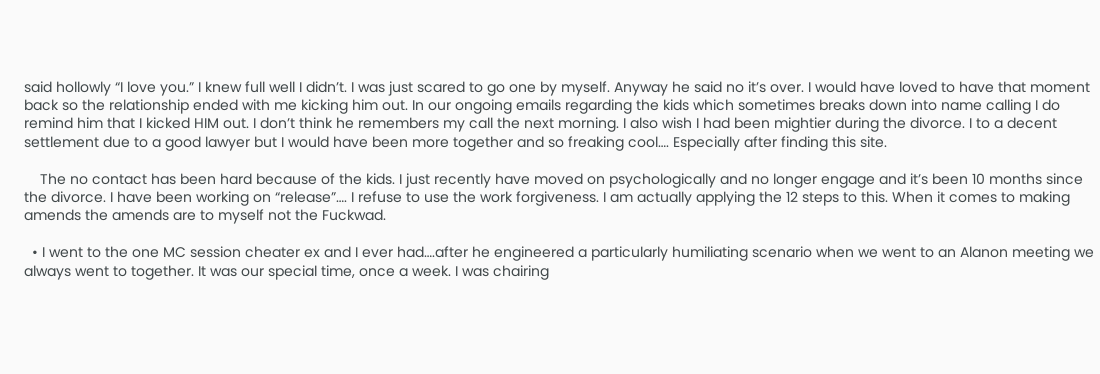said hollowly “I love you.” I knew full well I didn’t. I was just scared to go one by myself. Anyway he said no it’s over. I would have loved to have that moment back so the relationship ended with me kicking him out. In our ongoing emails regarding the kids which sometimes breaks down into name calling I do remind him that I kicked HIM out. I don’t think he remembers my call the next morning. I also wish I had been mightier during the divorce. I to a decent settlement due to a good lawyer but I would have been more together and so freaking cool…. Especially after finding this site.

    The no contact has been hard because of the kids. I just recently have moved on psychologically and no longer engage and it’s been 10 months since the divorce. I have been working on “release”…. I refuse to use the work forgiveness. I am actually applying the 12 steps to this. When it comes to making amends the amends are to myself not the Fuckwad.

  • I went to the one MC session cheater ex and I ever had….after he engineered a particularly humiliating scenario when we went to an Alanon meeting we always went to together. It was our special time, once a week. I was chairing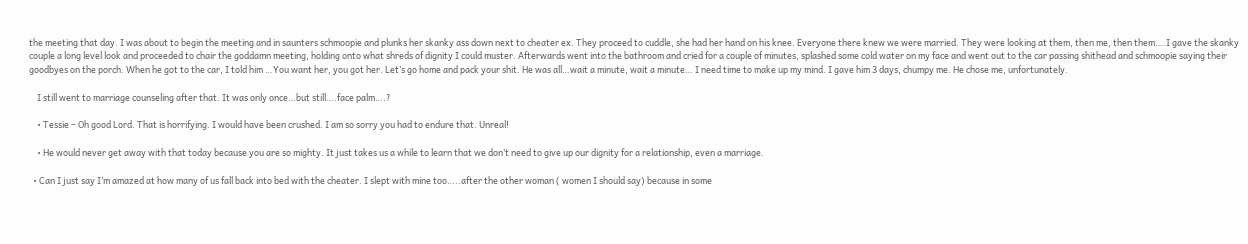the meeting that day. I was about to begin the meeting and in saunters schmoopie and plunks her skanky ass down next to cheater ex. They proceed to cuddle, she had her hand on his knee. Everyone there knew we were married. They were looking at them, then me, then them….I gave the skanky couple a long level look and proceeded to chair the goddamn meeting, holding onto what shreds of dignity I could muster. Afterwards went into the bathroom and cried for a couple of minutes, splashed some cold water on my face and went out to the car passing shithead and schmoopie saying their goodbyes on the porch. When he got to the car, I told him …You want her, you got her. Let’s go home and pack your shit. He was all…wait a minute, wait a minute… I need time to make up my mind. I gave him 3 days, chumpy me. He chose me, unfortunately.

    I still went to marriage counseling after that. It was only once…but still….face palm….?

    • Tessie – Oh good Lord. That is horrifying. I would have been crushed. I am so sorry you had to endure that. Unreal!

    • He would never get away with that today because you are so mighty. It just takes us a while to learn that we don’t need to give up our dignity for a relationship, even a marriage.

  • Can I just say I’m amazed at how many of us fall back into bed with the cheater. I slept with mine too…..after the other woman ( women I should say) because in some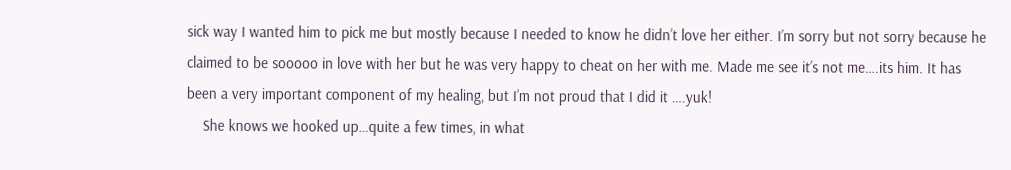sick way I wanted him to pick me but mostly because I needed to know he didn’t love her either. I’m sorry but not sorry because he claimed to be sooooo in love with her but he was very happy to cheat on her with me. Made me see it’s not me….its him. It has been a very important component of my healing, but I’m not proud that I did it ….yuk!
    She knows we hooked up…quite a few times, in what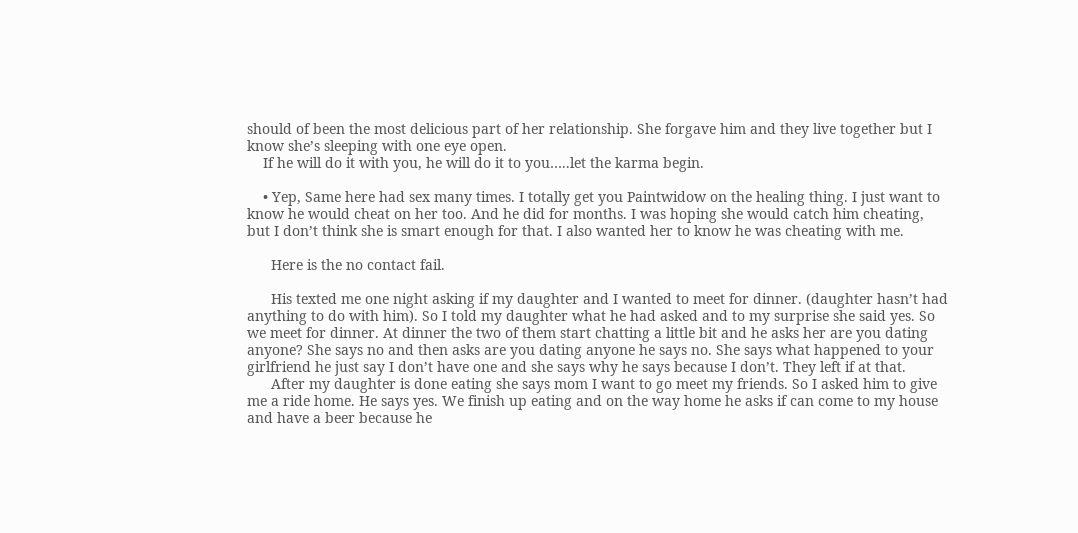should of been the most delicious part of her relationship. She forgave him and they live together but I know she’s sleeping with one eye open.
    If he will do it with you, he will do it to you…..let the karma begin.

    • Yep, Same here had sex many times. I totally get you Paintwidow on the healing thing. I just want to know he would cheat on her too. And he did for months. I was hoping she would catch him cheating, but I don’t think she is smart enough for that. I also wanted her to know he was cheating with me.

      Here is the no contact fail.

      His texted me one night asking if my daughter and I wanted to meet for dinner. (daughter hasn’t had anything to do with him). So I told my daughter what he had asked and to my surprise she said yes. So we meet for dinner. At dinner the two of them start chatting a little bit and he asks her are you dating anyone? She says no and then asks are you dating anyone he says no. She says what happened to your girlfriend he just say I don’t have one and she says why he says because I don’t. They left if at that.
      After my daughter is done eating she says mom I want to go meet my friends. So I asked him to give me a ride home. He says yes. We finish up eating and on the way home he asks if can come to my house and have a beer because he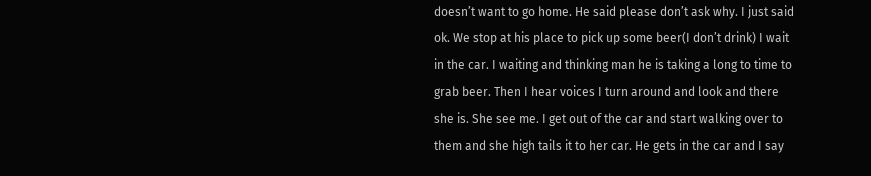doesn’t want to go home. He said please don’t ask why. I just said ok. We stop at his place to pick up some beer(I don’t drink) I wait in the car. I waiting and thinking man he is taking a long to time to grab beer. Then I hear voices I turn around and look and there she is. She see me. I get out of the car and start walking over to them and she high tails it to her car. He gets in the car and I say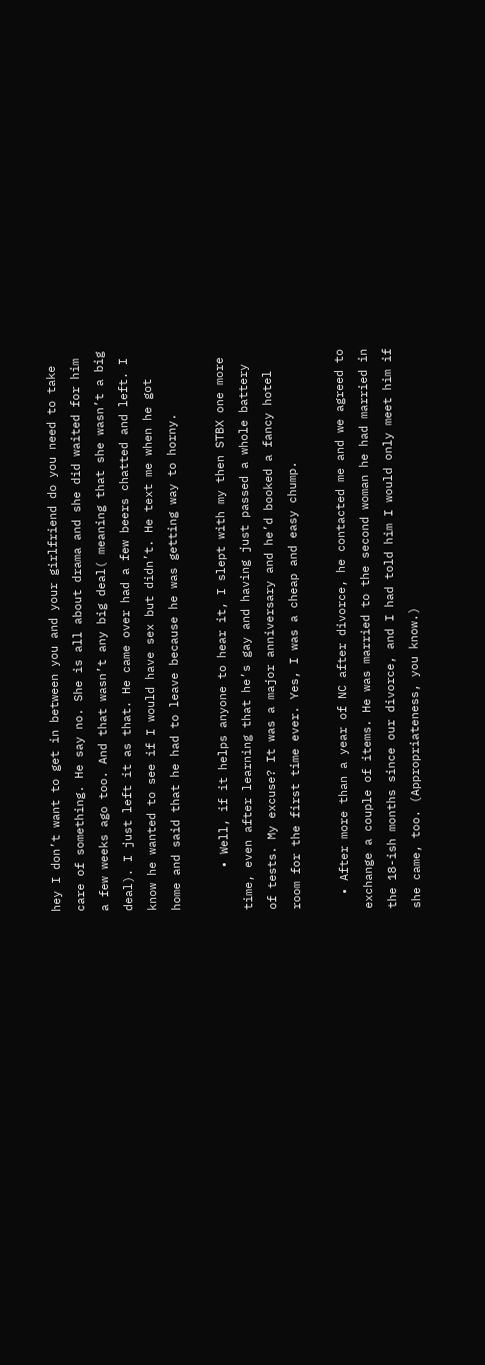hey I don’t want to get in between you and your girlfriend do you need to take care of something. He say no. She is all about drama and she did waited for him a few weeks ago too. And that wasn’t any big deal( meaning that she wasn’t a big deal). I just left it as that. He came over had a few beers chatted and left. I know he wanted to see if I would have sex but didn’t. He text me when he got home and said that he had to leave because he was getting way to horny.

      • Well, if it helps anyone to hear it, I slept with my then STBX one more time, even after learning that he’s gay and having just passed a whole battery of tests. My excuse? It was a major anniversary and he’d booked a fancy hotel room for the first time ever. Yes, I was a cheap and easy chump.

  • After more than a year of NC after divorce, he contacted me and we agreed to exchange a couple of items. He was married to the second woman he had married in the 18-ish months since our divorce, and I had told him I would only meet him if she came, too. (Appropriateness, you know.)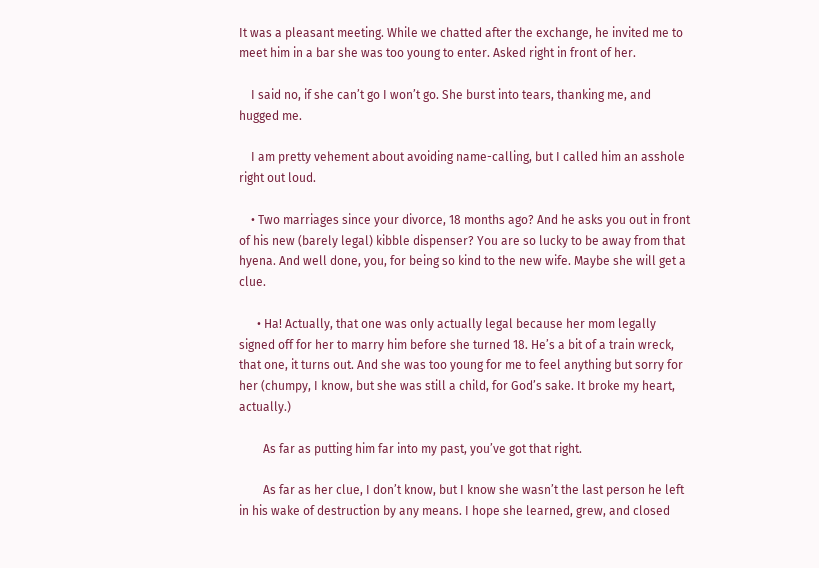It was a pleasant meeting. While we chatted after the exchange, he invited me to meet him in a bar she was too young to enter. Asked right in front of her.

    I said no, if she can’t go I won’t go. She burst into tears, thanking me, and hugged me.

    I am pretty vehement about avoiding name-calling, but I called him an asshole right out loud.

    • Two marriages since your divorce, 18 months ago? And he asks you out in front of his new (barely legal) kibble dispenser? You are so lucky to be away from that hyena. And well done, you, for being so kind to the new wife. Maybe she will get a clue.

      • Ha! Actually, that one was only actually legal because her mom legally signed off for her to marry him before she turned 18. He’s a bit of a train wreck, that one, it turns out. And she was too young for me to feel anything but sorry for her (chumpy, I know, but she was still a child, for God’s sake. It broke my heart, actually.)

        As far as putting him far into my past, you’ve got that right.

        As far as her clue, I don’t know, but I know she wasn’t the last person he left in his wake of destruction by any means. I hope she learned, grew, and closed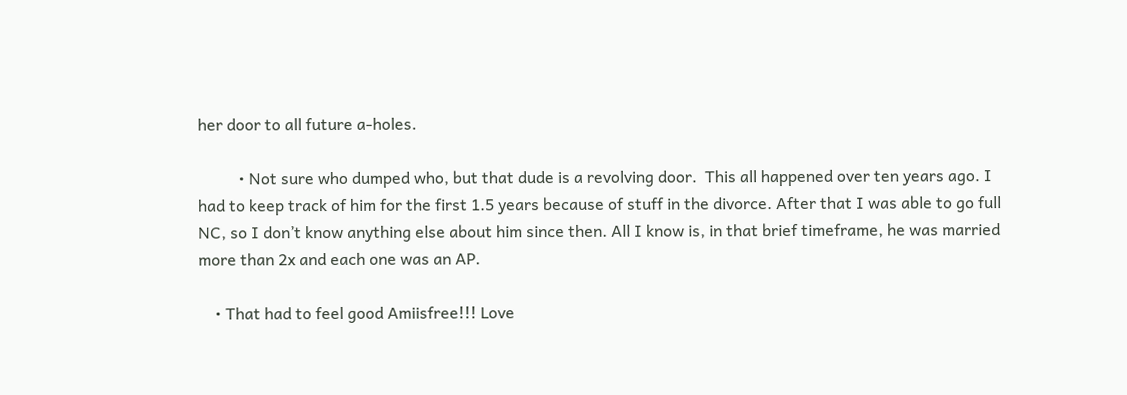her door to all future a-holes.

          • Not sure who dumped who, but that dude is a revolving door.  This all happened over ten years ago. I had to keep track of him for the first 1.5 years because of stuff in the divorce. After that I was able to go full NC, so I don’t know anything else about him since then. All I know is, in that brief timeframe, he was married more than 2x and each one was an AP.

    • That had to feel good Amiisfree!!! Love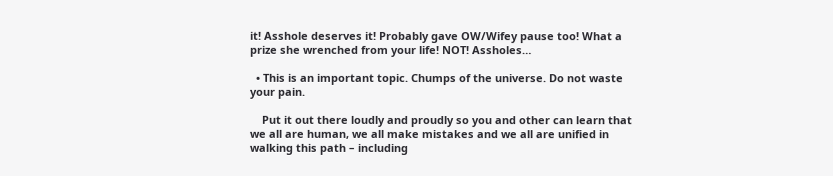it! Asshole deserves it! Probably gave OW/Wifey pause too! What a prize she wrenched from your life! NOT! Assholes…

  • This is an important topic. Chumps of the universe. Do not waste your pain.

    Put it out there loudly and proudly so you and other can learn that we all are human, we all make mistakes and we all are unified in walking this path – including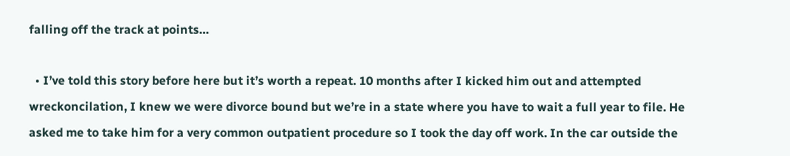falling off the track at points…

  • I’ve told this story before here but it’s worth a repeat. 10 months after I kicked him out and attempted wreckoncilation, I knew we were divorce bound but we’re in a state where you have to wait a full year to file. He asked me to take him for a very common outpatient procedure so I took the day off work. In the car outside the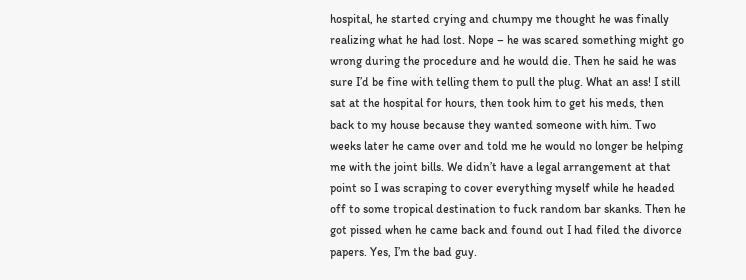hospital, he started crying and chumpy me thought he was finally realizing what he had lost. Nope – he was scared something might go wrong during the procedure and he would die. Then he said he was sure I’d be fine with telling them to pull the plug. What an ass! I still sat at the hospital for hours, then took him to get his meds, then back to my house because they wanted someone with him. Two weeks later he came over and told me he would no longer be helping me with the joint bills. We didn’t have a legal arrangement at that point so I was scraping to cover everything myself while he headed off to some tropical destination to fuck random bar skanks. Then he got pissed when he came back and found out I had filed the divorce papers. Yes, I’m the bad guy.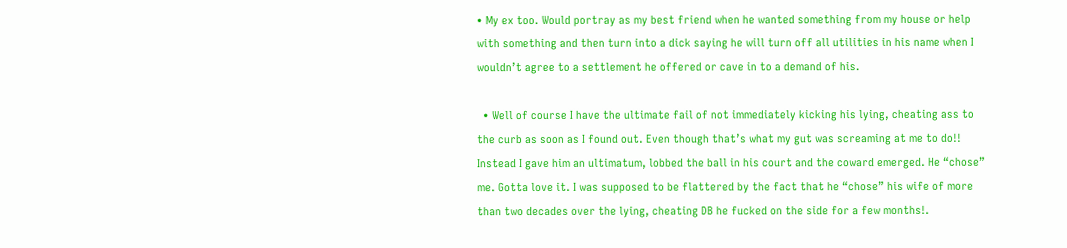• My ex too. Would portray as my best friend when he wanted something from my house or help with something and then turn into a dick saying he will turn off all utilities in his name when I wouldn’t agree to a settlement he offered or cave in to a demand of his.

  • Well of course I have the ultimate fail of not immediately kicking his lying, cheating ass to the curb as soon as I found out. Even though that’s what my gut was screaming at me to do!! Instead I gave him an ultimatum, lobbed the ball in his court and the coward emerged. He “chose” me. Gotta love it. I was supposed to be flattered by the fact that he “chose” his wife of more than two decades over the lying, cheating DB he fucked on the side for a few months!.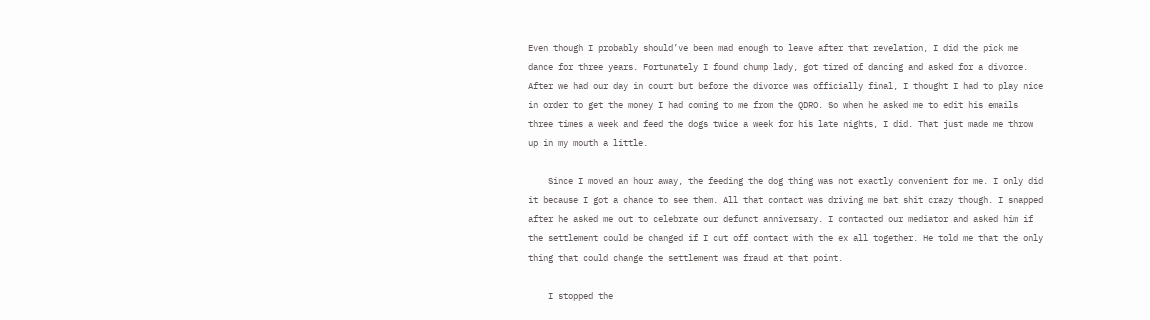Even though I probably should’ve been mad enough to leave after that revelation, I did the pick me dance for three years. Fortunately I found chump lady, got tired of dancing and asked for a divorce. After we had our day in court but before the divorce was officially final, I thought I had to play nice in order to get the money I had coming to me from the QDRO. So when he asked me to edit his emails three times a week and feed the dogs twice a week for his late nights, I did. That just made me throw up in my mouth a little.

    Since I moved an hour away, the feeding the dog thing was not exactly convenient for me. I only did it because I got a chance to see them. All that contact was driving me bat shit crazy though. I snapped after he asked me out to celebrate our defunct anniversary. I contacted our mediator and asked him if the settlement could be changed if I cut off contact with the ex all together. He told me that the only thing that could change the settlement was fraud at that point.

    I stopped the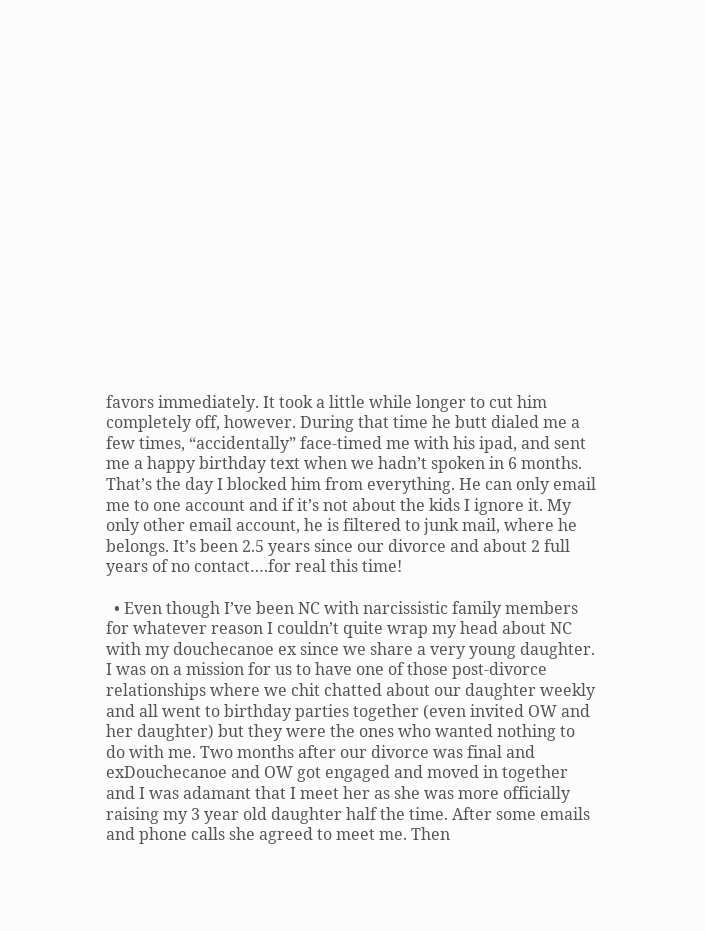favors immediately. It took a little while longer to cut him completely off, however. During that time he butt dialed me a few times, “accidentally” face-timed me with his ipad, and sent me a happy birthday text when we hadn’t spoken in 6 months. That’s the day I blocked him from everything. He can only email me to one account and if it’s not about the kids I ignore it. My only other email account, he is filtered to junk mail, where he belongs. It’s been 2.5 years since our divorce and about 2 full years of no contact….for real this time!

  • Even though I’ve been NC with narcissistic family members for whatever reason I couldn’t quite wrap my head about NC with my douchecanoe ex since we share a very young daughter. I was on a mission for us to have one of those post-divorce relationships where we chit chatted about our daughter weekly and all went to birthday parties together (even invited OW and her daughter) but they were the ones who wanted nothing to do with me. Two months after our divorce was final and exDouchecanoe and OW got engaged and moved in together and I was adamant that I meet her as she was more officially raising my 3 year old daughter half the time. After some emails and phone calls she agreed to meet me. Then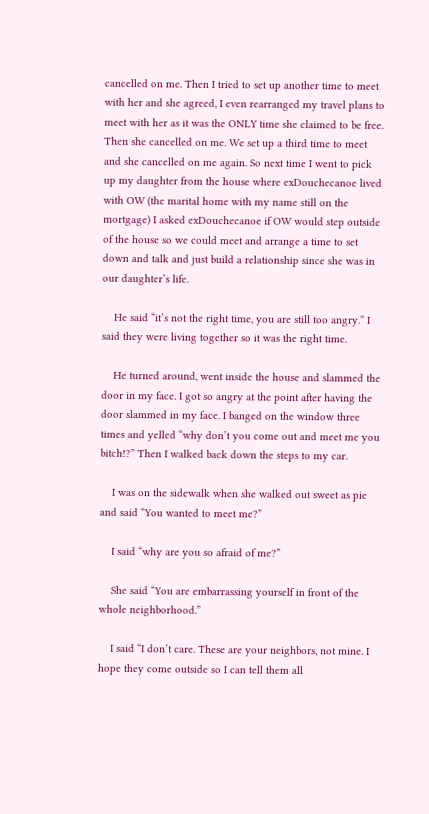cancelled on me. Then I tried to set up another time to meet with her and she agreed, I even rearranged my travel plans to meet with her as it was the ONLY time she claimed to be free. Then she cancelled on me. We set up a third time to meet and she cancelled on me again. So next time I went to pick up my daughter from the house where exDouchecanoe lived with OW (the marital home with my name still on the mortgage) I asked exDouchecanoe if OW would step outside of the house so we could meet and arrange a time to set down and talk and just build a relationship since she was in our daughter’s life.

    He said “it’s not the right time, you are still too angry.” I said they were living together so it was the right time.

    He turned around, went inside the house and slammed the door in my face. I got so angry at the point after having the door slammed in my face. I banged on the window three times and yelled “why don’t you come out and meet me you bitch!?” Then I walked back down the steps to my car.

    I was on the sidewalk when she walked out sweet as pie and said “You wanted to meet me?”

    I said “why are you so afraid of me?”

    She said “You are embarrassing yourself in front of the whole neighborhood.”

    I said “I don’t care. These are your neighbors, not mine. I hope they come outside so I can tell them all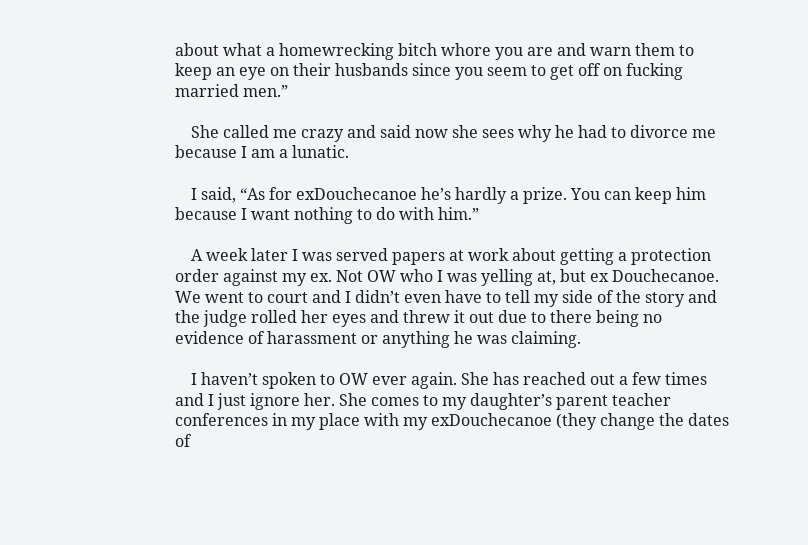about what a homewrecking bitch whore you are and warn them to keep an eye on their husbands since you seem to get off on fucking married men.”

    She called me crazy and said now she sees why he had to divorce me because I am a lunatic.

    I said, “As for exDouchecanoe he’s hardly a prize. You can keep him because I want nothing to do with him.”

    A week later I was served papers at work about getting a protection order against my ex. Not OW who I was yelling at, but ex Douchecanoe. We went to court and I didn’t even have to tell my side of the story and the judge rolled her eyes and threw it out due to there being no evidence of harassment or anything he was claiming.

    I haven’t spoken to OW ever again. She has reached out a few times and I just ignore her. She comes to my daughter’s parent teacher conferences in my place with my exDouchecanoe (they change the dates of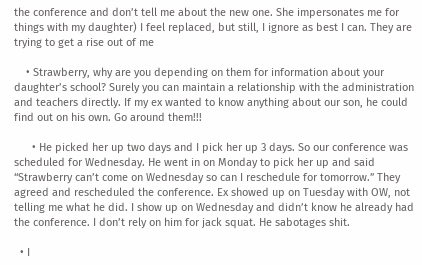the conference and don’t tell me about the new one. She impersonates me for things with my daughter) I feel replaced, but still, I ignore as best I can. They are trying to get a rise out of me

    • Strawberry, why are you depending on them for information about your daughter’s school? Surely you can maintain a relationship with the administration and teachers directly. If my ex wanted to know anything about our son, he could find out on his own. Go around them!!!

      • He picked her up two days and I pick her up 3 days. So our conference was scheduled for Wednesday. He went in on Monday to pick her up and said “Strawberry can’t come on Wednesday so can I reschedule for tomorrow.” They agreed and rescheduled the conference. Ex showed up on Tuesday with OW, not telling me what he did. I show up on Wednesday and didn’t know he already had the conference. I don’t rely on him for jack squat. He sabotages shit.

  • I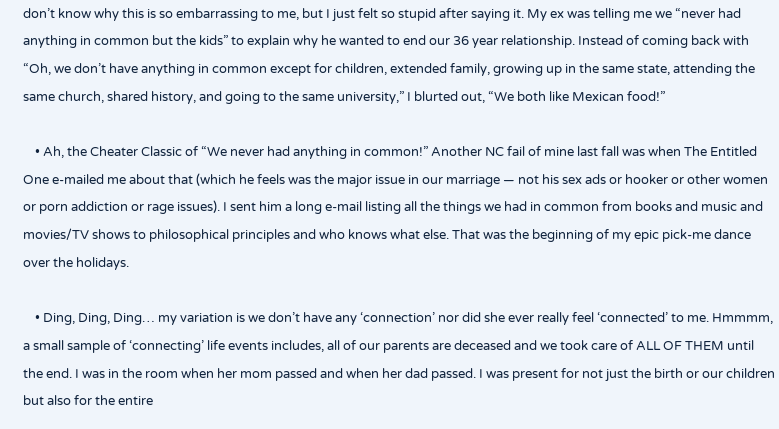don’t know why this is so embarrassing to me, but I just felt so stupid after saying it. My ex was telling me we “never had anything in common but the kids” to explain why he wanted to end our 36 year relationship. Instead of coming back with “Oh, we don’t have anything in common except for children, extended family, growing up in the same state, attending the same church, shared history, and going to the same university,” I blurted out, “We both like Mexican food!”

    • Ah, the Cheater Classic of “We never had anything in common!” Another NC fail of mine last fall was when The Entitled One e-mailed me about that (which he feels was the major issue in our marriage — not his sex ads or hooker or other women or porn addiction or rage issues). I sent him a long e-mail listing all the things we had in common from books and music and movies/TV shows to philosophical principles and who knows what else. That was the beginning of my epic pick-me dance over the holidays.

    • Ding, Ding, Ding… my variation is we don’t have any ‘connection’ nor did she ever really feel ‘connected’ to me. Hmmmm, a small sample of ‘connecting’ life events includes, all of our parents are deceased and we took care of ALL OF THEM until the end. I was in the room when her mom passed and when her dad passed. I was present for not just the birth or our children but also for the entire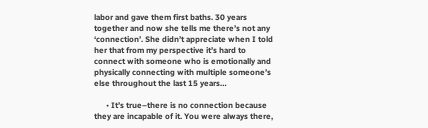labor and gave them first baths. 30 years together and now she tells me there’s not any ‘connection’. She didn’t appreciate when I told her that from my perspective it’s hard to connect with someone who is emotionally and physically connecting with multiple someone’s else throughout the last 15 years…

      • It’s true–there is no connection because they are incapable of it. You were always there,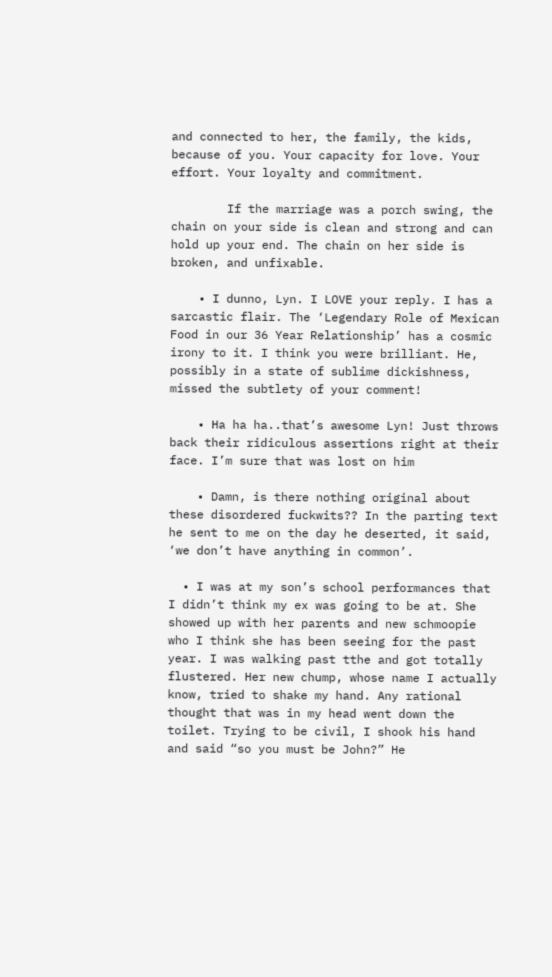and connected to her, the family, the kids, because of you. Your capacity for love. Your effort. Your loyalty and commitment.

        If the marriage was a porch swing, the chain on your side is clean and strong and can hold up your end. The chain on her side is broken, and unfixable.

    • I dunno, Lyn. I LOVE your reply. I has a sarcastic flair. The ‘Legendary Role of Mexican Food in our 36 Year Relationship’ has a cosmic irony to it. I think you were brilliant. He, possibly in a state of sublime dickishness, missed the subtlety of your comment!

    • Ha ha ha..that’s awesome Lyn! Just throws back their ridiculous assertions right at their face. I’m sure that was lost on him

    • Damn, is there nothing original about these disordered fuckwits?? In the parting text he sent to me on the day he deserted, it said, ‘we don’t have anything in common’.

  • I was at my son’s school performances that I didn’t think my ex was going to be at. She showed up with her parents and new schmoopie who I think she has been seeing for the past year. I was walking past tthe and got totally flustered. Her new chump, whose name I actually know, tried to shake my hand. Any rational thought that was in my head went down the toilet. Trying to be civil, I shook his hand and said “so you must be John?” He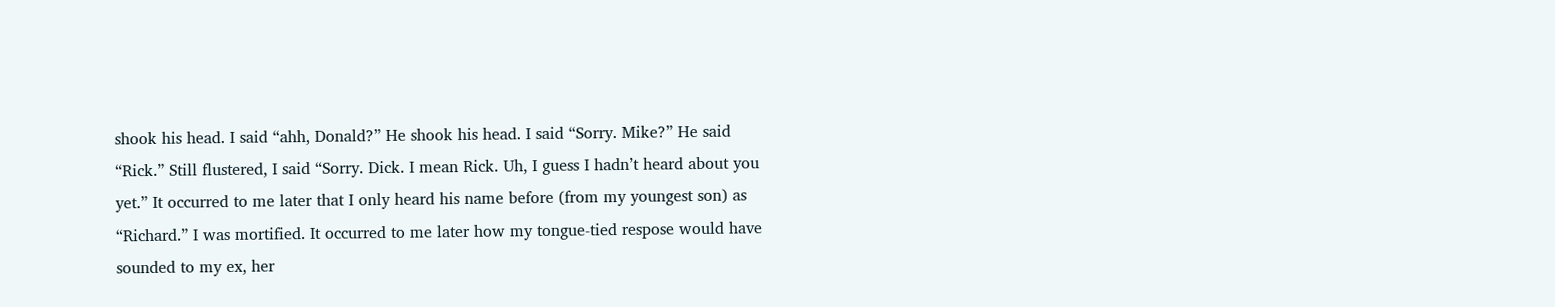shook his head. I said “ahh, Donald?” He shook his head. I said “Sorry. Mike?” He said “Rick.” Still flustered, I said “Sorry. Dick. I mean Rick. Uh, I guess I hadn’t heard about you yet.” It occurred to me later that I only heard his name before (from my youngest son) as “Richard.” I was mortified. It occurred to me later how my tongue-tied respose would have sounded to my ex, her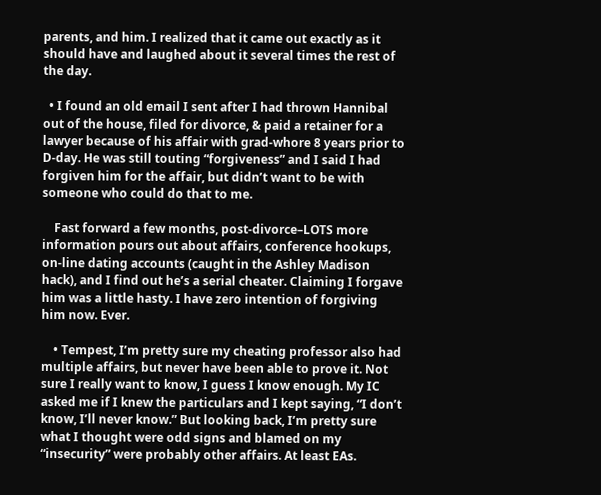parents, and him. I realized that it came out exactly as it should have and laughed about it several times the rest of the day.

  • I found an old email I sent after I had thrown Hannibal out of the house, filed for divorce, & paid a retainer for a lawyer because of his affair with grad-whore 8 years prior to D-day. He was still touting “forgiveness” and I said I had forgiven him for the affair, but didn’t want to be with someone who could do that to me.

    Fast forward a few months, post-divorce–LOTS more information pours out about affairs, conference hookups, on-line dating accounts (caught in the Ashley Madison hack), and I find out he’s a serial cheater. Claiming I forgave him was a little hasty. I have zero intention of forgiving him now. Ever.

    • Tempest, I’m pretty sure my cheating professor also had multiple affairs, but never have been able to prove it. Not sure I really want to know, I guess I know enough. My IC asked me if I knew the particulars and I kept saying, “I don’t know, I’ll never know.” But looking back, I’m pretty sure what I thought were odd signs and blamed on my “insecurity” were probably other affairs. At least EAs.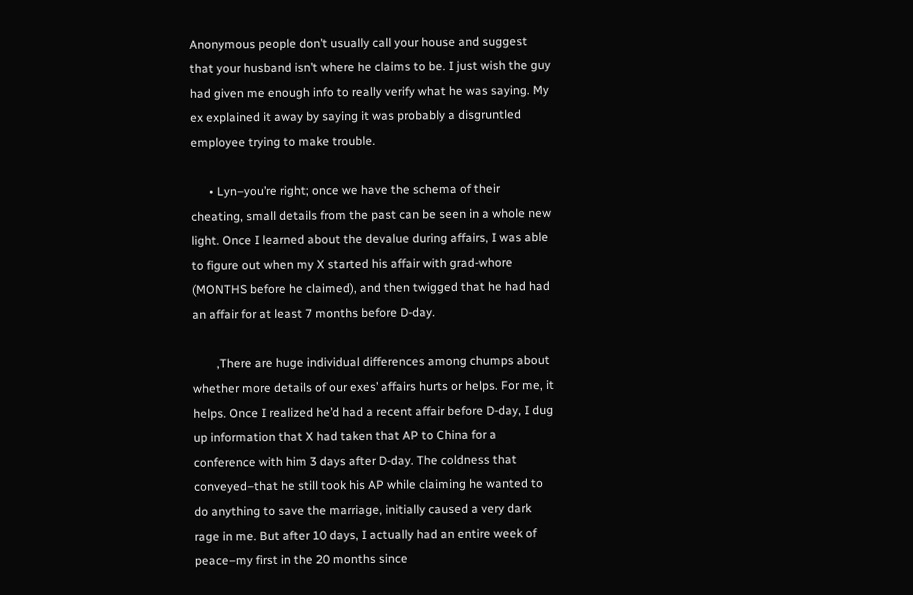Anonymous people don’t usually call your house and suggest that your husband isn’t where he claims to be. I just wish the guy had given me enough info to really verify what he was saying. My ex explained it away by saying it was probably a disgruntled employee trying to make trouble.

      • Lyn–you’re right; once we have the schema of their cheating, small details from the past can be seen in a whole new light. Once I learned about the devalue during affairs, I was able to figure out when my X started his affair with grad-whore (MONTHS before he claimed), and then twigged that he had had an affair for at least 7 months before D-day.

        ,There are huge individual differences among chumps about whether more details of our exes’ affairs hurts or helps. For me, it helps. Once I realized he’d had a recent affair before D-day, I dug up information that X had taken that AP to China for a conference with him 3 days after D-day. The coldness that conveyed–that he still took his AP while claiming he wanted to do anything to save the marriage, initially caused a very dark rage in me. But after 10 days, I actually had an entire week of peace–my first in the 20 months since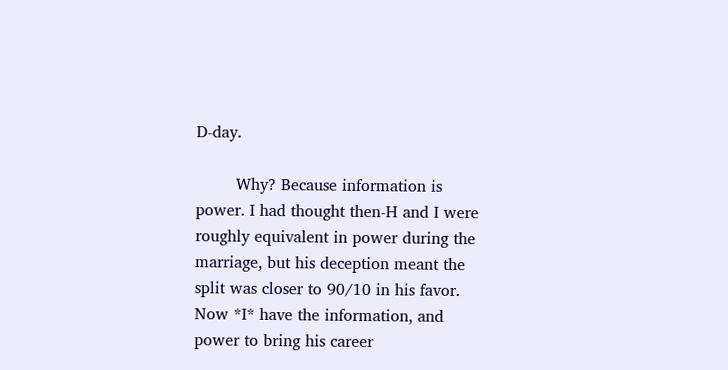D-day.

        Why? Because information is power. I had thought then-H and I were roughly equivalent in power during the marriage, but his deception meant the split was closer to 90/10 in his favor. Now *I* have the information, and power to bring his career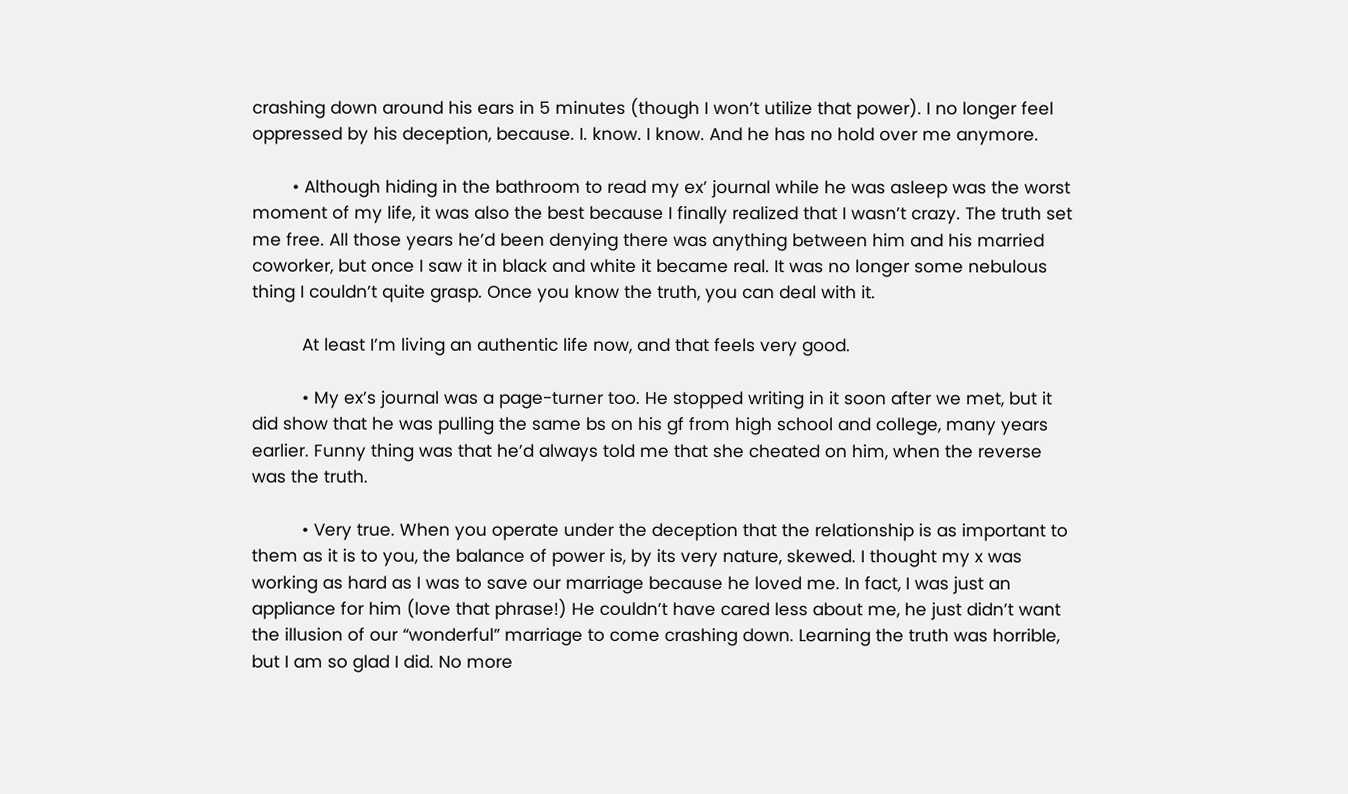crashing down around his ears in 5 minutes (though I won’t utilize that power). I no longer feel oppressed by his deception, because. I. know. I know. And he has no hold over me anymore.

        • Although hiding in the bathroom to read my ex’ journal while he was asleep was the worst moment of my life, it was also the best because I finally realized that I wasn’t crazy. The truth set me free. All those years he’d been denying there was anything between him and his married coworker, but once I saw it in black and white it became real. It was no longer some nebulous thing I couldn’t quite grasp. Once you know the truth, you can deal with it.

          At least I’m living an authentic life now, and that feels very good.

          • My ex’s journal was a page-turner too. He stopped writing in it soon after we met, but it did show that he was pulling the same bs on his gf from high school and college, many years earlier. Funny thing was that he’d always told me that she cheated on him, when the reverse was the truth.

          • Very true. When you operate under the deception that the relationship is as important to them as it is to you, the balance of power is, by its very nature, skewed. I thought my x was working as hard as I was to save our marriage because he loved me. In fact, I was just an appliance for him (love that phrase!) He couldn’t have cared less about me, he just didn’t want the illusion of our “wonderful” marriage to come crashing down. Learning the truth was horrible, but I am so glad I did. No more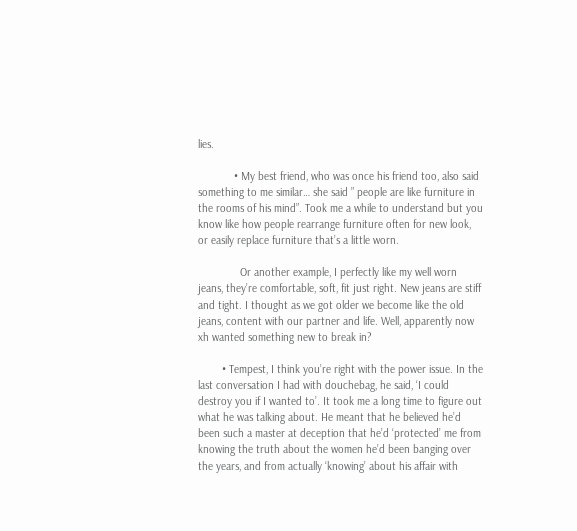lies.

            • My best friend, who was once his friend too, also said something to me similar… she said ” people are like furniture in the rooms of his mind”. Took me a while to understand but you know like how people rearrange furniture often for new look, or easily replace furniture that’s a little worn.

              Or another example, I perfectly like my well worn jeans, they’re comfortable, soft, fit just right. New jeans are stiff and tight. I thought as we got older we become like the old jeans, content with our partner and life. Well, apparently now xh wanted something new to break in?

        • Tempest, I think you’re right with the power issue. In the last conversation I had with douchebag, he said, ‘I could destroy you if I wanted to’. It took me a long time to figure out what he was talking about. He meant that he believed he’d been such a master at deception that he’d ‘protected’ me from knowing the truth about the women he’d been banging over the years, and from actually ‘knowing’ about his affair with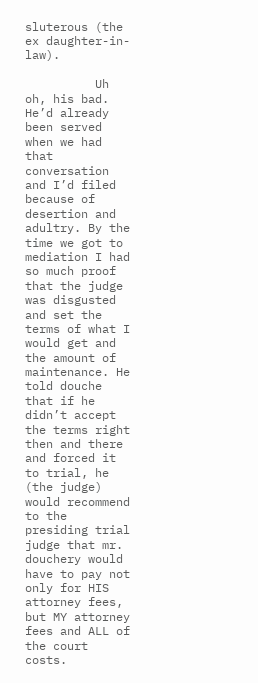sluterous (the ex daughter-in-law).

          Uh oh, his bad. He’d already been served when we had that conversation and I’d filed because of desertion and adultry. By the time we got to mediation I had so much proof that the judge was disgusted and set the terms of what I would get and the amount of maintenance. He told douche that if he didn’t accept the terms right then and there and forced it to trial, he (the judge) would recommend to the presiding trial judge that mr. douchery would have to pay not only for HIS attorney fees, but MY attorney fees and ALL of the court costs.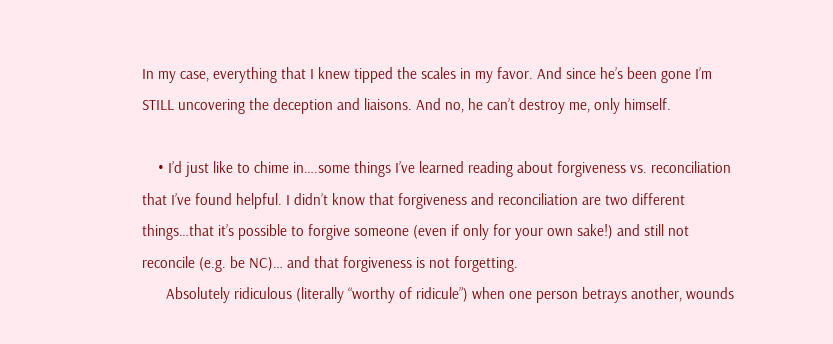In my case, everything that I knew tipped the scales in my favor. And since he’s been gone I’m STILL uncovering the deception and liaisons. And no, he can’t destroy me, only himself.

    • I’d just like to chime in….some things I’ve learned reading about forgiveness vs. reconciliation that I’ve found helpful. I didn’t know that forgiveness and reconciliation are two different things…that it’s possible to forgive someone (even if only for your own sake!) and still not reconcile (e.g. be NC)… and that forgiveness is not forgetting.
      Absolutely ridiculous (literally “worthy of ridicule”) when one person betrays another, wounds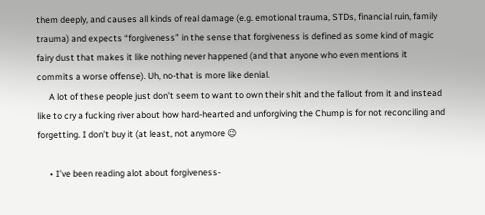them deeply, and causes all kinds of real damage (e.g. emotional trauma, STDs, financial ruin, family trauma) and expects “forgiveness” in the sense that forgiveness is defined as some kind of magic fairy dust that makes it like nothing never happened (and that anyone who even mentions it commits a worse offense). Uh, no-that is more like denial.
      A lot of these people just don’t seem to want to own their shit and the fallout from it and instead like to cry a fucking river about how hard-hearted and unforgiving the Chump is for not reconciling and forgetting. I don’t buy it (at least, not anymore 😉

      • I’ve been reading alot about forgiveness-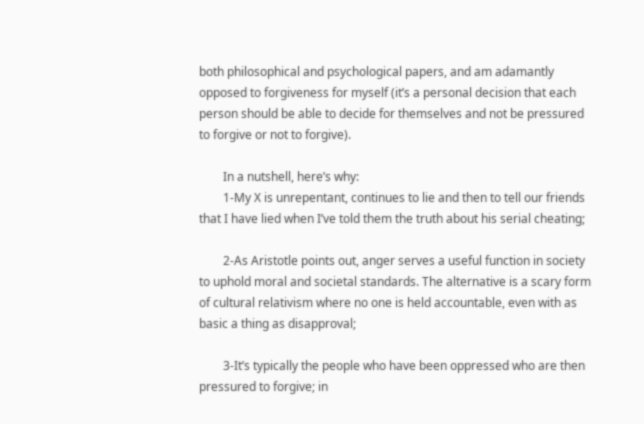both philosophical and psychological papers, and am adamantly opposed to forgiveness for myself (it’s a personal decision that each person should be able to decide for themselves and not be pressured to forgive or not to forgive).

        In a nutshell, here’s why:
        1-My X is unrepentant, continues to lie and then to tell our friends that I have lied when I’ve told them the truth about his serial cheating;

        2-As Aristotle points out, anger serves a useful function in society to uphold moral and societal standards. The alternative is a scary form of cultural relativism where no one is held accountable, even with as basic a thing as disapproval;

        3-It’s typically the people who have been oppressed who are then pressured to forgive; in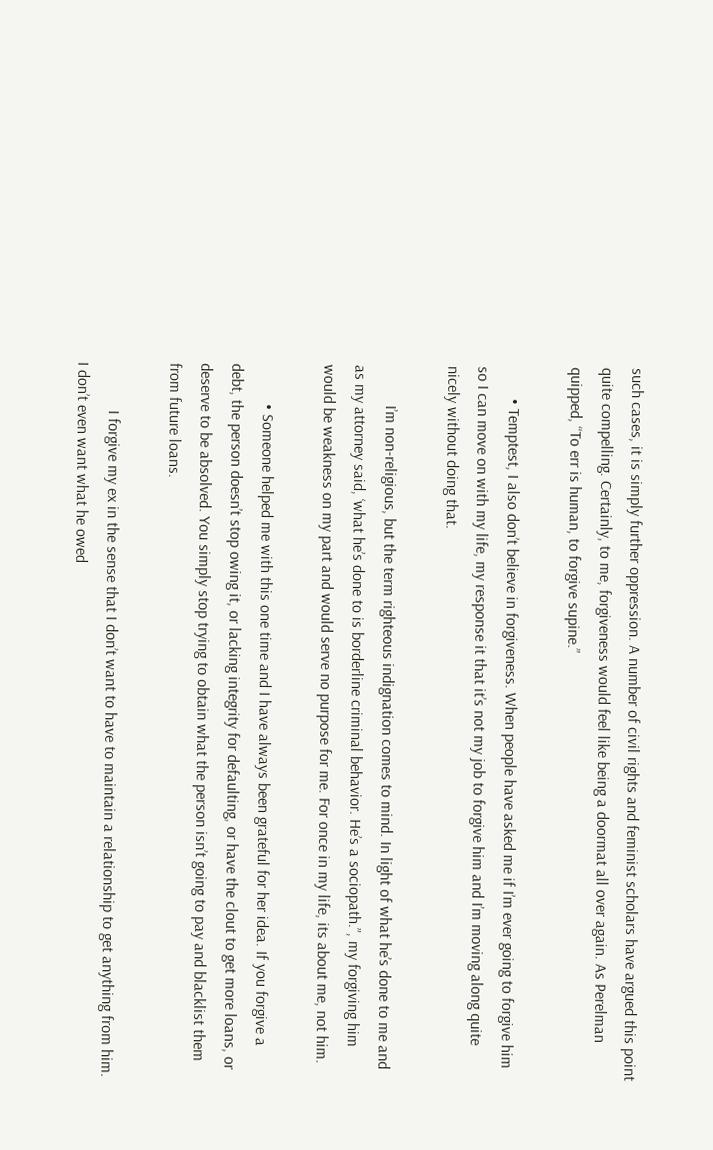such cases, it is simply further oppression. A number of civil rights and feminist scholars have argued this point quite compelling. Certainly, to me, forgiveness would feel like being a doormat all over again. As Perelman quipped, “To err is human, to forgive supine.”

        • Temptest, I also don’t believe in forgiveness. When people have asked me if I’m ever going to forgive him so I can move on with my life, my response it that it’s not my job to forgive him and I’m moving along quite nicely without doing that.

          I’m non-religious, but the term righteous indignation comes to mind. In light of what he’s done to me and as my attorney said, ‘what he’s done to is borderline criminal behavior. He’s a sociopath.”, my forgiving him would be weakness on my part and would serve no purpose for me. For once in my life, its about me, not him.

          • Someone helped me with this one time and I have always been grateful for her idea. If you forgive a debt, the person doesn’t stop owing it, or lacking integrity for defaulting, or have the clout to get more loans, or deserve to be absolved. You simply stop trying to obtain what the person isn’t going to pay and blacklist them from future loans.

            I forgive my ex in the sense that I don’t want to have to maintain a relationship to get anything from him. I don’t even want what he owed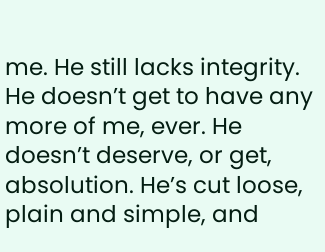me. He still lacks integrity. He doesn’t get to have any more of me, ever. He doesn’t deserve, or get, absolution. He’s cut loose, plain and simple, and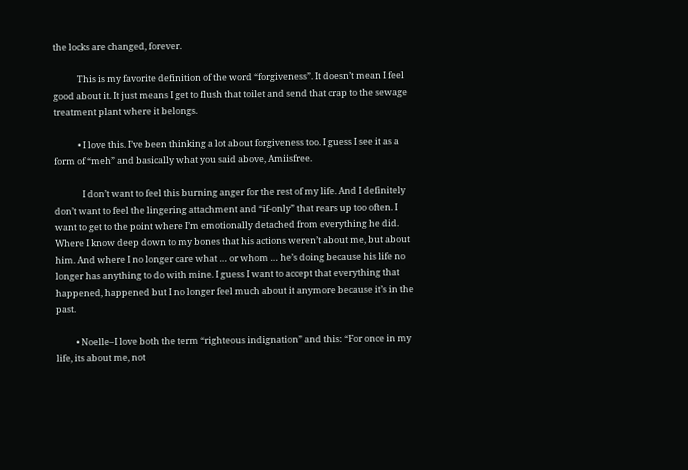the locks are changed, forever.

            This is my favorite definition of the word “forgiveness”. It doesn’t mean I feel good about it. It just means I get to flush that toilet and send that crap to the sewage treatment plant where it belongs.

            • I love this. I’ve been thinking a lot about forgiveness too. I guess I see it as a form of “meh” and basically what you said above, Amiisfree.

              I don’t want to feel this burning anger for the rest of my life. And I definitely don’t want to feel the lingering attachment and “if-only” that rears up too often. I want to get to the point where I’m emotionally detached from everything he did. Where I know deep down to my bones that his actions weren’t about me, but about him. And where I no longer care what … or whom … he’s doing because his life no longer has anything to do with mine. I guess I want to accept that everything that happened, happened but I no longer feel much about it anymore because it’s in the past.

          • Noelle–I love both the term “righteous indignation” and this: “For once in my life, its about me, not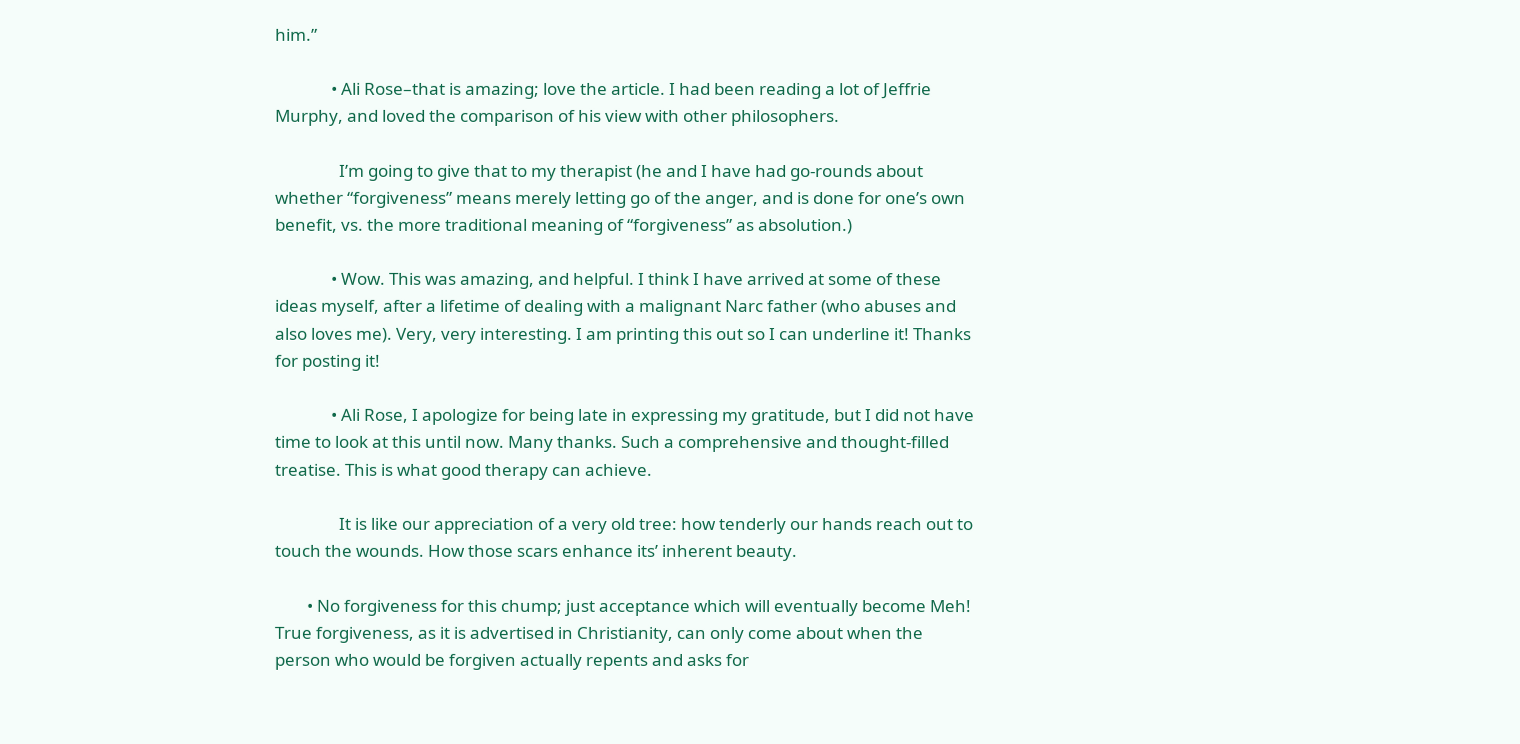him.”

              • Ali Rose–that is amazing; love the article. I had been reading a lot of Jeffrie Murphy, and loved the comparison of his view with other philosophers.

                I’m going to give that to my therapist (he and I have had go-rounds about whether “forgiveness” means merely letting go of the anger, and is done for one’s own benefit, vs. the more traditional meaning of “forgiveness” as absolution.)

              • Wow. This was amazing, and helpful. I think I have arrived at some of these ideas myself, after a lifetime of dealing with a malignant Narc father (who abuses and also loves me). Very, very interesting. I am printing this out so I can underline it! Thanks for posting it!

              • Ali Rose, I apologize for being late in expressing my gratitude, but I did not have time to look at this until now. Many thanks. Such a comprehensive and thought-filled treatise. This is what good therapy can achieve.

                It is like our appreciation of a very old tree: how tenderly our hands reach out to touch the wounds. How those scars enhance its’ inherent beauty.

        • No forgiveness for this chump; just acceptance which will eventually become Meh! True forgiveness, as it is advertised in Christianity, can only come about when the person who would be forgiven actually repents and asks for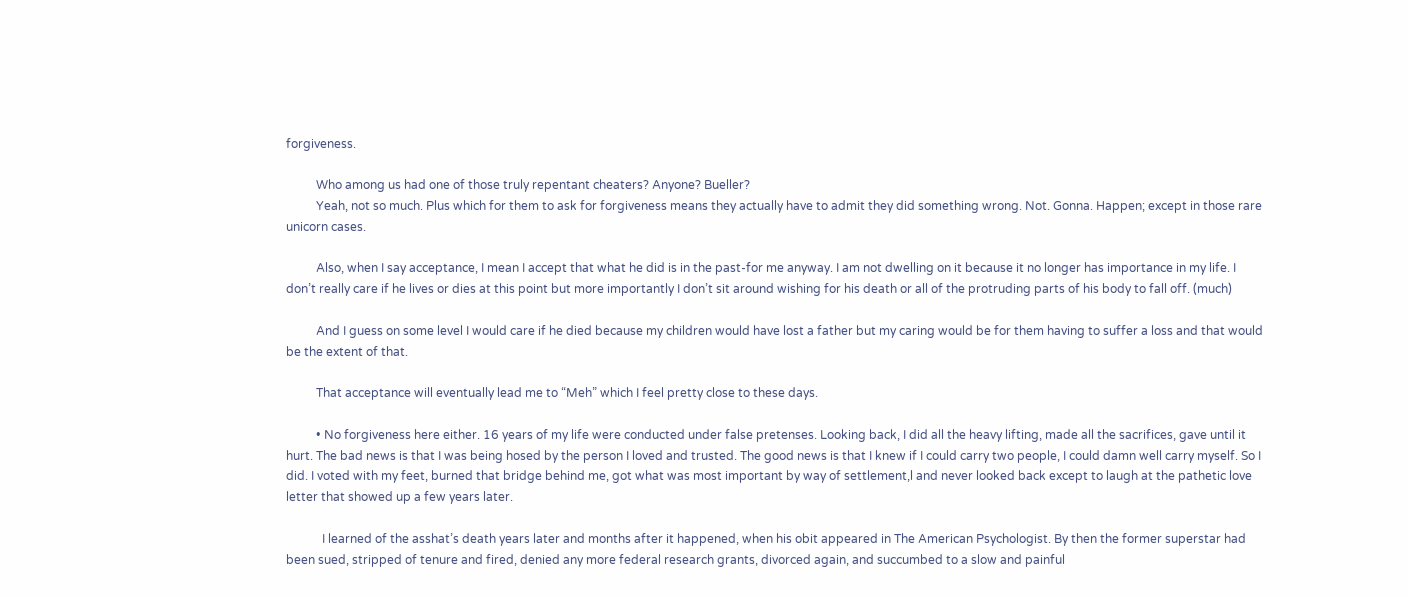forgiveness.

          Who among us had one of those truly repentant cheaters? Anyone? Bueller?
          Yeah, not so much. Plus which for them to ask for forgiveness means they actually have to admit they did something wrong. Not. Gonna. Happen; except in those rare unicorn cases.

          Also, when I say acceptance, I mean I accept that what he did is in the past-for me anyway. I am not dwelling on it because it no longer has importance in my life. I don’t really care if he lives or dies at this point but more importantly I don’t sit around wishing for his death or all of the protruding parts of his body to fall off. (much)

          And I guess on some level I would care if he died because my children would have lost a father but my caring would be for them having to suffer a loss and that would be the extent of that.

          That acceptance will eventually lead me to “Meh” which I feel pretty close to these days.

          • No forgiveness here either. 16 years of my life were conducted under false pretenses. Looking back, I did all the heavy lifting, made all the sacrifices, gave until it hurt. The bad news is that I was being hosed by the person I loved and trusted. The good news is that I knew if I could carry two people, I could damn well carry myself. So I did. I voted with my feet, burned that bridge behind me, got what was most important by way of settlement,l and never looked back except to laugh at the pathetic love letter that showed up a few years later.

            I learned of the asshat’s death years later and months after it happened, when his obit appeared in The American Psychologist. By then the former superstar had been sued, stripped of tenure and fired, denied any more federal research grants, divorced again, and succumbed to a slow and painful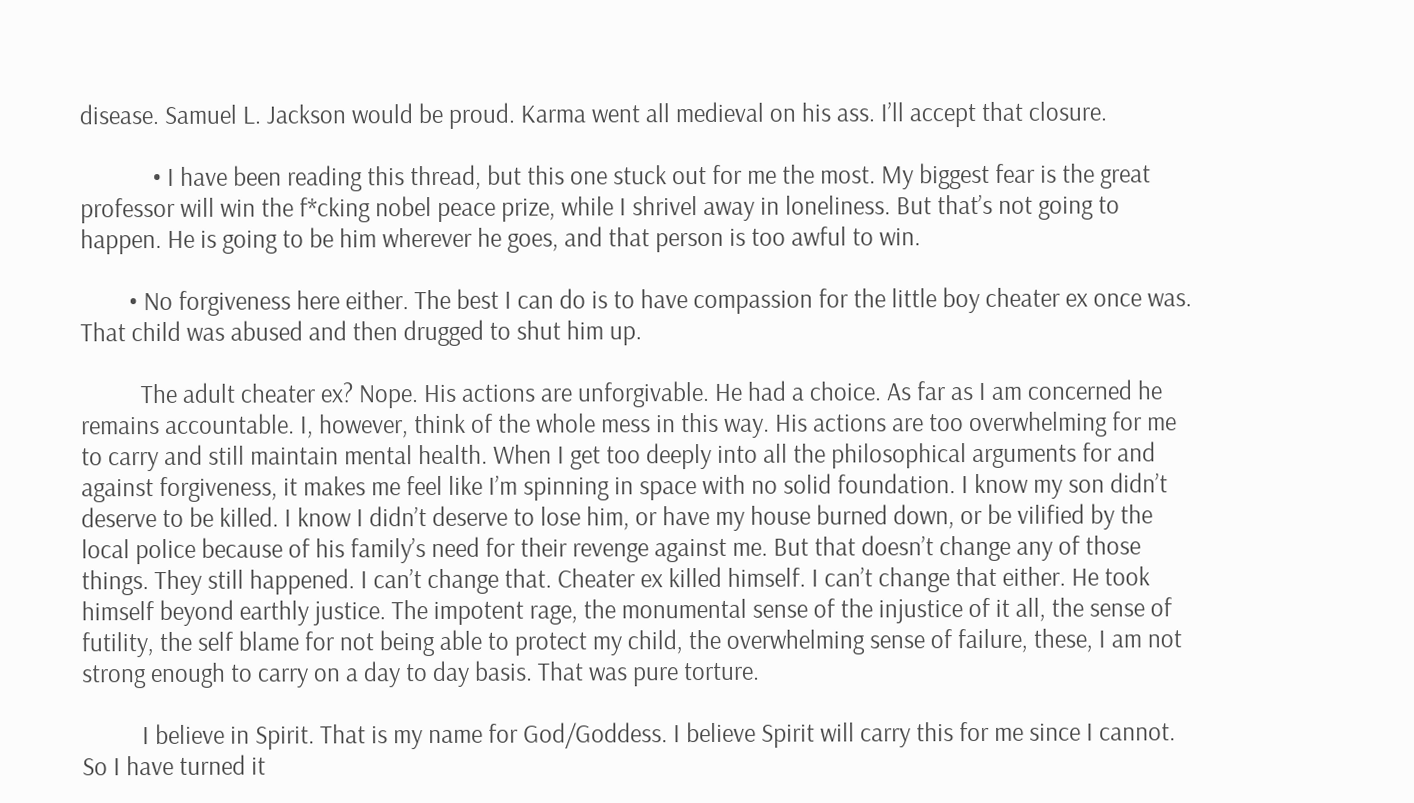disease. Samuel L. Jackson would be proud. Karma went all medieval on his ass. I’ll accept that closure.

            • I have been reading this thread, but this one stuck out for me the most. My biggest fear is the great professor will win the f*cking nobel peace prize, while I shrivel away in loneliness. But that’s not going to happen. He is going to be him wherever he goes, and that person is too awful to win.

        • No forgiveness here either. The best I can do is to have compassion for the little boy cheater ex once was. That child was abused and then drugged to shut him up.

          The adult cheater ex? Nope. His actions are unforgivable. He had a choice. As far as I am concerned he remains accountable. I, however, think of the whole mess in this way. His actions are too overwhelming for me to carry and still maintain mental health. When I get too deeply into all the philosophical arguments for and against forgiveness, it makes me feel like I’m spinning in space with no solid foundation. I know my son didn’t deserve to be killed. I know I didn’t deserve to lose him, or have my house burned down, or be vilified by the local police because of his family’s need for their revenge against me. But that doesn’t change any of those things. They still happened. I can’t change that. Cheater ex killed himself. I can’t change that either. He took himself beyond earthly justice. The impotent rage, the monumental sense of the injustice of it all, the sense of futility, the self blame for not being able to protect my child, the overwhelming sense of failure, these, I am not strong enough to carry on a day to day basis. That was pure torture.

          I believe in Spirit. That is my name for God/Goddess. I believe Spirit will carry this for me since I cannot. So I have turned it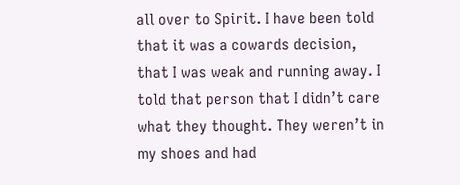all over to Spirit. I have been told that it was a cowards decision, that I was weak and running away. I told that person that I didn’t care what they thought. They weren’t in my shoes and had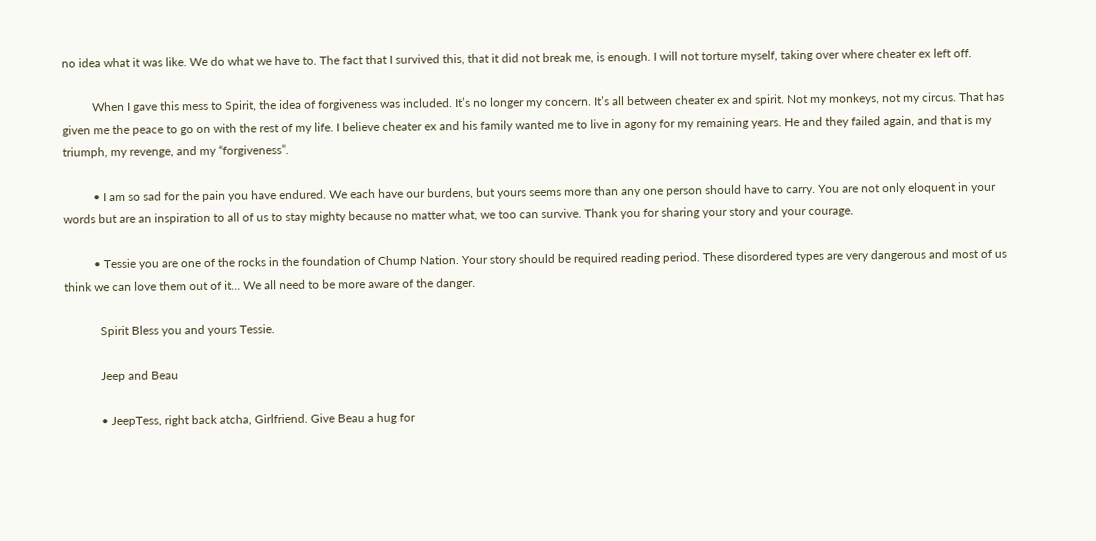no idea what it was like. We do what we have to. The fact that I survived this, that it did not break me, is enough. I will not torture myself, taking over where cheater ex left off.

          When I gave this mess to Spirit, the idea of forgiveness was included. It’s no longer my concern. It’s all between cheater ex and spirit. Not my monkeys, not my circus. That has given me the peace to go on with the rest of my life. I believe cheater ex and his family wanted me to live in agony for my remaining years. He and they failed again, and that is my triumph, my revenge, and my “forgiveness”.

          • I am so sad for the pain you have endured. We each have our burdens, but yours seems more than any one person should have to carry. You are not only eloquent in your words but are an inspiration to all of us to stay mighty because no matter what, we too can survive. Thank you for sharing your story and your courage.

          • Tessie you are one of the rocks in the foundation of Chump Nation. Your story should be required reading period. These disordered types are very dangerous and most of us think we can love them out of it… We all need to be more aware of the danger.

            Spirit Bless you and yours Tessie.

            Jeep and Beau

            • JeepTess, right back atcha, Girlfriend. Give Beau a hug for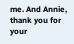me. And Annie, thank you for your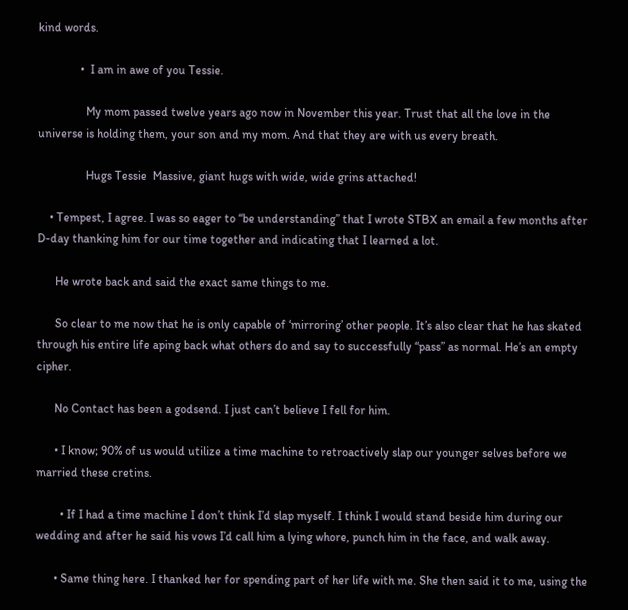kind words.

              •  I am in awe of you Tessie.

                My mom passed twelve years ago now in November this year. Trust that all the love in the universe is holding them, your son and my mom. And that they are with us every breath.

                Hugs Tessie  Massive, giant hugs with wide, wide grins attached!

    • Tempest, I agree. I was so eager to “be understanding” that I wrote STBX an email a few months after D-day thanking him for our time together and indicating that I learned a lot.

      He wrote back and said the exact same things to me.

      So clear to me now that he is only capable of ‘mirroring’ other people. It’s also clear that he has skated through his entire life aping back what others do and say to successfully “pass” as normal. He’s an empty cipher.

      No Contact has been a godsend. I just can’t believe I fell for him.

      • I know; 90% of us would utilize a time machine to retroactively slap our younger selves before we married these cretins.

        • If I had a time machine I don’t think I’d slap myself. I think I would stand beside him during our wedding and after he said his vows I’d call him a lying whore, punch him in the face, and walk away.

      • Same thing here. I thanked her for spending part of her life with me. She then said it to me, using the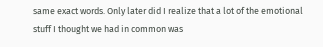same exact words. Only later did I realize that a lot of the emotional stuff I thought we had in common was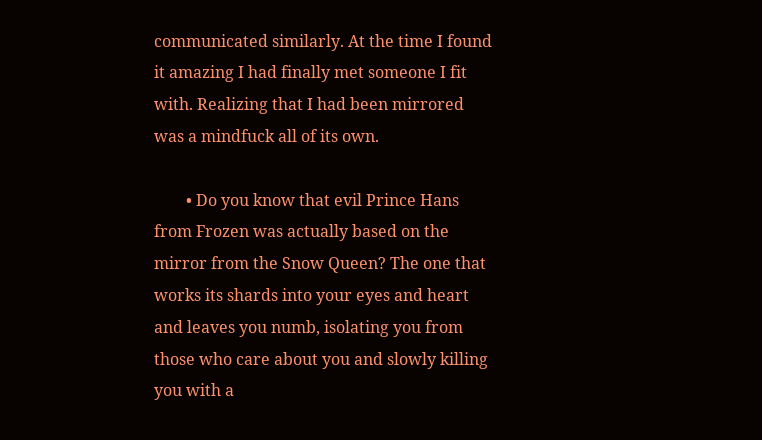communicated similarly. At the time I found it amazing I had finally met someone I fit with. Realizing that I had been mirrored was a mindfuck all of its own.

        • Do you know that evil Prince Hans from Frozen was actually based on the mirror from the Snow Queen? The one that works its shards into your eyes and heart and leaves you numb, isolating you from those who care about you and slowly killing you with a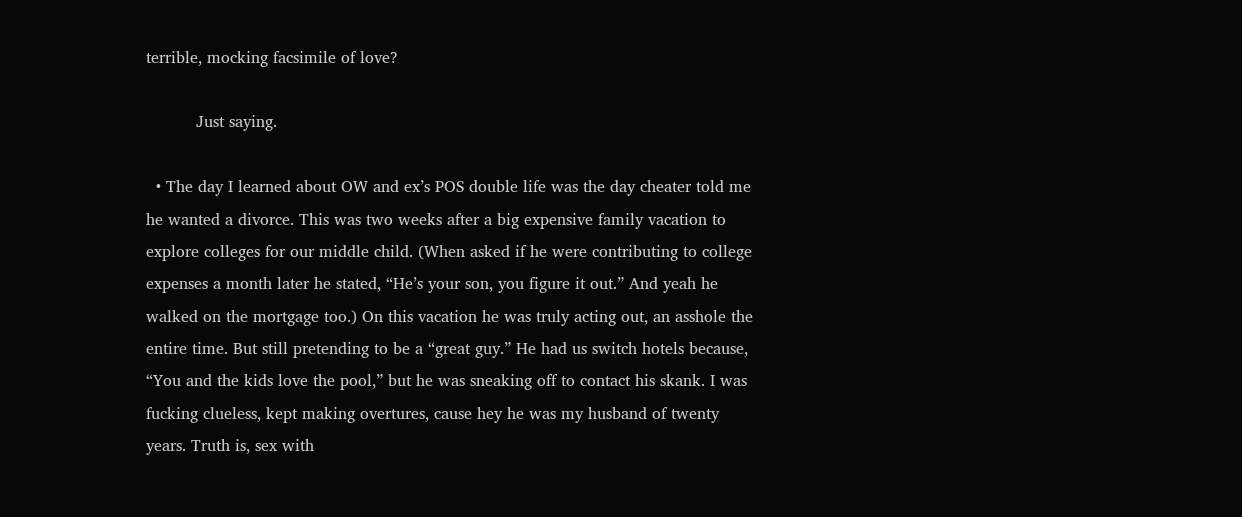terrible, mocking facsimile of love?

          Just saying.

  • The day I learned about OW and ex’s POS double life was the day cheater told me he wanted a divorce. This was two weeks after a big expensive family vacation to explore colleges for our middle child. (When asked if he were contributing to college expenses a month later he stated, “He’s your son, you figure it out.” And yeah he walked on the mortgage too.) On this vacation he was truly acting out, an asshole the entire time. But still pretending to be a “great guy.” He had us switch hotels because, “You and the kids love the pool,” but he was sneaking off to contact his skank. I was fucking clueless, kept making overtures, cause hey he was my husband of twenty years. Truth is, sex with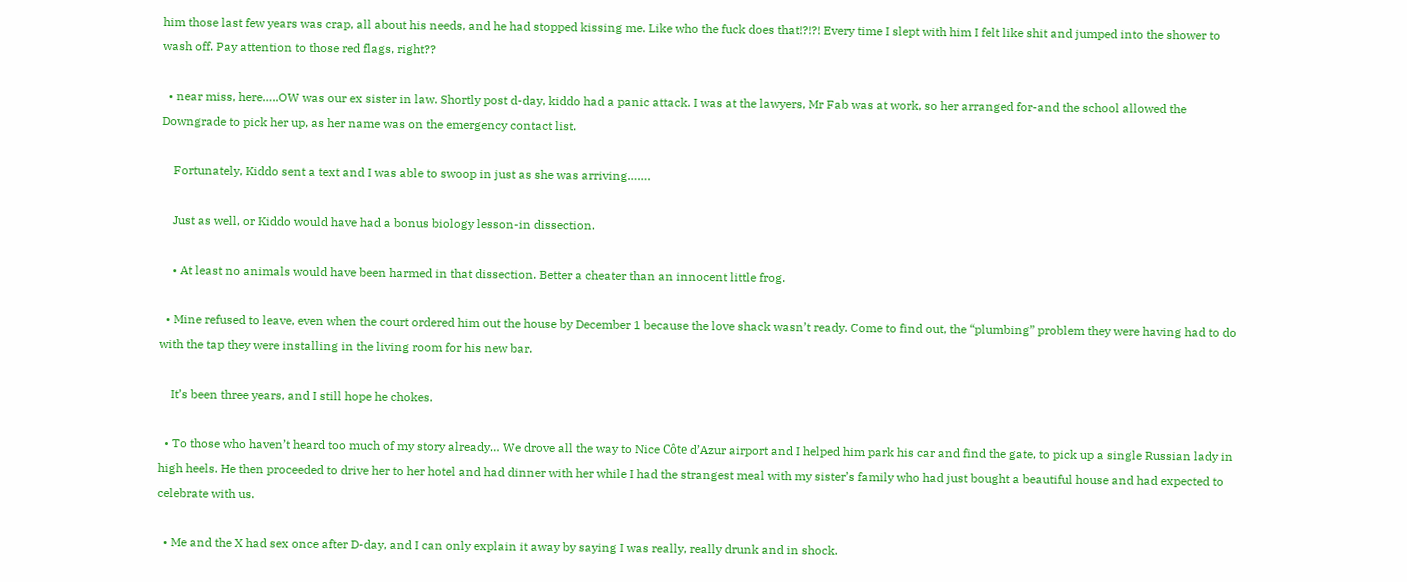him those last few years was crap, all about his needs, and he had stopped kissing me. Like who the fuck does that!?!?! Every time I slept with him I felt like shit and jumped into the shower to wash off. Pay attention to those red flags, right??

  • near miss, here…..OW was our ex sister in law. Shortly post d-day, kiddo had a panic attack. I was at the lawyers, Mr Fab was at work, so her arranged for-and the school allowed the Downgrade to pick her up, as her name was on the emergency contact list.

    Fortunately, Kiddo sent a text and I was able to swoop in just as she was arriving…….

    Just as well, or Kiddo would have had a bonus biology lesson-in dissection.

    • At least no animals would have been harmed in that dissection. Better a cheater than an innocent little frog.

  • Mine refused to leave, even when the court ordered him out the house by December 1 because the love shack wasn’t ready. Come to find out, the “plumbing” problem they were having had to do with the tap they were installing in the living room for his new bar.

    It’s been three years, and I still hope he chokes.

  • To those who haven’t heard too much of my story already… We drove all the way to Nice Côte d’Azur airport and I helped him park his car and find the gate, to pick up a single Russian lady in high heels. He then proceeded to drive her to her hotel and had dinner with her while I had the strangest meal with my sister’s family who had just bought a beautiful house and had expected to celebrate with us.

  • Me and the X had sex once after D-day, and I can only explain it away by saying I was really, really drunk and in shock.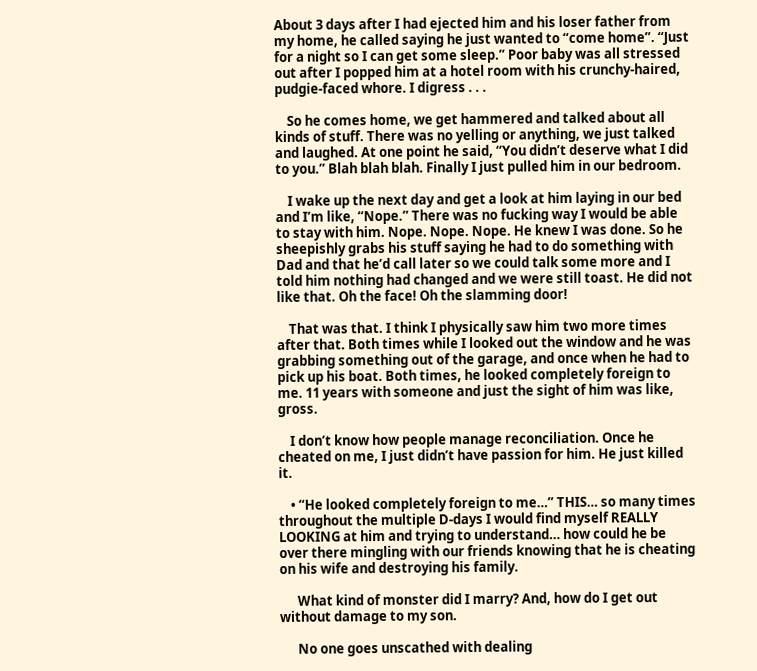About 3 days after I had ejected him and his loser father from my home, he called saying he just wanted to “come home”. “Just for a night so I can get some sleep.” Poor baby was all stressed out after I popped him at a hotel room with his crunchy-haired, pudgie-faced whore. I digress . . .

    So he comes home, we get hammered and talked about all kinds of stuff. There was no yelling or anything, we just talked and laughed. At one point he said, “You didn’t deserve what I did to you.” Blah blah blah. Finally I just pulled him in our bedroom.

    I wake up the next day and get a look at him laying in our bed and I’m like, “Nope.” There was no fucking way I would be able to stay with him. Nope. Nope. Nope. He knew I was done. So he sheepishly grabs his stuff saying he had to do something with Dad and that he’d call later so we could talk some more and I told him nothing had changed and we were still toast. He did not like that. Oh the face! Oh the slamming door!

    That was that. I think I physically saw him two more times after that. Both times while I looked out the window and he was grabbing something out of the garage, and once when he had to pick up his boat. Both times, he looked completely foreign to me. 11 years with someone and just the sight of him was like, gross.

    I don’t know how people manage reconciliation. Once he cheated on me, I just didn’t have passion for him. He just killed it.

    • “He looked completely foreign to me…” THIS… so many times throughout the multiple D-days I would find myself REALLY LOOKING at him and trying to understand… how could he be over there mingling with our friends knowing that he is cheating on his wife and destroying his family.

      What kind of monster did I marry? And, how do I get out without damage to my son.

      No one goes unscathed with dealing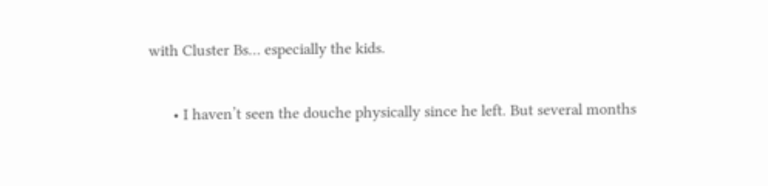with Cluster Bs… especially the kids.

      • I haven’t seen the douche physically since he left. But several months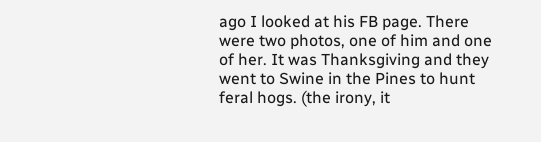ago I looked at his FB page. There were two photos, one of him and one of her. It was Thanksgiving and they went to Swine in the Pines to hunt feral hogs. (the irony, it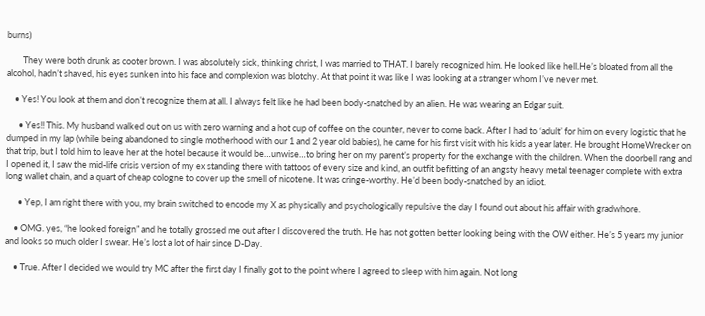burns)

        They were both drunk as cooter brown. I was absolutely sick, thinking christ, I was married to THAT. I barely recognized him. He looked like hell.He’s bloated from all the alcohol, hadn’t shaved, his eyes sunken into his face and complexion was blotchy. At that point it was like I was looking at a stranger whom I’ve never met.

    • Yes! You look at them and don’t recognize them at all. I always felt like he had been body-snatched by an alien. He was wearing an Edgar suit.

      • Yes!! This. My husband walked out on us with zero warning and a hot cup of coffee on the counter, never to come back. After I had to ‘adult’ for him on every logistic that he dumped in my lap (while being abandoned to single motherhood with our 1 and 2 year old babies), he came for his first visit with his kids a year later. He brought HomeWrecker on that trip, but I told him to leave her at the hotel because it would be…unwise…to bring her on my parent’s property for the exchange with the children. When the doorbell rang and I opened it, I saw the mid-life crisis version of my ex standing there with tattoos of every size and kind, an outfit befitting of an angsty heavy metal teenager complete with extra long wallet chain, and a quart of cheap cologne to cover up the smell of nicotene. It was cringe-worthy. He’d been body-snatched by an idiot.

      • Yep, I am right there with you, my brain switched to encode my X as physically and psychologically repulsive the day I found out about his affair with gradwhore.

    • OMG. yes, “he looked foreign” and he totally grossed me out after I discovered the truth. He has not gotten better looking being with the OW either. He’s 5 years my junior and looks so much older I swear. He’s lost a lot of hair since D-Day.

    • True. After I decided we would try MC after the first day I finally got to the point where I agreed to sleep with him again. Not long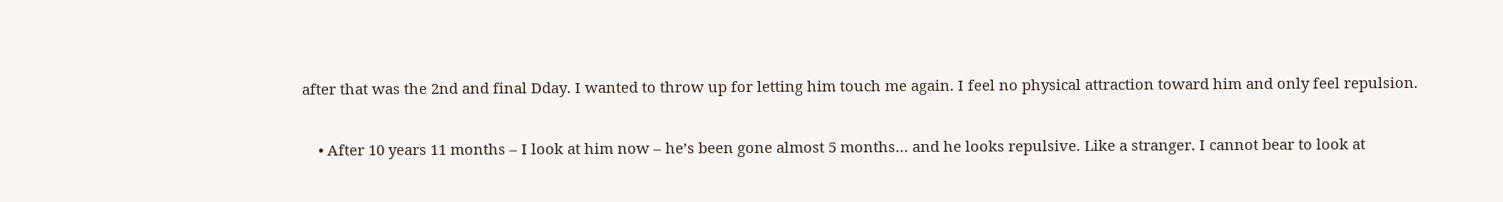after that was the 2nd and final Dday. I wanted to throw up for letting him touch me again. I feel no physical attraction toward him and only feel repulsion.

    • After 10 years 11 months – I look at him now – he’s been gone almost 5 months… and he looks repulsive. Like a stranger. I cannot bear to look at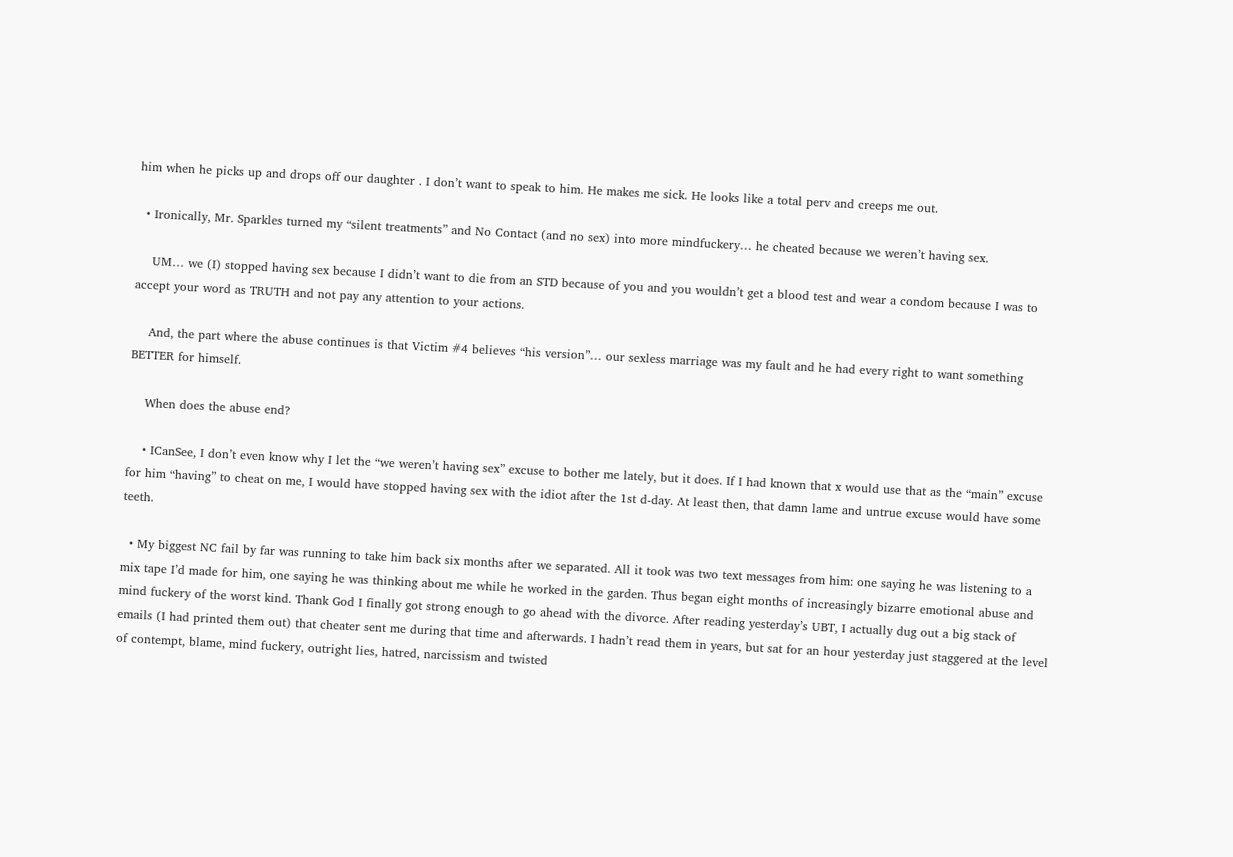him when he picks up and drops off our daughter . I don’t want to speak to him. He makes me sick. He looks like a total perv and creeps me out.

  • Ironically, Mr. Sparkles turned my “silent treatments” and No Contact (and no sex) into more mindfuckery… he cheated because we weren’t having sex.

    UM… we (I) stopped having sex because I didn’t want to die from an STD because of you and you wouldn’t get a blood test and wear a condom because I was to accept your word as TRUTH and not pay any attention to your actions.

    And, the part where the abuse continues is that Victim #4 believes “his version”… our sexless marriage was my fault and he had every right to want something BETTER for himself.

    When does the abuse end?

    • ICanSee, I don’t even know why I let the “we weren’t having sex” excuse to bother me lately, but it does. If I had known that x would use that as the “main” excuse for him “having” to cheat on me, I would have stopped having sex with the idiot after the 1st d-day. At least then, that damn lame and untrue excuse would have some teeth.

  • My biggest NC fail by far was running to take him back six months after we separated. All it took was two text messages from him: one saying he was listening to a mix tape I’d made for him, one saying he was thinking about me while he worked in the garden. Thus began eight months of increasingly bizarre emotional abuse and mind fuckery of the worst kind. Thank God I finally got strong enough to go ahead with the divorce. After reading yesterday’s UBT, I actually dug out a big stack of emails (I had printed them out) that cheater sent me during that time and afterwards. I hadn’t read them in years, but sat for an hour yesterday just staggered at the level of contempt, blame, mind fuckery, outright lies, hatred, narcissism and twisted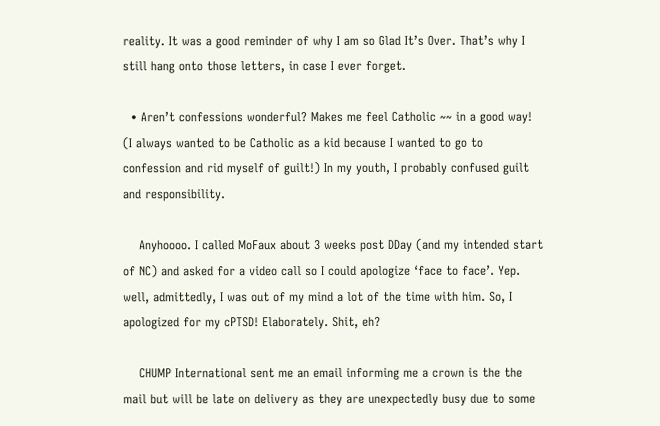reality. It was a good reminder of why I am so Glad It’s Over. That’s why I still hang onto those letters, in case I ever forget.

  • Aren’t confessions wonderful? Makes me feel Catholic ~~ in a good way! (I always wanted to be Catholic as a kid because I wanted to go to confession and rid myself of guilt!) In my youth, I probably confused guilt and responsibility.

    Anyhoooo. I called MoFaux about 3 weeks post DDay (and my intended start of NC) and asked for a video call so I could apologize ‘face to face’. Yep. well, admittedly, I was out of my mind a lot of the time with him. So, I apologized for my cPTSD! Elaborately. Shit, eh?

    CHUMP International sent me an email informing me a crown is the the mail but will be late on delivery as they are unexpectedly busy due to some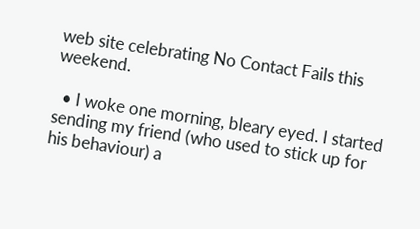web site celebrating No Contact Fails this weekend.

  • I woke one morning, bleary eyed. I started sending my friend (who used to stick up for his behaviour) a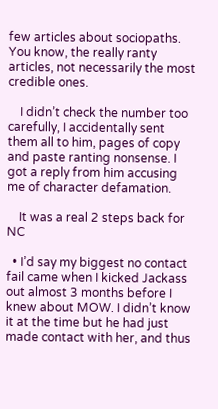few articles about sociopaths. You know, the really ranty articles, not necessarily the most credible ones.

    I didn’t check the number too carefully, I accidentally sent them all to him, pages of copy and paste ranting nonsense. I got a reply from him accusing me of character defamation.

    It was a real 2 steps back for NC

  • I’d say my biggest no contact fail came when I kicked Jackass out almost 3 months before I knew about MOW. I didn’t know it at the time but he had just made contact with her, and thus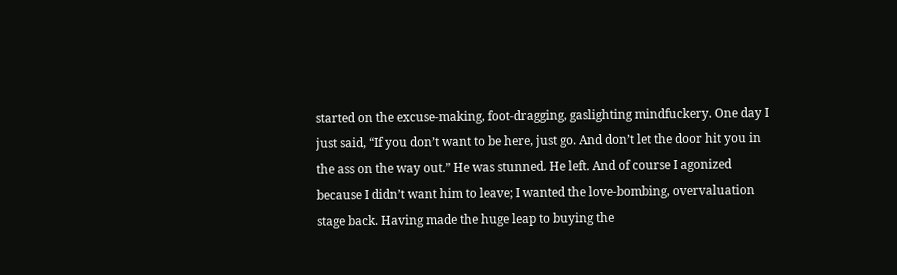started on the excuse-making, foot-dragging, gaslighting mindfuckery. One day I just said, “If you don’t want to be here, just go. And don’t let the door hit you in the ass on the way out.” He was stunned. He left. And of course I agonized because I didn’t want him to leave; I wanted the love-bombing, overvaluation stage back. Having made the huge leap to buying the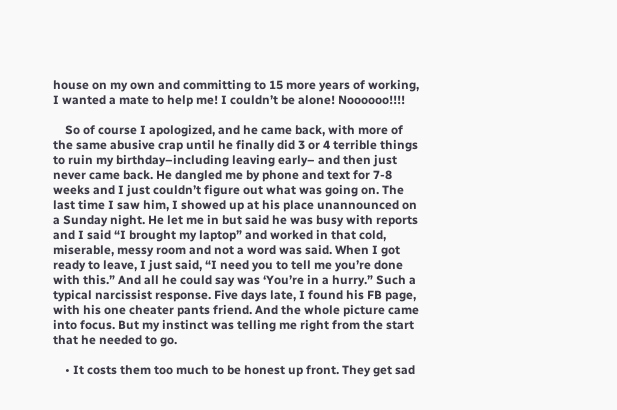house on my own and committing to 15 more years of working, I wanted a mate to help me! I couldn’t be alone! Noooooo!!!!

    So of course I apologized, and he came back, with more of the same abusive crap until he finally did 3 or 4 terrible things to ruin my birthday–including leaving early– and then just never came back. He dangled me by phone and text for 7-8 weeks and I just couldn’t figure out what was going on. The last time I saw him, I showed up at his place unannounced on a Sunday night. He let me in but said he was busy with reports and I said “I brought my laptop” and worked in that cold, miserable, messy room and not a word was said. When I got ready to leave, I just said, “I need you to tell me you’re done with this.” And all he could say was ‘You’re in a hurry.” Such a typical narcissist response. Five days late, I found his FB page, with his one cheater pants friend. And the whole picture came into focus. But my instinct was telling me right from the start that he needed to go.

    • It costs them too much to be honest up front. They get sad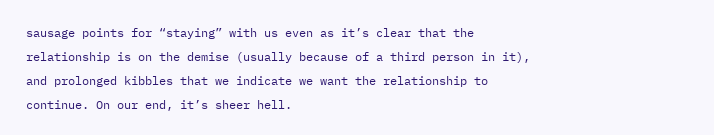sausage points for “staying” with us even as it’s clear that the relationship is on the demise (usually because of a third person in it), and prolonged kibbles that we indicate we want the relationship to continue. On our end, it’s sheer hell.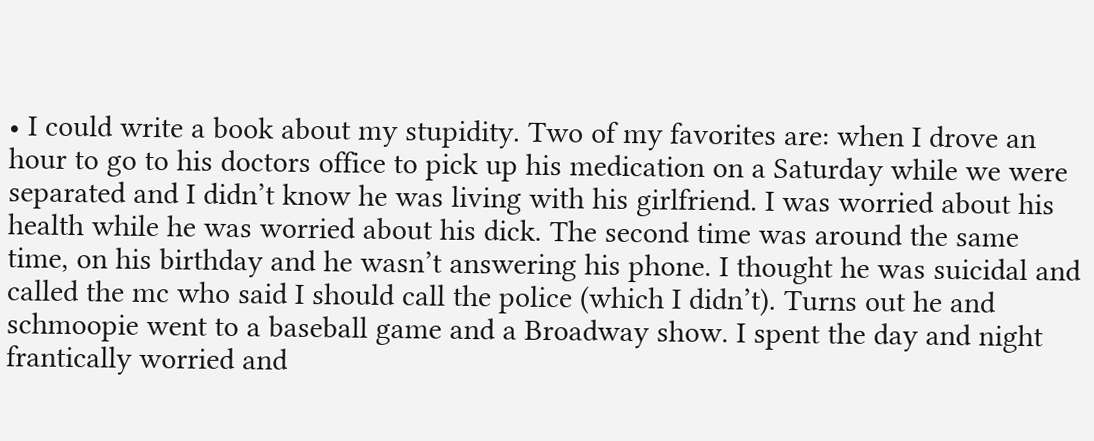• I could write a book about my stupidity. Two of my favorites are: when I drove an hour to go to his doctors office to pick up his medication on a Saturday while we were separated and I didn’t know he was living with his girlfriend. I was worried about his health while he was worried about his dick. The second time was around the same time, on his birthday and he wasn’t answering his phone. I thought he was suicidal and called the mc who said I should call the police (which I didn’t). Turns out he and schmoopie went to a baseball game and a Broadway show. I spent the day and night frantically worried and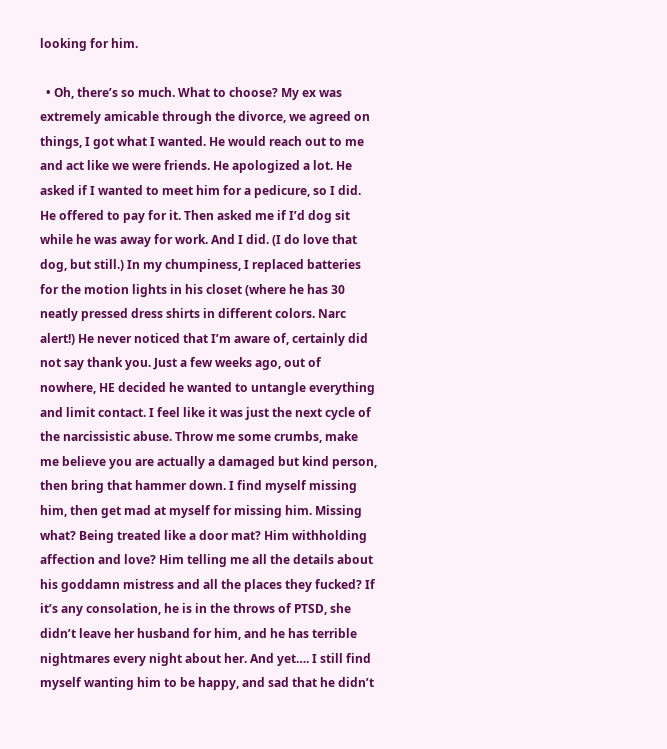looking for him.

  • Oh, there’s so much. What to choose? My ex was extremely amicable through the divorce, we agreed on things, I got what I wanted. He would reach out to me and act like we were friends. He apologized a lot. He asked if I wanted to meet him for a pedicure, so I did. He offered to pay for it. Then asked me if I’d dog sit while he was away for work. And I did. (I do love that dog, but still.) In my chumpiness, I replaced batteries for the motion lights in his closet (where he has 30 neatly pressed dress shirts in different colors. Narc alert!) He never noticed that I’m aware of, certainly did not say thank you. Just a few weeks ago, out of nowhere, HE decided he wanted to untangle everything and limit contact. I feel like it was just the next cycle of the narcissistic abuse. Throw me some crumbs, make me believe you are actually a damaged but kind person, then bring that hammer down. I find myself missing him, then get mad at myself for missing him. Missing what? Being treated like a door mat? Him withholding affection and love? Him telling me all the details about his goddamn mistress and all the places they fucked? If it’s any consolation, he is in the throws of PTSD, she didn’t leave her husband for him, and he has terrible nightmares every night about her. And yet…. I still find myself wanting him to be happy, and sad that he didn’t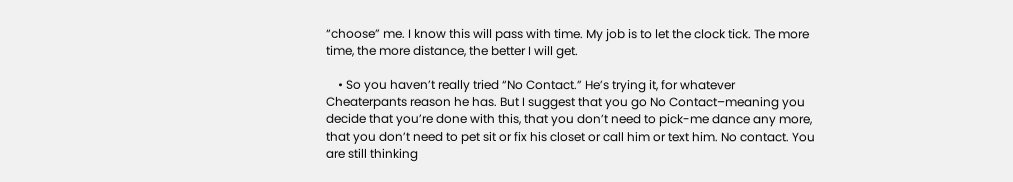“choose” me. I know this will pass with time. My job is to let the clock tick. The more time, the more distance, the better I will get.

    • So you haven’t really tried “No Contact.” He’s trying it, for whatever Cheaterpants reason he has. But I suggest that you go No Contact–meaning you decide that you’re done with this, that you don’t need to pick-me dance any more, that you don’t need to pet sit or fix his closet or call him or text him. No contact. You are still thinking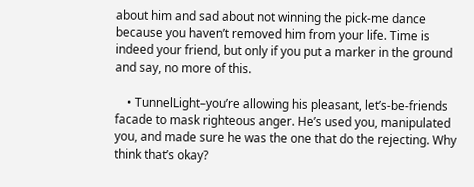about him and sad about not winning the pick-me dance because you haven’t removed him from your life. Time is indeed your friend, but only if you put a marker in the ground and say, no more of this.

    • TunnelLight–you’re allowing his pleasant, let’s-be-friends facade to mask righteous anger. He’s used you, manipulated you, and made sure he was the one that do the rejecting. Why think that’s okay?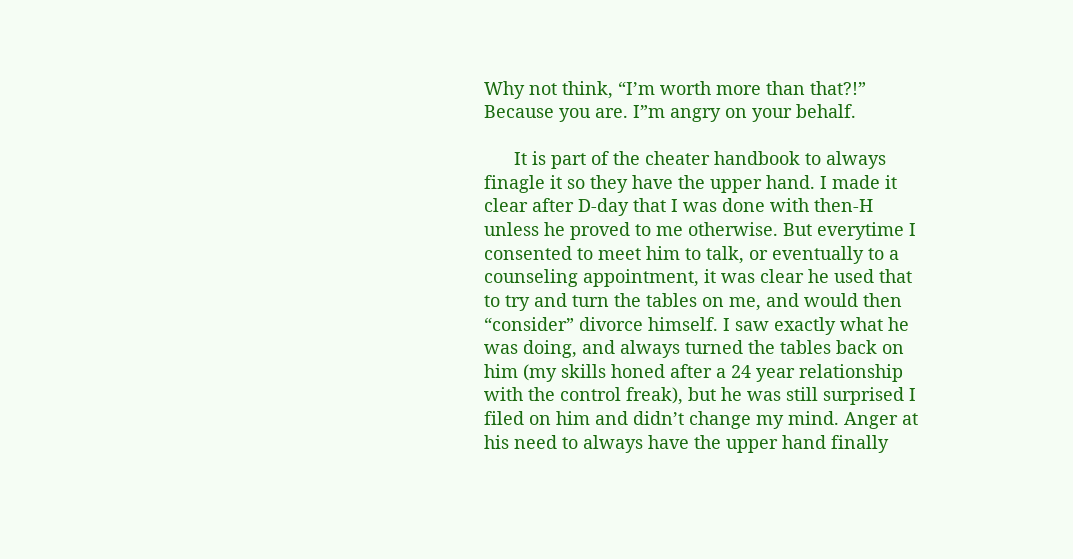Why not think, “I’m worth more than that?!” Because you are. I”m angry on your behalf.

      It is part of the cheater handbook to always finagle it so they have the upper hand. I made it clear after D-day that I was done with then-H unless he proved to me otherwise. But everytime I consented to meet him to talk, or eventually to a counseling appointment, it was clear he used that to try and turn the tables on me, and would then “consider” divorce himself. I saw exactly what he was doing, and always turned the tables back on him (my skills honed after a 24 year relationship with the control freak), but he was still surprised I filed on him and didn’t change my mind. Anger at his need to always have the upper hand finally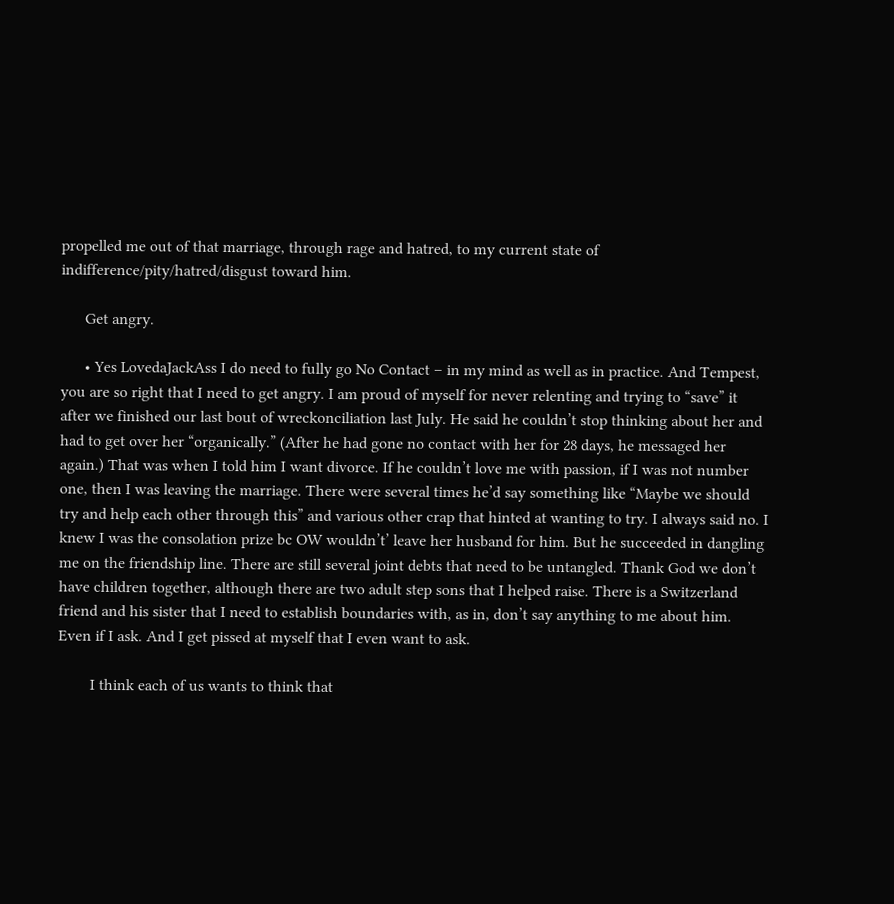propelled me out of that marriage, through rage and hatred, to my current state of indifference/pity/hatred/disgust toward him.

      Get angry.

      • Yes LovedaJackAss I do need to fully go No Contact – in my mind as well as in practice. And Tempest, you are so right that I need to get angry. I am proud of myself for never relenting and trying to “save” it after we finished our last bout of wreckonciliation last July. He said he couldn’t stop thinking about her and had to get over her “organically.” (After he had gone no contact with her for 28 days, he messaged her again.) That was when I told him I want divorce. If he couldn’t love me with passion, if I was not number one, then I was leaving the marriage. There were several times he’d say something like “Maybe we should try and help each other through this” and various other crap that hinted at wanting to try. I always said no. I knew I was the consolation prize bc OW wouldn’t’ leave her husband for him. But he succeeded in dangling me on the friendship line. There are still several joint debts that need to be untangled. Thank God we don’t have children together, although there are two adult step sons that I helped raise. There is a Switzerland friend and his sister that I need to establish boundaries with, as in, don’t say anything to me about him. Even if I ask. And I get pissed at myself that I even want to ask.

        I think each of us wants to think that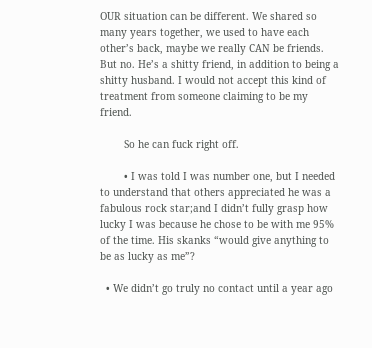OUR situation can be different. We shared so many years together, we used to have each other’s back, maybe we really CAN be friends. But no. He’s a shitty friend, in addition to being a shitty husband. I would not accept this kind of treatment from someone claiming to be my friend.

        So he can fuck right off.

        • I was told I was number one, but I needed to understand that others appreciated he was a fabulous rock star;and I didn’t fully grasp how lucky I was because he chose to be with me 95% of the time. His skanks “would give anything to be as lucky as me”?

  • We didn’t go truly no contact until a year ago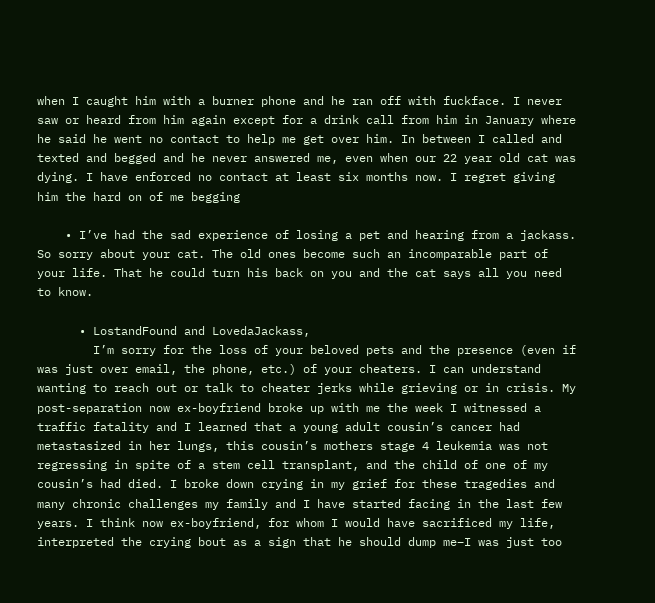when I caught him with a burner phone and he ran off with fuckface. I never saw or heard from him again except for a drink call from him in January where he said he went no contact to help me get over him. In between I called and texted and begged and he never answered me, even when our 22 year old cat was dying. I have enforced no contact at least six months now. I regret giving him the hard on of me begging

    • I’ve had the sad experience of losing a pet and hearing from a jackass. So sorry about your cat. The old ones become such an incomparable part of your life. That he could turn his back on you and the cat says all you need to know.

      • LostandFound and LovedaJackass,
        I’m sorry for the loss of your beloved pets and the presence (even if was just over email, the phone, etc.) of your cheaters. I can understand wanting to reach out or talk to cheater jerks while grieving or in crisis. My post-separation now ex-boyfriend broke up with me the week I witnessed a traffic fatality and I learned that a young adult cousin’s cancer had metastasized in her lungs, this cousin’s mothers stage 4 leukemia was not regressing in spite of a stem cell transplant, and the child of one of my cousin’s had died. I broke down crying in my grief for these tragedies and many chronic challenges my family and I have started facing in the last few years. I think now ex-boyfriend, for whom I would have sacrificed my life, interpreted the crying bout as a sign that he should dump me–I was just too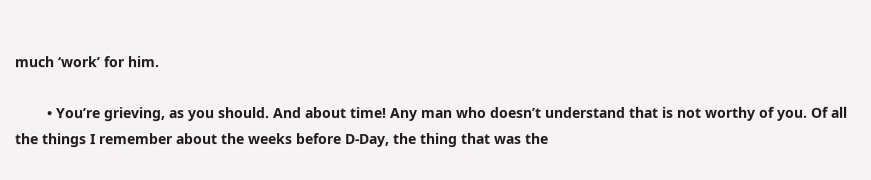much ‘work’ for him.

        • You’re grieving, as you should. And about time! Any man who doesn’t understand that is not worthy of you. Of all the things I remember about the weeks before D-Day, the thing that was the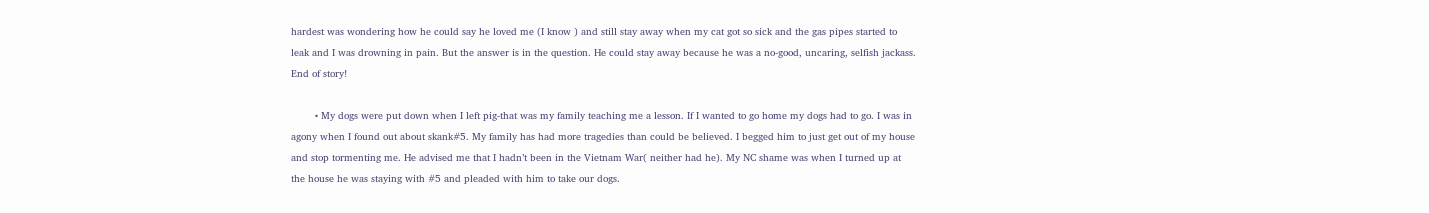hardest was wondering how he could say he loved me (I know ) and still stay away when my cat got so sick and the gas pipes started to leak and I was drowning in pain. But the answer is in the question. He could stay away because he was a no-good, uncaring, selfish jackass. End of story!

        • My dogs were put down when I left pig-that was my family teaching me a lesson. If I wanted to go home my dogs had to go. I was in agony when I found out about skank#5. My family has had more tragedies than could be believed. I begged him to just get out of my house and stop tormenting me. He advised me that I hadn’t been in the Vietnam War( neither had he). My NC shame was when I turned up at the house he was staying with #5 and pleaded with him to take our dogs.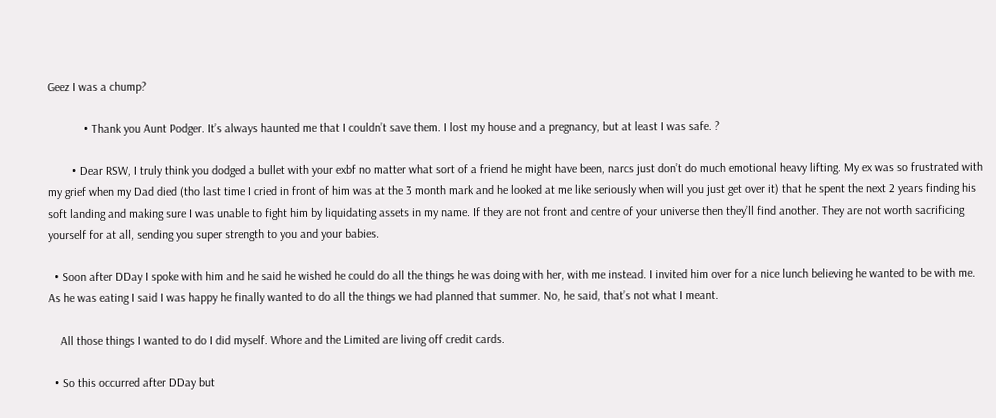Geez I was a chump?

            • Thank you Aunt Podger. It’s always haunted me that I couldn’t save them. I lost my house and a pregnancy, but at least I was safe. ?

        • Dear RSW, I truly think you dodged a bullet with your exbf no matter what sort of a friend he might have been, narcs just don’t do much emotional heavy lifting. My ex was so frustrated with my grief when my Dad died (tho last time I cried in front of him was at the 3 month mark and he looked at me like seriously when will you just get over it) that he spent the next 2 years finding his soft landing and making sure I was unable to fight him by liquidating assets in my name. If they are not front and centre of your universe then they’ll find another. They are not worth sacrificing yourself for at all, sending you super strength to you and your babies.

  • Soon after DDay I spoke with him and he said he wished he could do all the things he was doing with her, with me instead. I invited him over for a nice lunch believing he wanted to be with me. As he was eating I said I was happy he finally wanted to do all the things we had planned that summer. No, he said, that’s not what I meant.

    All those things I wanted to do I did myself. Whore and the Limited are living off credit cards.

  • So this occurred after DDay but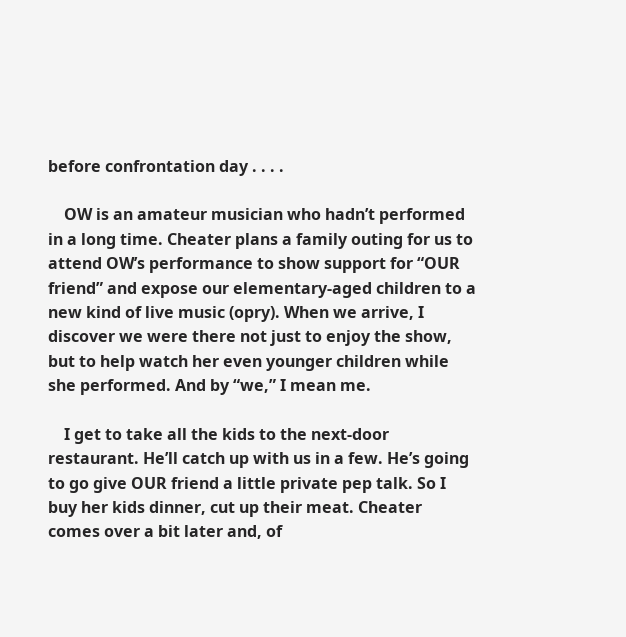before confrontation day . . . .

    OW is an amateur musician who hadn’t performed in a long time. Cheater plans a family outing for us to attend OW’s performance to show support for “OUR friend” and expose our elementary-aged children to a new kind of live music (opry). When we arrive, I discover we were there not just to enjoy the show, but to help watch her even younger children while she performed. And by “we,” I mean me.

    I get to take all the kids to the next-door restaurant. He’ll catch up with us in a few. He’s going to go give OUR friend a little private pep talk. So I buy her kids dinner, cut up their meat. Cheater comes over a bit later and, of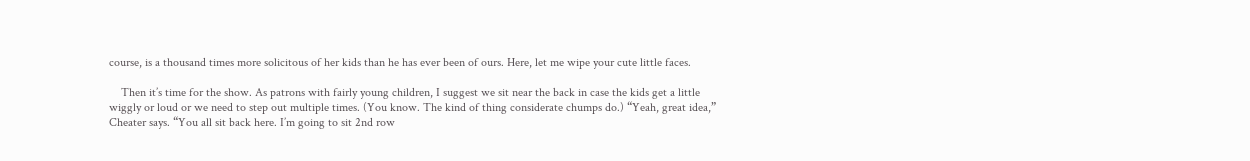course, is a thousand times more solicitous of her kids than he has ever been of ours. Here, let me wipe your cute little faces.

    Then it’s time for the show. As patrons with fairly young children, I suggest we sit near the back in case the kids get a little wiggly or loud or we need to step out multiple times. (You know. The kind of thing considerate chumps do.) “Yeah, great idea,” Cheater says. “You all sit back here. I’m going to sit 2nd row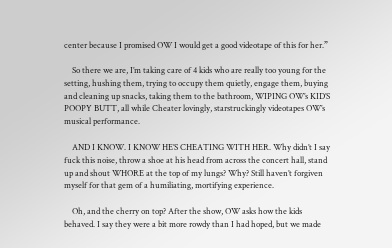center because I promised OW I would get a good videotape of this for her.”

    So there we are, I’m taking care of 4 kids who are really too young for the setting, hushing them, trying to occupy them quietly, engage them, buying and cleaning up snacks, taking them to the bathroom, WIPING OW’s KID’S POOPY BUTT, all while Cheater lovingly, starstruckingly videotapes OW’s musical performance.

    AND I KNOW. I KNOW HE’S CHEATING WITH HER. Why didn’t I say fuck this noise, throw a shoe at his head from across the concert hall, stand up and shout WHORE at the top of my lungs? Why? Still haven’t forgiven myself for that gem of a humiliating, mortifying experience.

    Oh, and the cherry on top? After the show, OW asks how the kids behaved. I say they were a bit more rowdy than I had hoped, but we made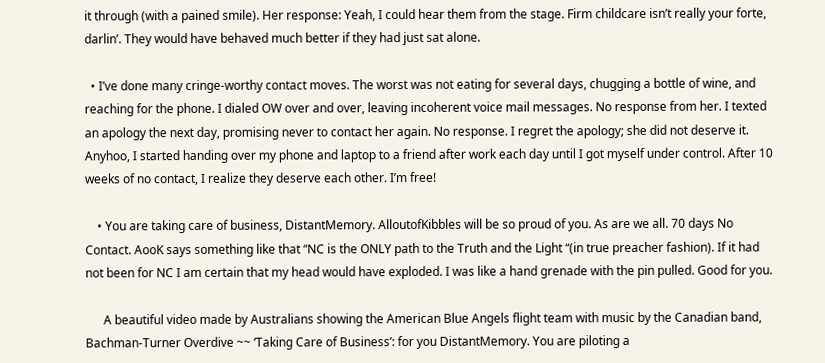it through (with a pained smile). Her response: Yeah, I could hear them from the stage. Firm childcare isn’t really your forte, darlin’. They would have behaved much better if they had just sat alone.

  • I’ve done many cringe-worthy contact moves. The worst was not eating for several days, chugging a bottle of wine, and reaching for the phone. I dialed OW over and over, leaving incoherent voice mail messages. No response from her. I texted an apology the next day, promising never to contact her again. No response. I regret the apology; she did not deserve it. Anyhoo, I started handing over my phone and laptop to a friend after work each day until I got myself under control. After 10 weeks of no contact, I realize they deserve each other. I’m free!

    • You are taking care of business, DistantMemory. AlloutofKibbles will be so proud of you. As are we all. 70 days No Contact. AooK says something like that “NC is the ONLY path to the Truth and the Light “(in true preacher fashion). If it had not been for NC I am certain that my head would have exploded. I was like a hand grenade with the pin pulled. Good for you.

      A beautiful video made by Australians showing the American Blue Angels flight team with music by the Canadian band, Bachman-Turner Overdive ~~ ‘Taking Care of Business’: for you DistantMemory. You are piloting a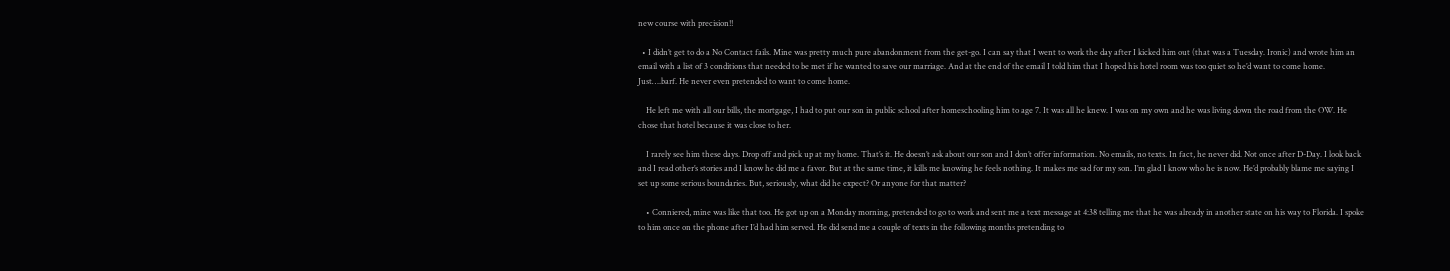new course with precision!!

  • I didn’t get to do a No Contact fails. Mine was pretty much pure abandonment from the get-go. I can say that I went to work the day after I kicked him out (that was a Tuesday. Ironic) and wrote him an email with a list of 3 conditions that needed to be met if he wanted to save our marriage. And at the end of the email I told him that I hoped his hotel room was too quiet so he’d want to come home. Just….barf. He never even pretended to want to come home.

    He left me with all our bills, the mortgage, I had to put our son in public school after homeschooling him to age 7. It was all he knew. I was on my own and he was living down the road from the OW. He chose that hotel because it was close to her.

    I rarely see him these days. Drop off and pick up at my home. That’s it. He doesn’t ask about our son and I don’t offer information. No emails, no texts. In fact, he never did. Not once after D-Day. I look back and I read other’s stories and I know he did me a favor. But at the same time, it kills me knowing he feels nothing. It makes me sad for my son. I’m glad I know who he is now. He’d probably blame me saying I set up some serious boundaries. But, seriously, what did he expect? Or anyone for that matter?

    • Conniered, mine was like that too. He got up on a Monday morning, pretended to go to work and sent me a text message at 4:38 telling me that he was already in another state on his way to Florida. I spoke to him once on the phone after I’d had him served. He did send me a couple of texts in the following months pretending to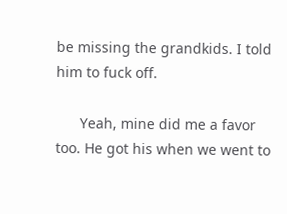be missing the grandkids. I told him to fuck off.

      Yeah, mine did me a favor too. He got his when we went to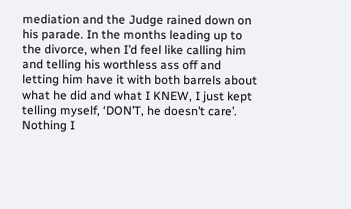mediation and the Judge rained down on his parade. In the months leading up to the divorce, when I’d feel like calling him and telling his worthless ass off and letting him have it with both barrels about what he did and what I KNEW, I just kept telling myself, ‘DON’T, he doesn’t care’. Nothing I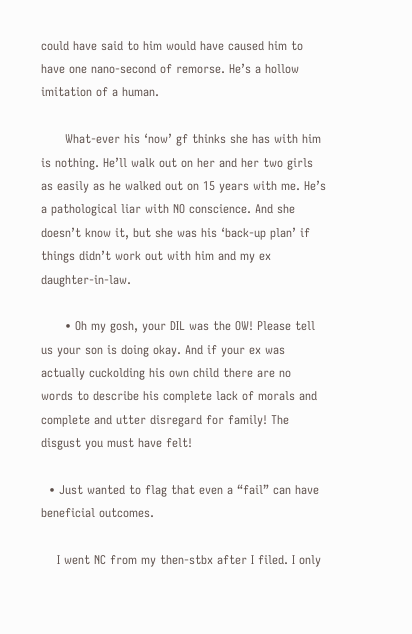could have said to him would have caused him to have one nano-second of remorse. He’s a hollow imitation of a human.

      What-ever his ‘now’ gf thinks she has with him is nothing. He’ll walk out on her and her two girls as easily as he walked out on 15 years with me. He’s a pathological liar with NO conscience. And she doesn’t know it, but she was his ‘back-up plan’ if things didn’t work out with him and my ex daughter-in-law.

      • Oh my gosh, your DIL was the OW! Please tell us your son is doing okay. And if your ex was actually cuckolding his own child there are no words to describe his complete lack of morals and complete and utter disregard for family! The disgust you must have felt!

  • Just wanted to flag that even a “fail” can have beneficial outcomes.

    I went NC from my then-stbx after I filed. I only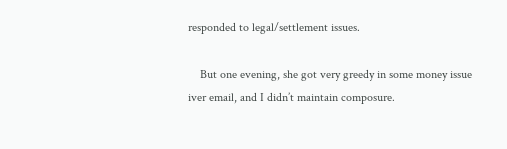responded to legal/settlement issues.

    But one evening, she got very greedy in some money issue iver email, and I didn’t maintain composure.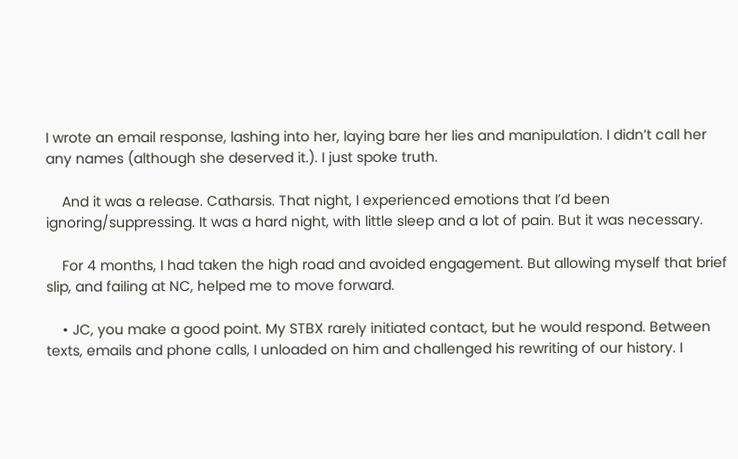I wrote an email response, lashing into her, laying bare her lies and manipulation. I didn’t call her any names (although she deserved it.). I just spoke truth.

    And it was a release. Catharsis. That night, I experienced emotions that I’d been ignoring/suppressing. It was a hard night, with little sleep and a lot of pain. But it was necessary.

    For 4 months, I had taken the high road and avoided engagement. But allowing myself that brief slip, and failing at NC, helped me to move forward.

    • JC, you make a good point. My STBX rarely initiated contact, but he would respond. Between texts, emails and phone calls, I unloaded on him and challenged his rewriting of our history. I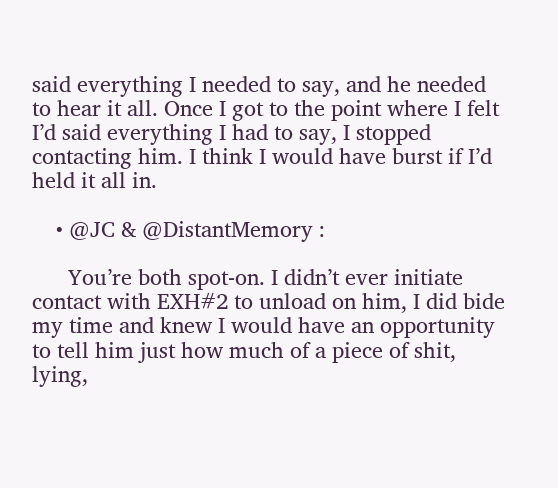said everything I needed to say, and he needed to hear it all. Once I got to the point where I felt I’d said everything I had to say, I stopped contacting him. I think I would have burst if I’d held it all in.

    • @JC & @DistantMemory :

      You’re both spot-on. I didn’t ever initiate contact with EXH#2 to unload on him, I did bide my time and knew I would have an opportunity to tell him just how much of a piece of shit, lying,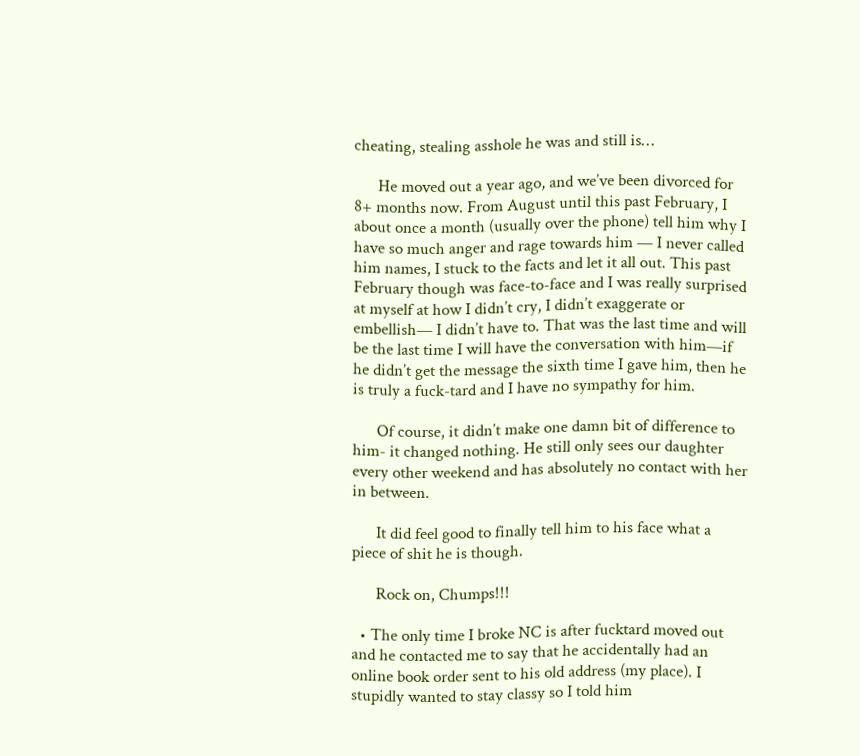cheating, stealing asshole he was and still is…

      He moved out a year ago, and we’ve been divorced for 8+ months now. From August until this past February, I about once a month (usually over the phone) tell him why I have so much anger and rage towards him — I never called him names, I stuck to the facts and let it all out. This past February though was face-to-face and I was really surprised at myself at how I didn’t cry, I didn’t exaggerate or embellish— I didn’t have to. That was the last time and will be the last time I will have the conversation with him—if he didn’t get the message the sixth time I gave him, then he is truly a fuck-tard and I have no sympathy for him.

      Of course, it didn’t make one damn bit of difference to him- it changed nothing. He still only sees our daughter every other weekend and has absolutely no contact with her in between.

      It did feel good to finally tell him to his face what a piece of shit he is though.

      Rock on, Chumps!!!

  • The only time I broke NC is after fucktard moved out and he contacted me to say that he accidentally had an online book order sent to his old address (my place). I stupidly wanted to stay classy so I told him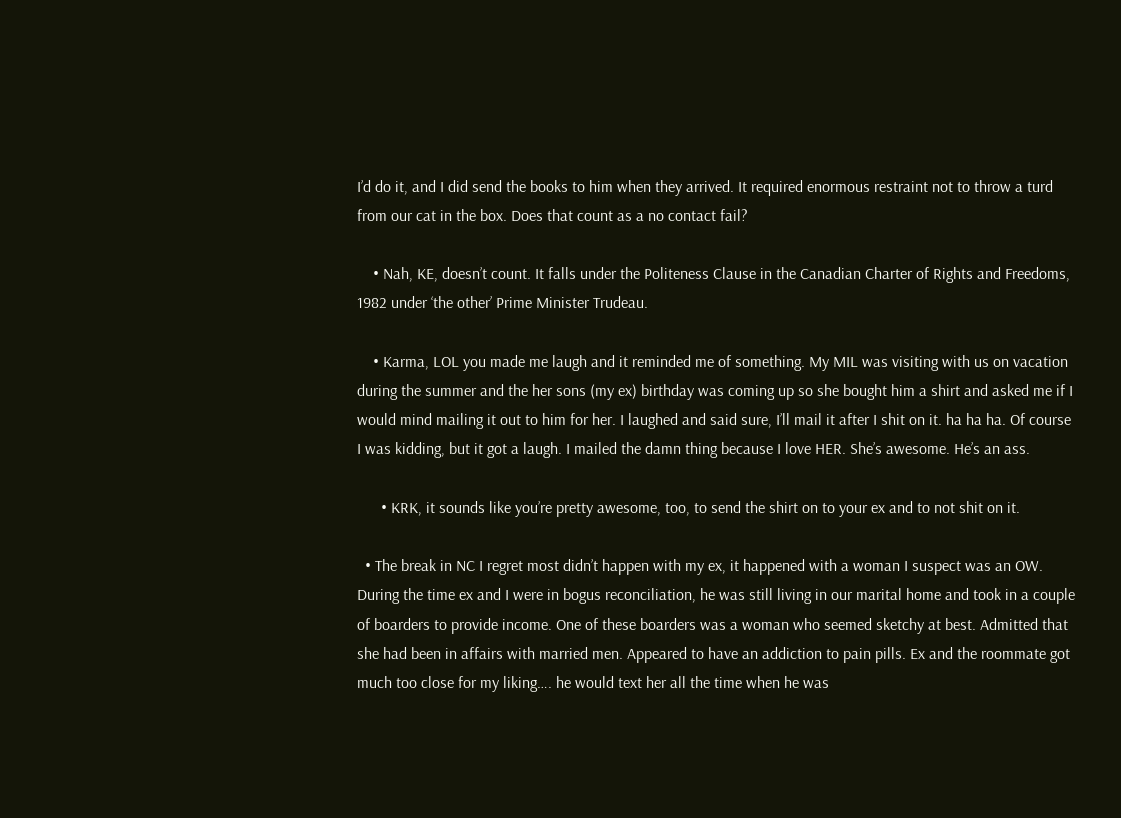I’d do it, and I did send the books to him when they arrived. It required enormous restraint not to throw a turd from our cat in the box. Does that count as a no contact fail?

    • Nah, KE, doesn’t count. It falls under the Politeness Clause in the Canadian Charter of Rights and Freedoms, 1982 under ‘the other’ Prime Minister Trudeau.

    • Karma, LOL you made me laugh and it reminded me of something. My MIL was visiting with us on vacation during the summer and the her sons (my ex) birthday was coming up so she bought him a shirt and asked me if I would mind mailing it out to him for her. I laughed and said sure, I’ll mail it after I shit on it. ha ha ha. Of course I was kidding, but it got a laugh. I mailed the damn thing because I love HER. She’s awesome. He’s an ass.

      • KRK, it sounds like you’re pretty awesome, too, to send the shirt on to your ex and to not shit on it.

  • The break in NC I regret most didn’t happen with my ex, it happened with a woman I suspect was an OW. During the time ex and I were in bogus reconciliation, he was still living in our marital home and took in a couple of boarders to provide income. One of these boarders was a woman who seemed sketchy at best. Admitted that she had been in affairs with married men. Appeared to have an addiction to pain pills. Ex and the roommate got much too close for my liking…. he would text her all the time when he was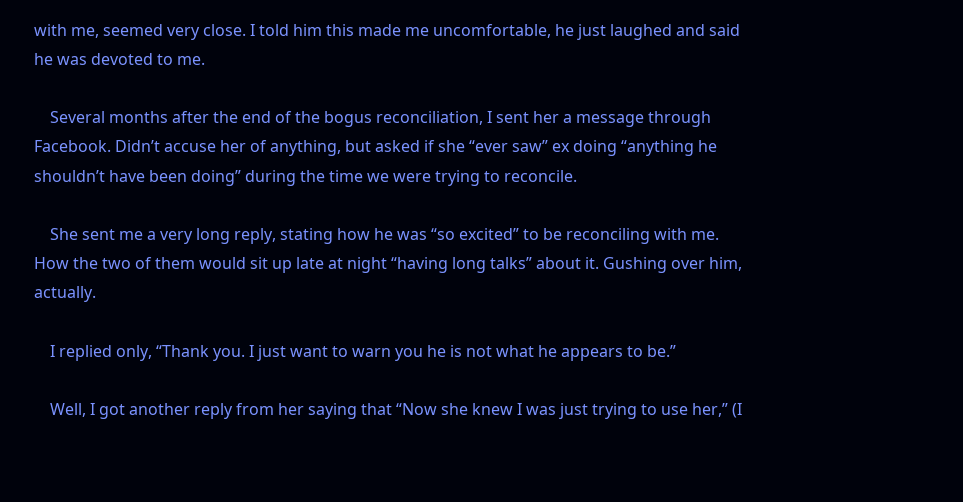with me, seemed very close. I told him this made me uncomfortable, he just laughed and said he was devoted to me.

    Several months after the end of the bogus reconciliation, I sent her a message through Facebook. Didn’t accuse her of anything, but asked if she “ever saw” ex doing “anything he shouldn’t have been doing” during the time we were trying to reconcile.

    She sent me a very long reply, stating how he was “so excited” to be reconciling with me. How the two of them would sit up late at night “having long talks” about it. Gushing over him, actually.

    I replied only, “Thank you. I just want to warn you he is not what he appears to be.”

    Well, I got another reply from her saying that “Now she knew I was just trying to use her,” (I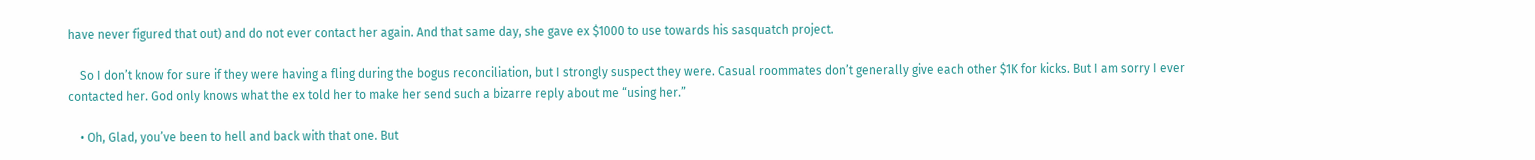have never figured that out) and do not ever contact her again. And that same day, she gave ex $1000 to use towards his sasquatch project.

    So I don’t know for sure if they were having a fling during the bogus reconciliation, but I strongly suspect they were. Casual roommates don’t generally give each other $1K for kicks. But I am sorry I ever contacted her. God only knows what the ex told her to make her send such a bizarre reply about me “using her.”

    • Oh, Glad, you’ve been to hell and back with that one. But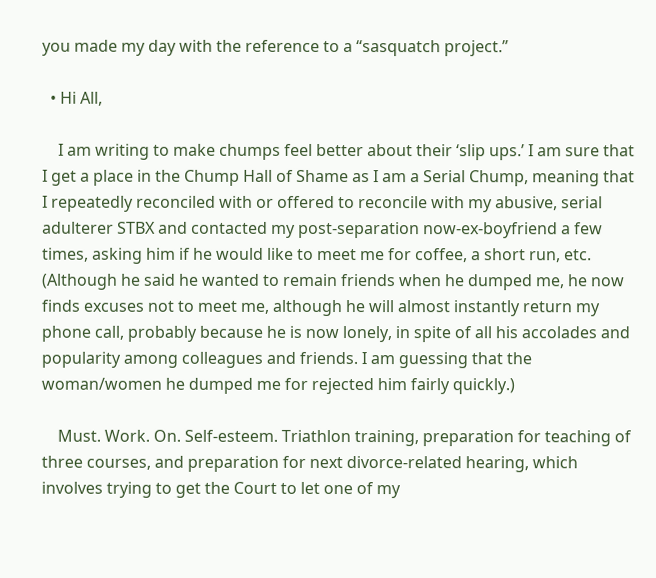you made my day with the reference to a “sasquatch project.”

  • Hi All,

    I am writing to make chumps feel better about their ‘slip ups.’ I am sure that I get a place in the Chump Hall of Shame as I am a Serial Chump, meaning that I repeatedly reconciled with or offered to reconcile with my abusive, serial adulterer STBX and contacted my post-separation now-ex-boyfriend a few times, asking him if he would like to meet me for coffee, a short run, etc. (Although he said he wanted to remain friends when he dumped me, he now finds excuses not to meet me, although he will almost instantly return my phone call, probably because he is now lonely, in spite of all his accolades and popularity among colleagues and friends. I am guessing that the woman/women he dumped me for rejected him fairly quickly.)

    Must. Work. On. Self-esteem. Triathlon training, preparation for teaching of three courses, and preparation for next divorce-related hearing, which involves trying to get the Court to let one of my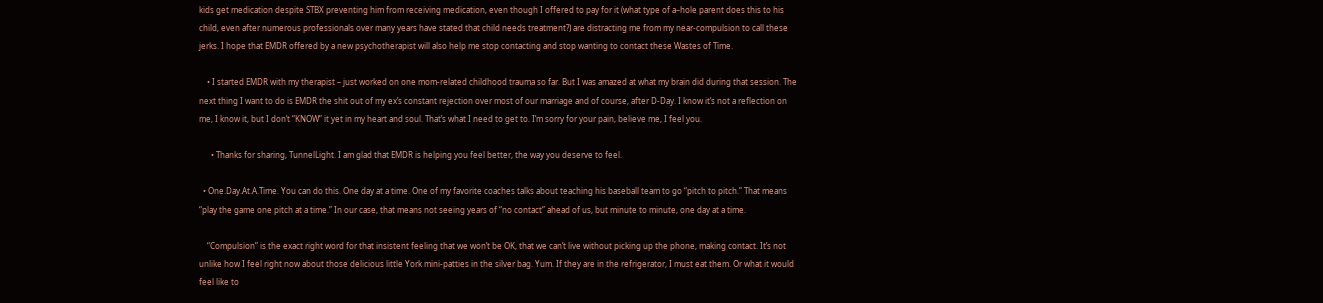kids get medication despite STBX preventing him from receiving medication, even though I offered to pay for it (what type of a–hole parent does this to his child, even after numerous professionals over many years have stated that child needs treatment?) are distracting me from my near-compulsion to call these jerks. I hope that EMDR offered by a new psychotherapist will also help me stop contacting and stop wanting to contact these Wastes of Time.

    • I started EMDR with my therapist – just worked on one mom-related childhood trauma so far. But I was amazed at what my brain did during that session. The next thing I want to do is EMDR the shit out of my ex’s constant rejection over most of our marriage and of course, after D-Day. I know it’s not a reflection on me, I know it, but I don’t “KNOW” it yet in my heart and soul. That’s what I need to get to. I’m sorry for your pain, believe me, I feel you.

      • Thanks for sharing, TunnelLight. I am glad that EMDR is helping you feel better, the way you deserve to feel.

  • One.Day.At.A.Time. You can do this. One day at a time. One of my favorite coaches talks about teaching his baseball team to go “pitch to pitch.” That means “play the game one pitch at a time.” In our case, that means not seeing years of “no contact” ahead of us, but minute to minute, one day at a time.

    “Compulsion” is the exact right word for that insistent feeling that we won’t be OK, that we can’t live without picking up the phone, making contact. It’s not unlike how I feel right now about those delicious little York mini-patties in the silver bag. Yum. If they are in the refrigerator, I must eat them. Or what it would feel like to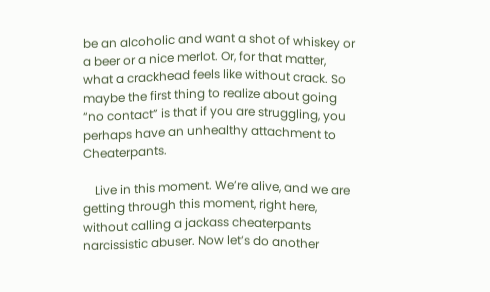be an alcoholic and want a shot of whiskey or a beer or a nice merlot. Or, for that matter, what a crackhead feels like without crack. So maybe the first thing to realize about going “no contact” is that if you are struggling, you perhaps have an unhealthy attachment to Cheaterpants.

    Live in this moment. We’re alive, and we are getting through this moment, right here, without calling a jackass cheaterpants narcissistic abuser. Now let’s do another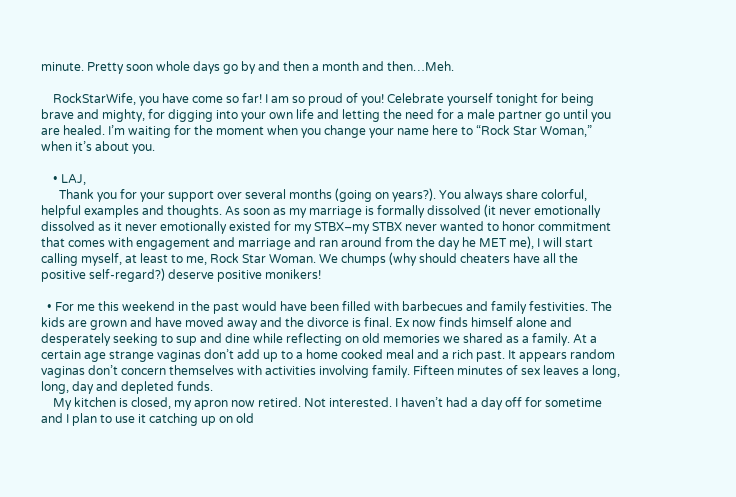minute. Pretty soon whole days go by and then a month and then…Meh.

    RockStarWife, you have come so far! I am so proud of you! Celebrate yourself tonight for being brave and mighty, for digging into your own life and letting the need for a male partner go until you are healed. I’m waiting for the moment when you change your name here to “Rock Star Woman,” when it’s about you.

    • LAJ,
      Thank you for your support over several months (going on years?). You always share colorful, helpful examples and thoughts. As soon as my marriage is formally dissolved (it never emotionally dissolved as it never emotionally existed for my STBX–my STBX never wanted to honor commitment that comes with engagement and marriage and ran around from the day he MET me), I will start calling myself, at least to me, Rock Star Woman. We chumps (why should cheaters have all the positive self-regard?) deserve positive monikers!

  • For me this weekend in the past would have been filled with barbecues and family festivities. The kids are grown and have moved away and the divorce is final. Ex now finds himself alone and desperately seeking to sup and dine while reflecting on old memories we shared as a family. At a certain age strange vaginas don’t add up to a home cooked meal and a rich past. It appears random vaginas don’t concern themselves with activities involving family. Fifteen minutes of sex leaves a long, long, day and depleted funds.
    My kitchen is closed, my apron now retired. Not interested. I haven’t had a day off for sometime and I plan to use it catching up on old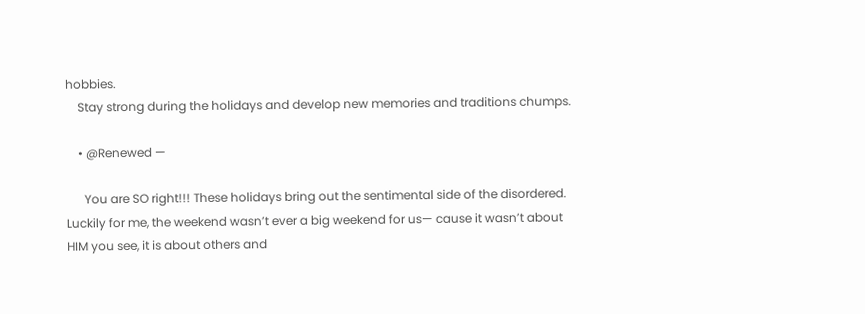hobbies.
    Stay strong during the holidays and develop new memories and traditions chumps.

    • @Renewed —

      You are SO right!!! These holidays bring out the sentimental side of the disordered. Luckily for me, the weekend wasn’t ever a big weekend for us— cause it wasn’t about HIM you see, it is about others and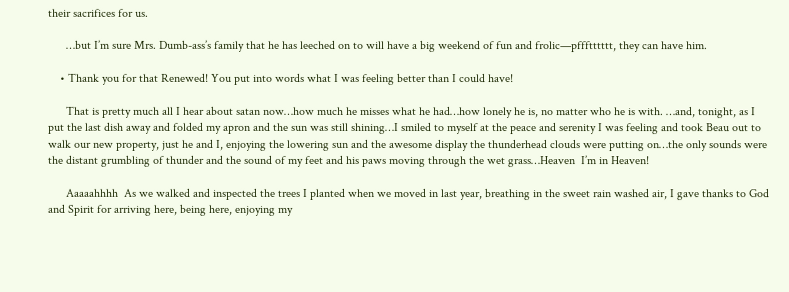their sacrifices for us.

      …but I’m sure Mrs. Dumb-ass’s family that he has leeched on to will have a big weekend of fun and frolic—pffftttttt, they can have him.

    • Thank you for that Renewed! You put into words what I was feeling better than I could have!

      That is pretty much all I hear about satan now…how much he misses what he had…how lonely he is, no matter who he is with. …and, tonight, as I put the last dish away and folded my apron and the sun was still shining…I smiled to myself at the peace and serenity I was feeling and took Beau out to walk our new property, just he and I, enjoying the lowering sun and the awesome display the thunderhead clouds were putting on…the only sounds were the distant grumbling of thunder and the sound of my feet and his paws moving through the wet grass…Heaven  I’m in Heaven!

      Aaaaahhhh  As we walked and inspected the trees I planted when we moved in last year, breathing in the sweet rain washed air, I gave thanks to God and Spirit for arriving here, being here, enjoying my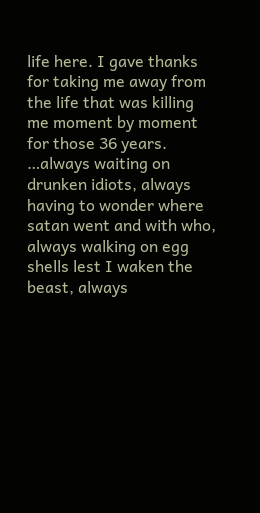life here. I gave thanks for taking me away from the life that was killing me moment by moment for those 36 years. …always waiting on drunken idiots, always having to wonder where satan went and with who, always walking on egg shells lest I waken the beast, always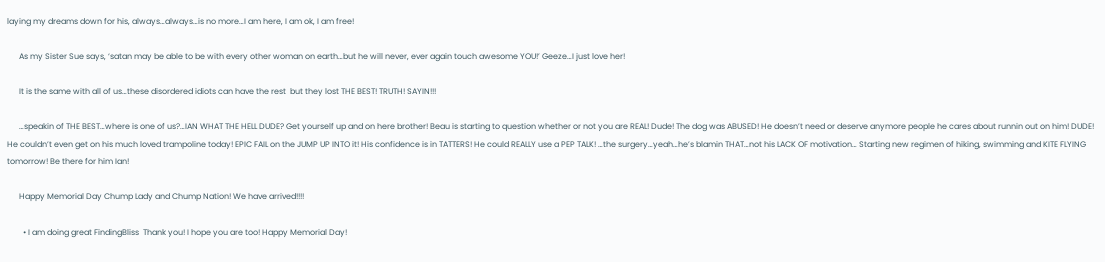laying my dreams down for his, always…always…is no more…I am here, I am ok, I am free!

      As my Sister Sue says, ‘satan may be able to be with every other woman on earth…but he will never, ever again touch awesome YOU!’ Geeze…I just love her!

      It is the same with all of us…these disordered idiots can have the rest  but they lost THE BEST! TRUTH! SAYIN!!!

      …speakin of THE BEST…where is one of us?…IAN WHAT THE HELL DUDE? Get yourself up and on here brother! Beau is starting to question whether or not you are REAL! Dude! The dog was ABUSED! He doesn’t need or deserve anymore people he cares about runnin out on him! DUDE! He couldn’t even get on his much loved trampoline today! EPIC FAIL on the JUMP UP INTO it! His confidence is in TATTERS! He could REALLY use a PEP TALK! …the surgery…yeah…he’s blamin THAT…not his LACK OF motivation… Starting new regimen of hiking, swimming and KITE FLYING tomorrow! Be there for him Ian!

      Happy Memorial Day Chump Lady and Chump Nation! We have arrived!!!!

        • I am doing great FindingBliss  Thank you! I hope you are too! Happy Memorial Day!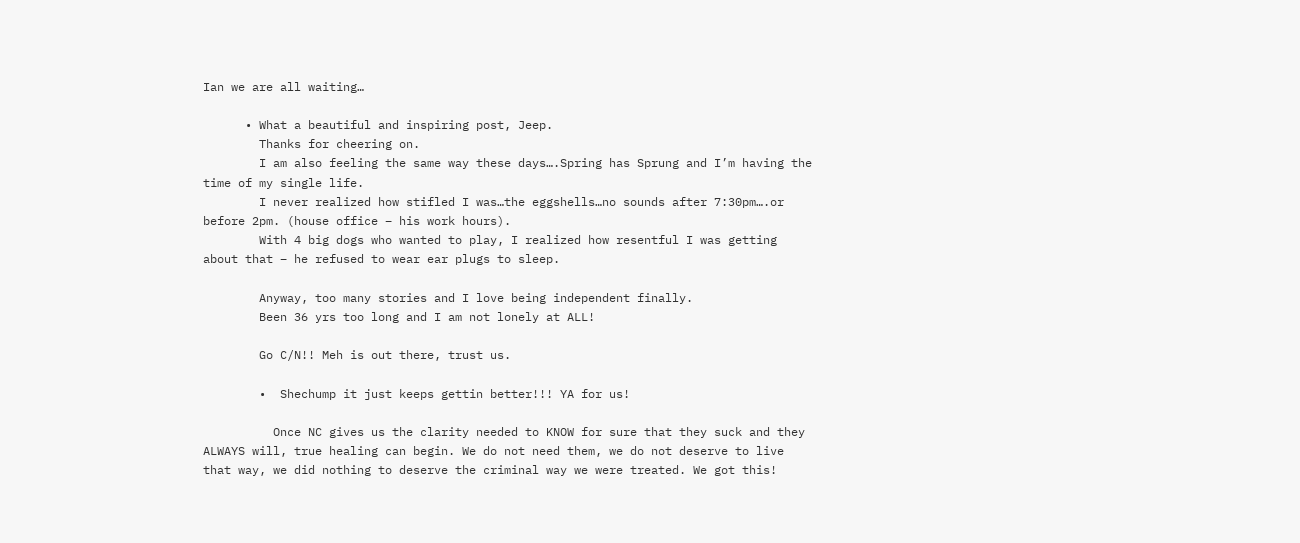Ian we are all waiting…

      • What a beautiful and inspiring post, Jeep.
        Thanks for cheering on.
        I am also feeling the same way these days….Spring has Sprung and I’m having the time of my single life.
        I never realized how stifled I was…the eggshells…no sounds after 7:30pm….or before 2pm. (house office – his work hours).
        With 4 big dogs who wanted to play, I realized how resentful I was getting about that – he refused to wear ear plugs to sleep.

        Anyway, too many stories and I love being independent finally.
        Been 36 yrs too long and I am not lonely at ALL!

        Go C/N!! Meh is out there, trust us.

        •  Shechump it just keeps gettin better!!! YA for us!

          Once NC gives us the clarity needed to KNOW for sure that they suck and they ALWAYS will, true healing can begin. We do not need them, we do not deserve to live that way, we did nothing to deserve the criminal way we were treated. We got this!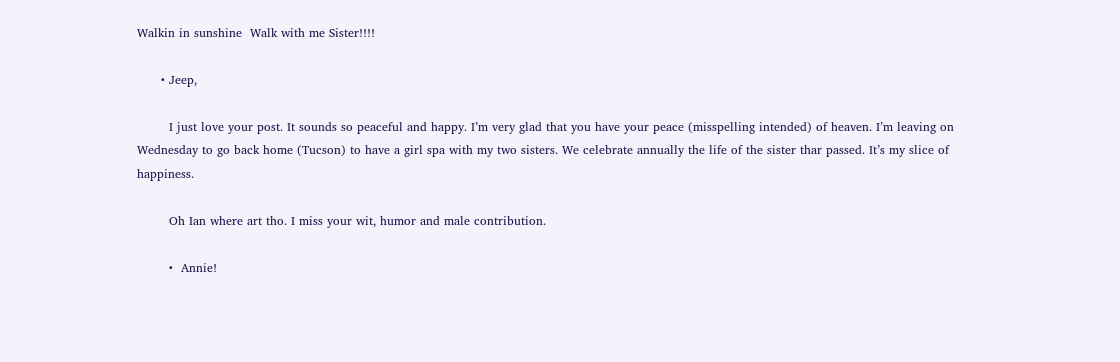Walkin in sunshine  Walk with me Sister!!!!

      • Jeep,

        I just love your post. It sounds so peaceful and happy. I’m very glad that you have your peace (misspelling intended) of heaven. I’m leaving on Wednesday to go back home (Tucson) to have a girl spa with my two sisters. We celebrate annually the life of the sister thar passed. It’s my slice of happiness.

        Oh Ian where art tho. I miss your wit, humor and male contribution.

        •  Annie!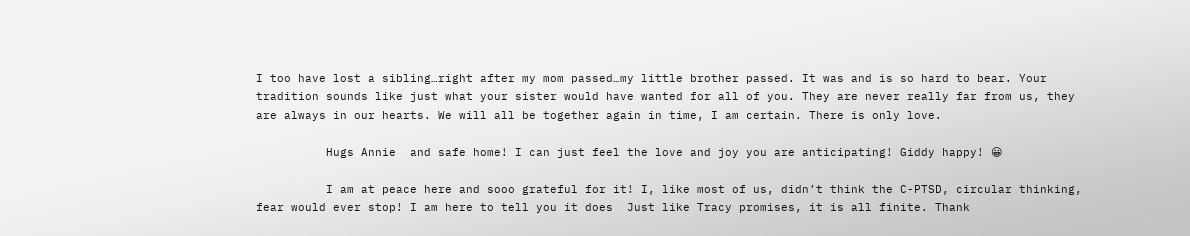I too have lost a sibling…right after my mom passed…my little brother passed. It was and is so hard to bear. Your tradition sounds like just what your sister would have wanted for all of you. They are never really far from us, they are always in our hearts. We will all be together again in time, I am certain. There is only love.

          Hugs Annie  and safe home! I can just feel the love and joy you are anticipating! Giddy happy! 😀

          I am at peace here and sooo grateful for it! I, like most of us, didn’t think the C-PTSD, circular thinking, fear would ever stop! I am here to tell you it does  Just like Tracy promises, it is all finite. Thank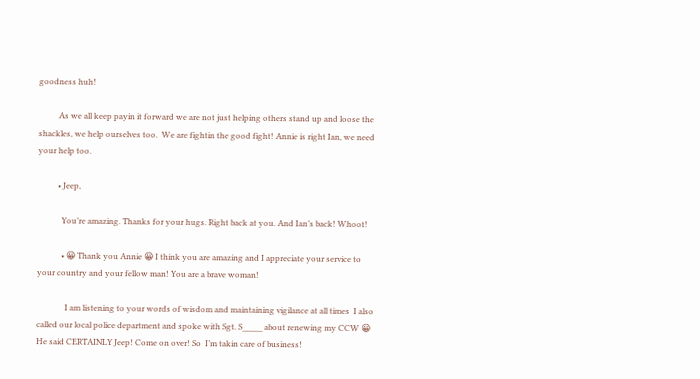goodness huh!

          As we all keep payin it forward we are not just helping others stand up and loose the shackles, we help ourselves too.  We are fightin the good fight! Annie is right Ian, we need your help too.

          • Jeep,

            You’re amazing. Thanks for your hugs. Right back at you. And Ian’s back! Whoot!

            • 😀 Thank you Annie 😀 I think you are amazing and I appreciate your service to your country and your fellow man! You are a brave woman!

              I am listening to your words of wisdom and maintaining vigilance at all times  I also called our local police department and spoke with Sgt. S_____ about renewing my CCW 😀 He said CERTAINLY Jeep! Come on over! So  I’m takin care of business!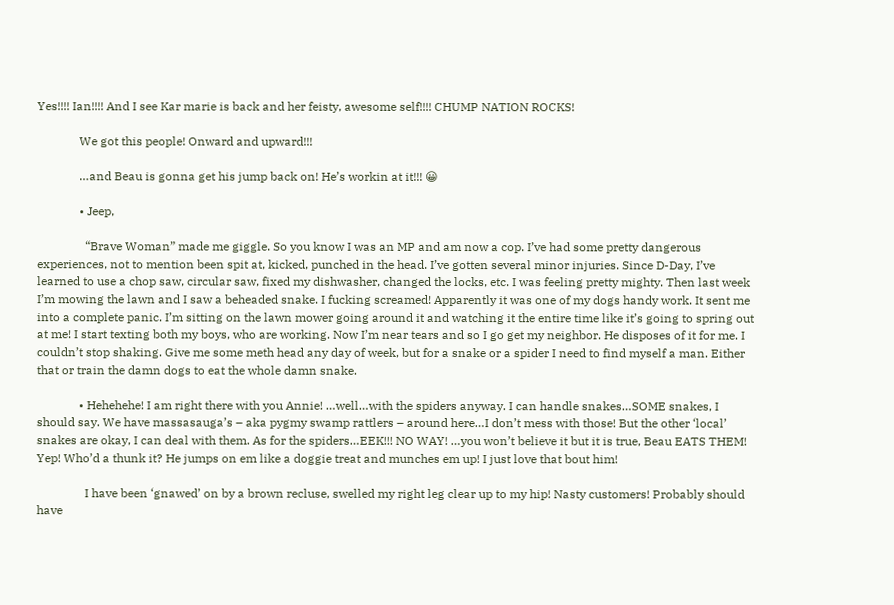Yes!!!! Ian!!!! And I see Kar marie is back and her feisty, awesome self!!!! CHUMP NATION ROCKS!

              We got this people! Onward and upward!!!

              …and Beau is gonna get his jump back on! He’s workin at it!!! 😀

              • Jeep,

                “Brave Woman” made me giggle. So you know I was an MP and am now a cop. I’ve had some pretty dangerous experiences, not to mention been spit at, kicked, punched in the head. I’ve gotten several minor injuries. Since D-Day, I’ve learned to use a chop saw, circular saw, fixed my dishwasher, changed the locks, etc. I was feeling pretty mighty. Then last week I’m mowing the lawn and I saw a beheaded snake. I fucking screamed! Apparently it was one of my dogs handy work. It sent me into a complete panic. I’m sitting on the lawn mower going around it and watching it the entire time like it’s going to spring out at me! I start texting both my boys, who are working. Now I’m near tears and so I go get my neighbor. He disposes of it for me. I couldn’t stop shaking. Give me some meth head any day of week, but for a snake or a spider I need to find myself a man. Either that or train the damn dogs to eat the whole damn snake.

              • Hehehehe! I am right there with you Annie! …well…with the spiders anyway. I can handle snakes…SOME snakes, I should say. We have massasauga’s – aka pygmy swamp rattlers – around here…I don’t mess with those! But the other ‘local’ snakes are okay, I can deal with them. As for the spiders…EEK!!! NO WAY! …you won’t believe it but it is true, Beau EATS THEM! Yep! Who’d a thunk it? He jumps on em like a doggie treat and munches em up! I just love that bout him!

                I have been ‘gnawed’ on by a brown recluse, swelled my right leg clear up to my hip! Nasty customers! Probably should have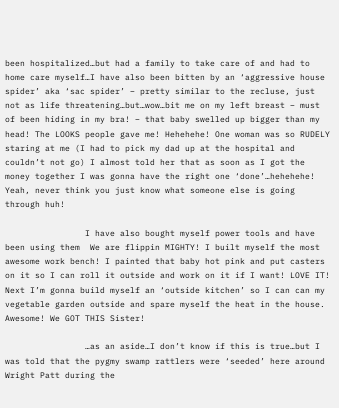been hospitalized…but had a family to take care of and had to home care myself…I have also been bitten by an ‘aggressive house spider’ aka ‘sac spider’ – pretty similar to the recluse, just not as life threatening…but…wow…bit me on my left breast – must of been hiding in my bra! – that baby swelled up bigger than my head! The LOOKS people gave me! Hehehehe! One woman was so RUDELY staring at me (I had to pick my dad up at the hospital and couldn’t not go) I almost told her that as soon as I got the money together I was gonna have the right one ‘done’…hehehehe! Yeah, never think you just know what someone else is going through huh!

                I have also bought myself power tools and have been using them  We are flippin MIGHTY! I built myself the most awesome work bench! I painted that baby hot pink and put casters on it so I can roll it outside and work on it if I want! LOVE IT! Next I’m gonna build myself an ‘outside kitchen’ so I can can my vegetable garden outside and spare myself the heat in the house. Awesome! We GOT THIS Sister!

                …as an aside…I don’t know if this is true…but I was told that the pygmy swamp rattlers were ‘seeded’ here around Wright Patt during the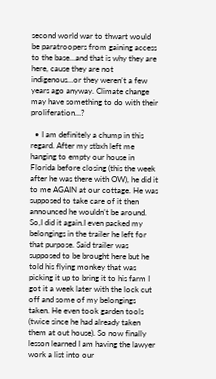second world war to thwart would be paratroopers from gaining access to the base…and that is why they are here, cause they are not indigenous…or they weren’t a few years ago anyway. Climate change may have something to do with their proliferation…?

  • I am definitely a chump in this regard. After my stbxh left me hanging to empty our house in Florida before closing (this the week after he was there with OW), he did it to me AGAIN at our cottage. He was supposed to take care of it then announced he wouldn’t be around. So,I did it again.I even packed my belongings in the trailer he left for that purpose. Said trailer was supposed to be brought here but he told his flying monkey that was picking it up to bring it to his farm I got it a week later with the lock cut off and some of my belongings taken. He even took garden tools (twice since he had already taken them at out house). So now finally lesson learned I am having the lawyer work a list into our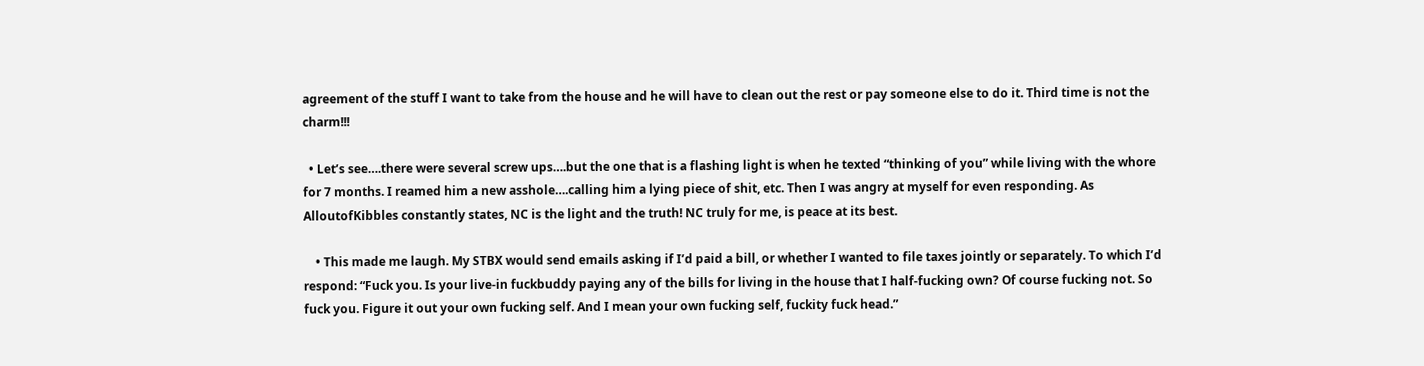agreement of the stuff I want to take from the house and he will have to clean out the rest or pay someone else to do it. Third time is not the charm!!!

  • Let’s see….there were several screw ups….but the one that is a flashing light is when he texted “thinking of you” while living with the whore for 7 months. I reamed him a new asshole….calling him a lying piece of shit, etc. Then I was angry at myself for even responding. As AlloutofKibbles constantly states, NC is the light and the truth! NC truly for me, is peace at its best.

    • This made me laugh. My STBX would send emails asking if I’d paid a bill, or whether I wanted to file taxes jointly or separately. To which I’d respond: “Fuck you. Is your live-in fuckbuddy paying any of the bills for living in the house that I half-fucking own? Of course fucking not. So fuck you. Figure it out your own fucking self. And I mean your own fucking self, fuckity fuck head.”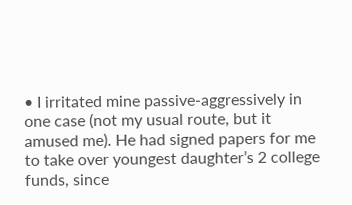• I irritated mine passive-aggressively in one case (not my usual route, but it amused me). He had signed papers for me to take over youngest daughter’s 2 college funds, since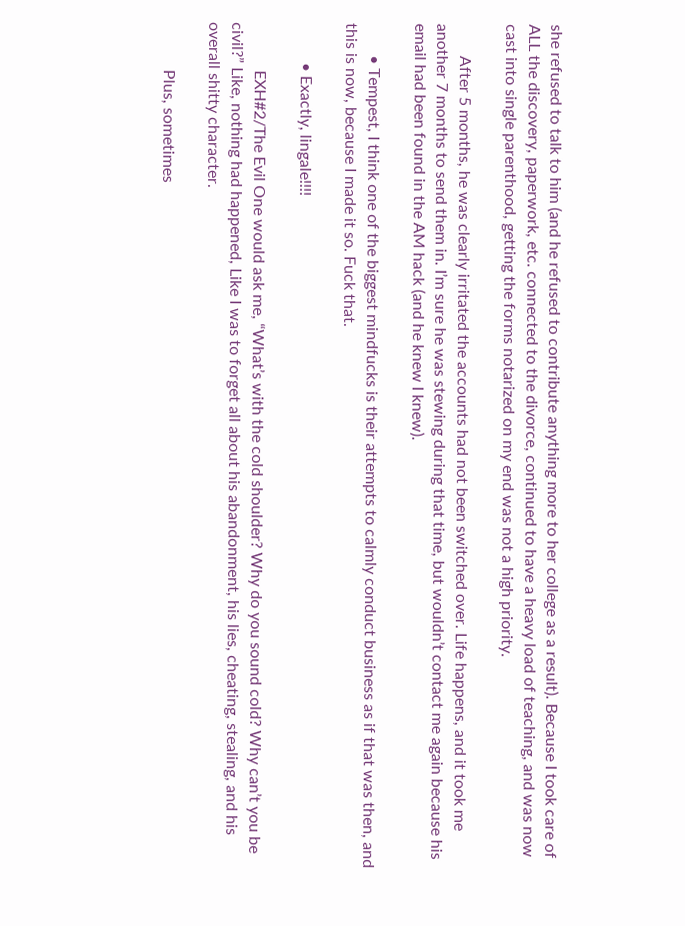she refused to talk to him (and he refused to contribute anything more to her college as a result). Because I took care of ALL the discovery, paperwork, etc. connected to the divorce, continued to have a heavy load of teaching, and was now cast into single parenthood, getting the forms notarized on my end was not a high priority.

        After 5 months, he was clearly irritated the accounts had not been switched over. Life happens, and it took me another 7 months to send them in. I’m sure he was stewing during that time, but wouldn’t contact me again because his email had been found in the AM hack (and he knew I knew).

        • Tempest, I think one of the biggest mindfucks is their attempts to calmly conduct business as if that was then, and this is now, because I made it so. Fuck that.

          • Exactly, lingale!!!!

            EXH#2/The Evil One would ask me, “What’s with the cold shoulder? Why do you sound cold? Why can’t you be civil?” Like, nothing had happened, Like I was to forget all about his abandonment, his lies, cheating, stealing, and his overall shitty character.

            Plus, sometimes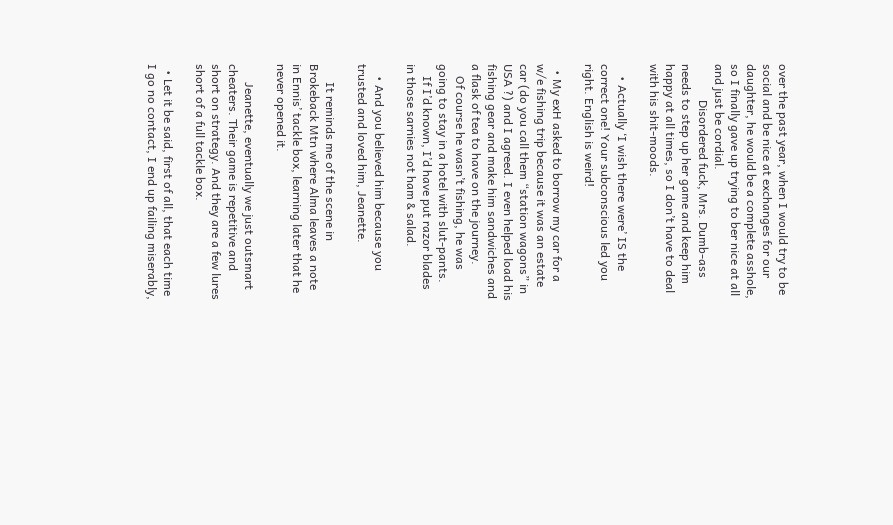over the past year, when I would try to be social and be nice at exchanges for our daughter, he would be a complete asshole, so I finally gave up trying to ber nice at all and just be cordial.
            Disordered fuck, Mrs. Dumb-ass needs to step up her game and keep him happy at all times, so I don’t have to deal with his shit-moods.

    • Actually ‘I wish there were’ IS the correct one! Your subconscious led you right. English is weird!

  • My exH asked to borrow my car for a w/e fishing trip because it was an estate car (do you call them “station wagons” in USA ?) and I agreed. I even helped load his fishing gear and make him sandwiches and a flask of tea to have on the journey.
    Of course he wasn’t fishing, he was going to stay in a hotel with slut-pants.
    If I’d known, I’d have put razor blades in those sarnies not ham & salad.

    • And you believed him because you trusted and loved him, Jeanette.

      It reminds me of the scene in Brokeback Mtn where Alma leaves a note in Ennis’ tackle box, learning later that he never opened it.

      Jeanette, eventually we just outsmart cheaters. Their game is repetitive and short on strategy. And they are a few lures short of a full tackle box.

  • Let it be said, first of all, that each time I go no contact, I end up failing miserably,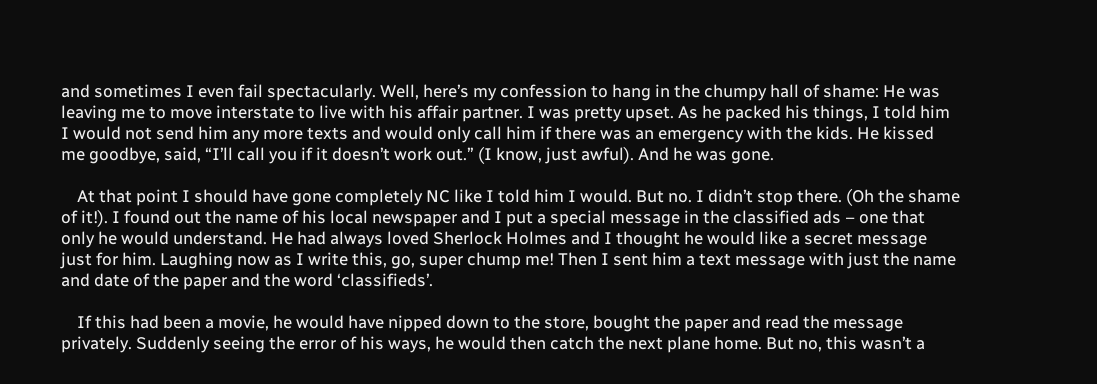and sometimes I even fail spectacularly. Well, here’s my confession to hang in the chumpy hall of shame: He was leaving me to move interstate to live with his affair partner. I was pretty upset. As he packed his things, I told him I would not send him any more texts and would only call him if there was an emergency with the kids. He kissed me goodbye, said, “I’ll call you if it doesn’t work out.” (I know, just awful). And he was gone.

    At that point I should have gone completely NC like I told him I would. But no. I didn’t stop there. (Oh the shame of it!). I found out the name of his local newspaper and I put a special message in the classified ads – one that only he would understand. He had always loved Sherlock Holmes and I thought he would like a secret message just for him. Laughing now as I write this, go, super chump me! Then I sent him a text message with just the name and date of the paper and the word ‘classifieds’.

    If this had been a movie, he would have nipped down to the store, bought the paper and read the message privately. Suddenly seeing the error of his ways, he would then catch the next plane home. But no, this wasn’t a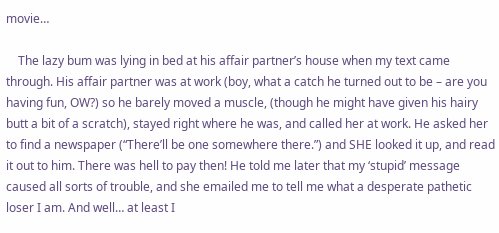movie…

    The lazy bum was lying in bed at his affair partner’s house when my text came through. His affair partner was at work (boy, what a catch he turned out to be – are you having fun, OW?) so he barely moved a muscle, (though he might have given his hairy butt a bit of a scratch), stayed right where he was, and called her at work. He asked her to find a newspaper (“There’ll be one somewhere there.”) and SHE looked it up, and read it out to him. There was hell to pay then! He told me later that my ‘stupid’ message caused all sorts of trouble, and she emailed me to tell me what a desperate pathetic loser I am. And well… at least I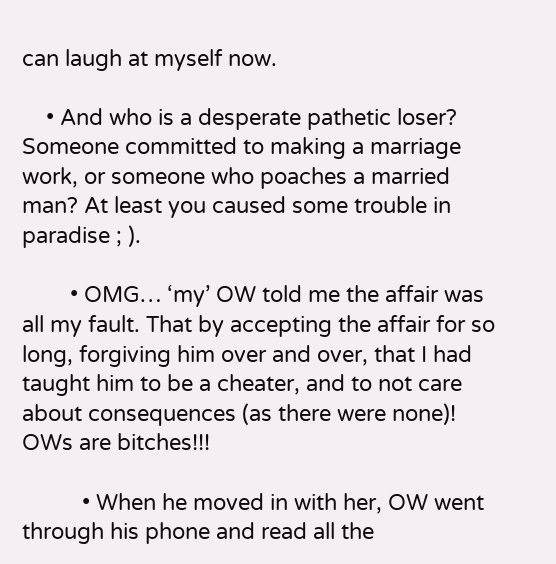can laugh at myself now.

    • And who is a desperate pathetic loser? Someone committed to making a marriage work, or someone who poaches a married man? At least you caused some trouble in paradise ; ).

        • OMG… ‘my’ OW told me the affair was all my fault. That by accepting the affair for so long, forgiving him over and over, that I had taught him to be a cheater, and to not care about consequences (as there were none)! OWs are bitches!!!

          • When he moved in with her, OW went through his phone and read all the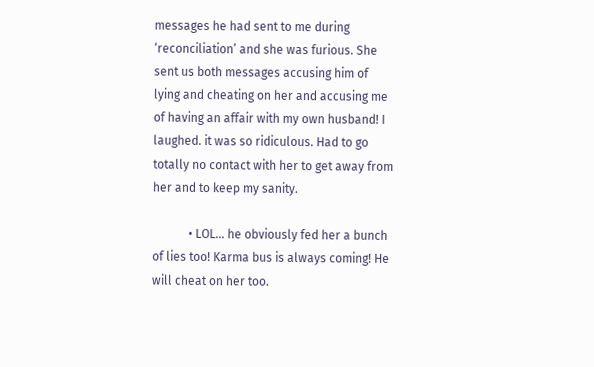messages he had sent to me during ‘reconciliation’ and she was furious. She sent us both messages accusing him of lying and cheating on her and accusing me of having an affair with my own husband! I laughed. it was so ridiculous. Had to go totally no contact with her to get away from her and to keep my sanity.

            • LOL… he obviously fed her a bunch of lies too! Karma bus is always coming! He will cheat on her too.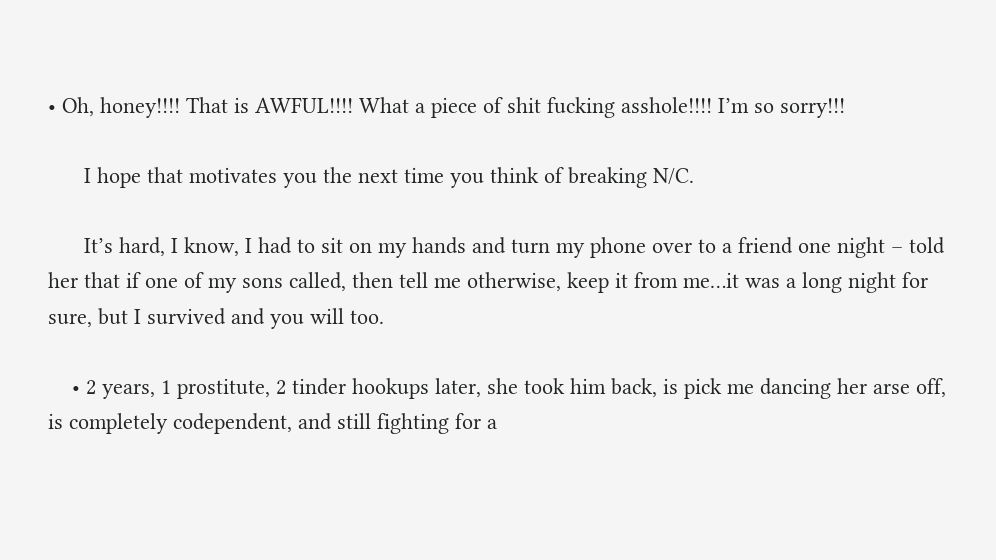• Oh, honey!!!! That is AWFUL!!!! What a piece of shit fucking asshole!!!! I’m so sorry!!!

      I hope that motivates you the next time you think of breaking N/C.

      It’s hard, I know, I had to sit on my hands and turn my phone over to a friend one night – told her that if one of my sons called, then tell me otherwise, keep it from me…it was a long night for sure, but I survived and you will too.

    • 2 years, 1 prostitute, 2 tinder hookups later, she took him back, is pick me dancing her arse off, is completely codependent, and still fighting for a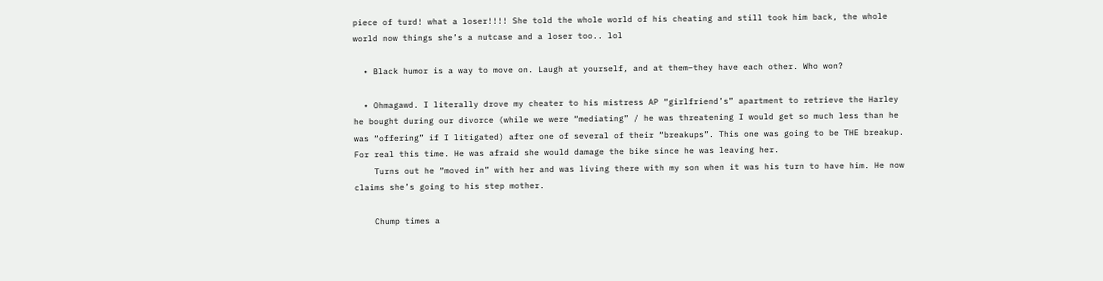piece of turd! what a loser!!!! She told the whole world of his cheating and still took him back, the whole world now things she’s a nutcase and a loser too.. lol

  • Black humor is a way to move on. Laugh at yourself, and at them–they have each other. Who won?

  • Ohmagawd. I literally drove my cheater to his mistress AP “girlfriend’s” apartment to retrieve the Harley he bought during our divorce (while we were “mediating” / he was threatening I would get so much less than he was “offering” if I litigated) after one of several of their “breakups”. This one was going to be THE breakup. For real this time. He was afraid she would damage the bike since he was leaving her.
    Turns out he “moved in” with her and was living there with my son when it was his turn to have him. He now claims she’s going to his step mother.

    Chump times a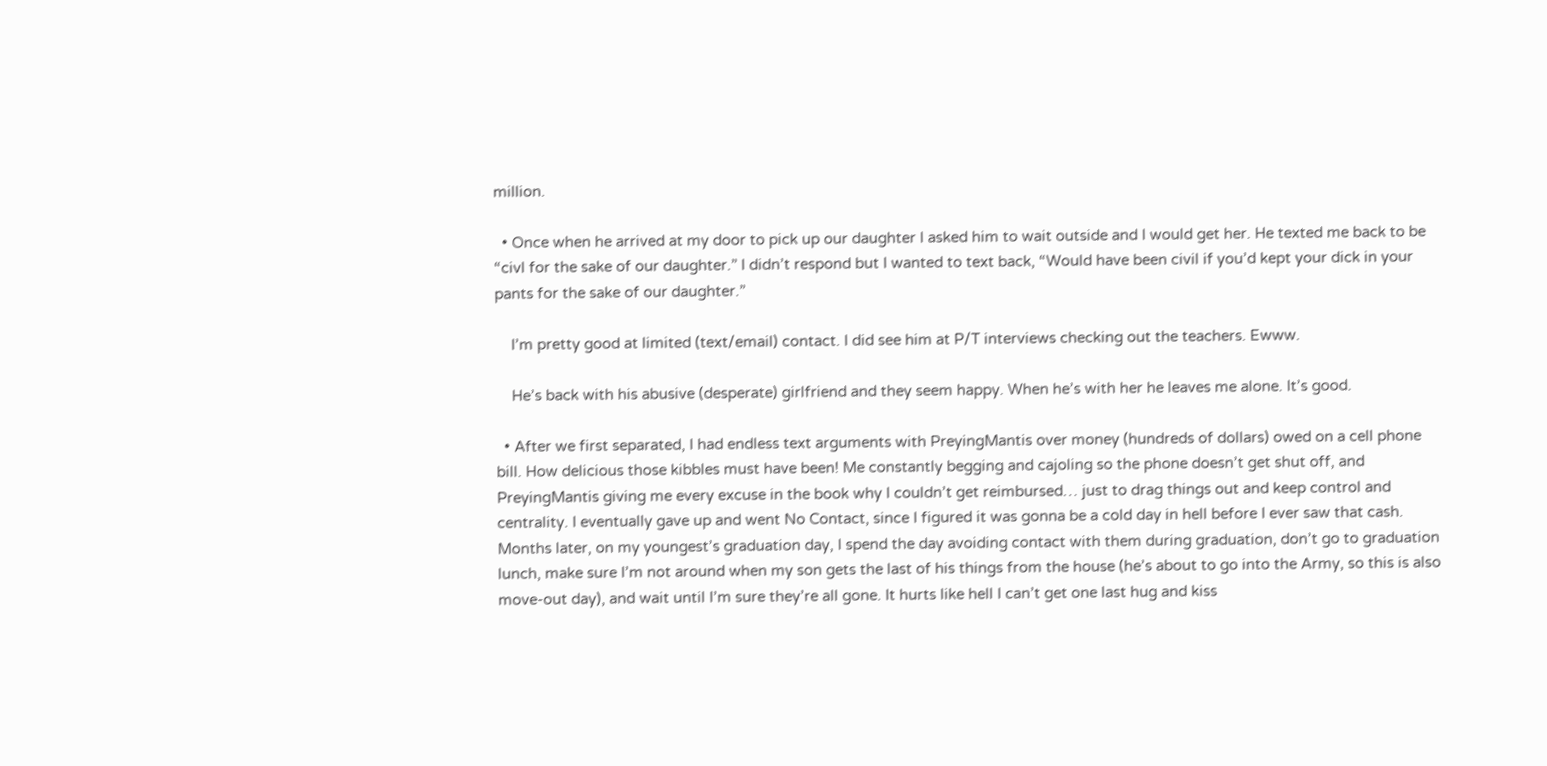million.

  • Once when he arrived at my door to pick up our daughter I asked him to wait outside and I would get her. He texted me back to be “civl for the sake of our daughter.” I didn’t respond but I wanted to text back, “Would have been civil if you’d kept your dick in your pants for the sake of our daughter.”

    I’m pretty good at limited (text/email) contact. I did see him at P/T interviews checking out the teachers. Ewww.

    He’s back with his abusive (desperate) girlfriend and they seem happy. When he’s with her he leaves me alone. It’s good.

  • After we first separated, I had endless text arguments with PreyingMantis over money (hundreds of dollars) owed on a cell phone bill. How delicious those kibbles must have been! Me constantly begging and cajoling so the phone doesn’t get shut off, and PreyingMantis giving me every excuse in the book why I couldn’t get reimbursed… just to drag things out and keep control and centrality. I eventually gave up and went No Contact, since I figured it was gonna be a cold day in hell before I ever saw that cash. Months later, on my youngest’s graduation day, I spend the day avoiding contact with them during graduation, don’t go to graduation lunch, make sure I’m not around when my son gets the last of his things from the house (he’s about to go into the Army, so this is also move-out day), and wait until I’m sure they’re all gone. It hurts like hell I can’t get one last hug and kiss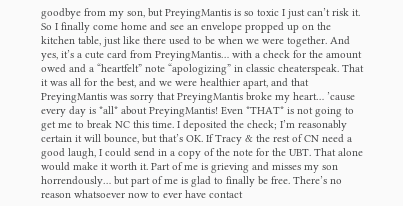goodbye from my son, but PreyingMantis is so toxic I just can’t risk it. So I finally come home and see an envelope propped up on the kitchen table, just like there used to be when we were together. And yes, it’s a cute card from PreyingMantis… with a check for the amount owed and a “heartfelt” note “apologizing” in classic cheaterspeak. That it was all for the best, and we were healthier apart, and that PreyingMantis was sorry that PreyingMantis broke my heart… ’cause every day is *all* about PreyingMantis! Even *THAT* is not going to get me to break NC this time. I deposited the check; I’m reasonably certain it will bounce, but that’s OK. If Tracy & the rest of CN need a good laugh, I could send in a copy of the note for the UBT. That alone would make it worth it. Part of me is grieving and misses my son horrendously… but part of me is glad to finally be free. There’s no reason whatsoever now to ever have contact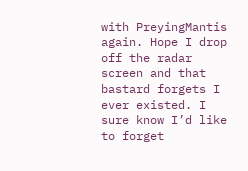with PreyingMantis again. Hope I drop off the radar screen and that bastard forgets I ever existed. I sure know I’d like to forget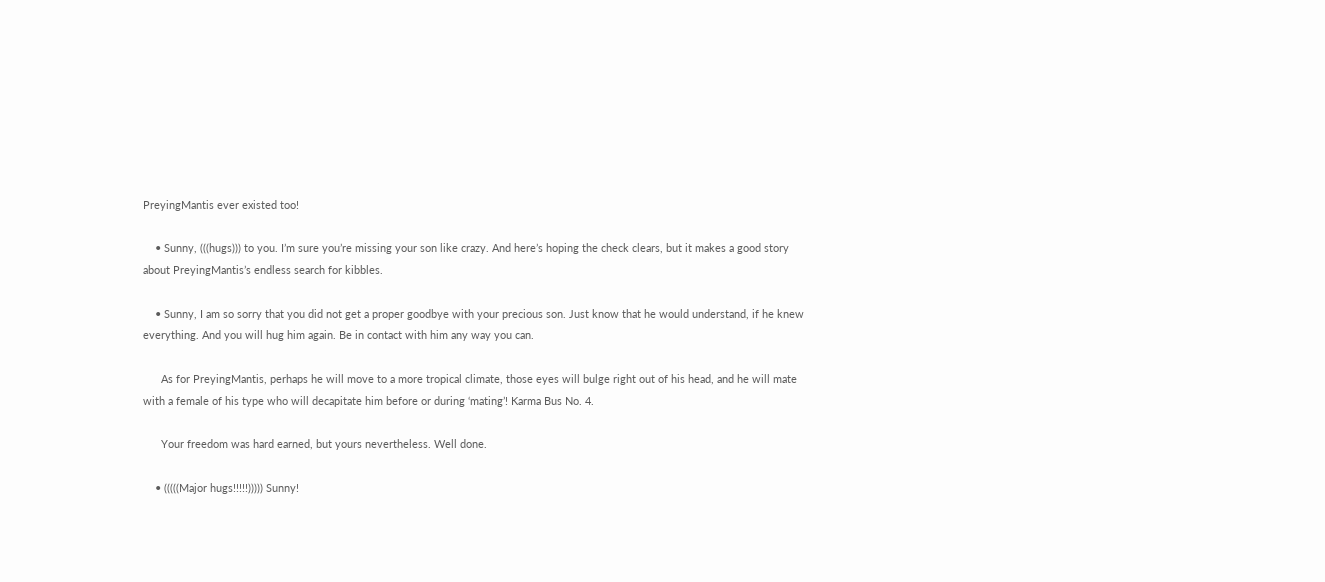PreyingMantis ever existed too!

    • Sunny, (((hugs))) to you. I’m sure you’re missing your son like crazy. And here’s hoping the check clears, but it makes a good story about PreyingMantis’s endless search for kibbles.

    • Sunny, I am so sorry that you did not get a proper goodbye with your precious son. Just know that he would understand, if he knew everything. And you will hug him again. Be in contact with him any way you can.

      As for PreyingMantis, perhaps he will move to a more tropical climate, those eyes will bulge right out of his head, and he will mate with a female of his type who will decapitate him before or during ‘mating’! Karma Bus No. 4.

      Your freedom was hard earned, but yours nevertheless. Well done.

    • (((((Major hugs!!!!!))))) Sunny!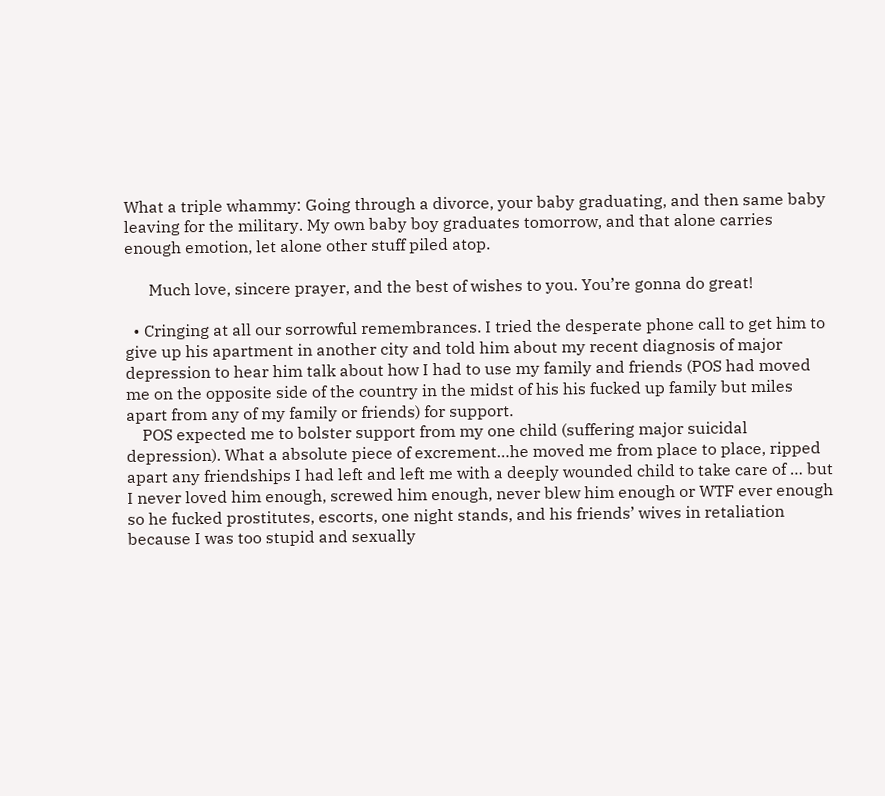What a triple whammy: Going through a divorce, your baby graduating, and then same baby leaving for the military. My own baby boy graduates tomorrow, and that alone carries enough emotion, let alone other stuff piled atop.

      Much love, sincere prayer, and the best of wishes to you. You’re gonna do great!

  • Cringing at all our sorrowful remembrances. I tried the desperate phone call to get him to give up his apartment in another city and told him about my recent diagnosis of major depression to hear him talk about how I had to use my family and friends (POS had moved me on the opposite side of the country in the midst of his his fucked up family but miles apart from any of my family or friends) for support.
    POS expected me to bolster support from my one child (suffering major suicidal depression). What a absolute piece of excrement…he moved me from place to place, ripped apart any friendships I had left and left me with a deeply wounded child to take care of … but I never loved him enough, screwed him enough, never blew him enough or WTF ever enough so he fucked prostitutes, escorts, one night stands, and his friends’ wives in retaliation because I was too stupid and sexually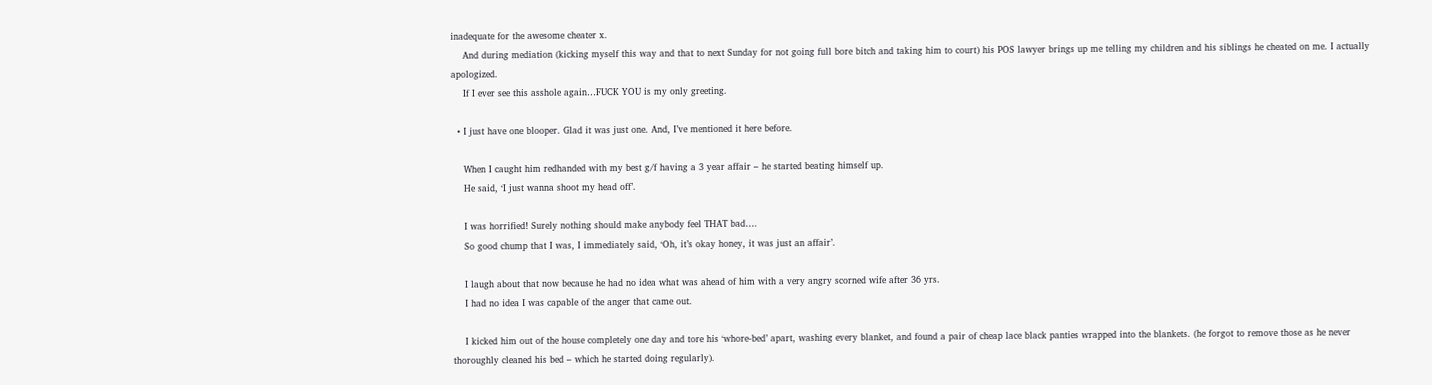inadequate for the awesome cheater x.
    And during mediation (kicking myself this way and that to next Sunday for not going full bore bitch and taking him to court) his POS lawyer brings up me telling my children and his siblings he cheated on me. I actually apologized.
    If I ever see this asshole again…FUCK YOU is my only greeting.

  • I just have one blooper. Glad it was just one. And, I’ve mentioned it here before.

    When I caught him redhanded with my best g/f having a 3 year affair – he started beating himself up.
    He said, ‘I just wanna shoot my head off’.

    I was horrified! Surely nothing should make anybody feel THAT bad….
    So good chump that I was, I immediately said, ‘Oh, it’s okay honey, it was just an affair’.

    I laugh about that now because he had no idea what was ahead of him with a very angry scorned wife after 36 yrs.
    I had no idea I was capable of the anger that came out.

    I kicked him out of the house completely one day and tore his ‘whore-bed’ apart, washing every blanket, and found a pair of cheap lace black panties wrapped into the blankets. (he forgot to remove those as he never thoroughly cleaned his bed – which he started doing regularly).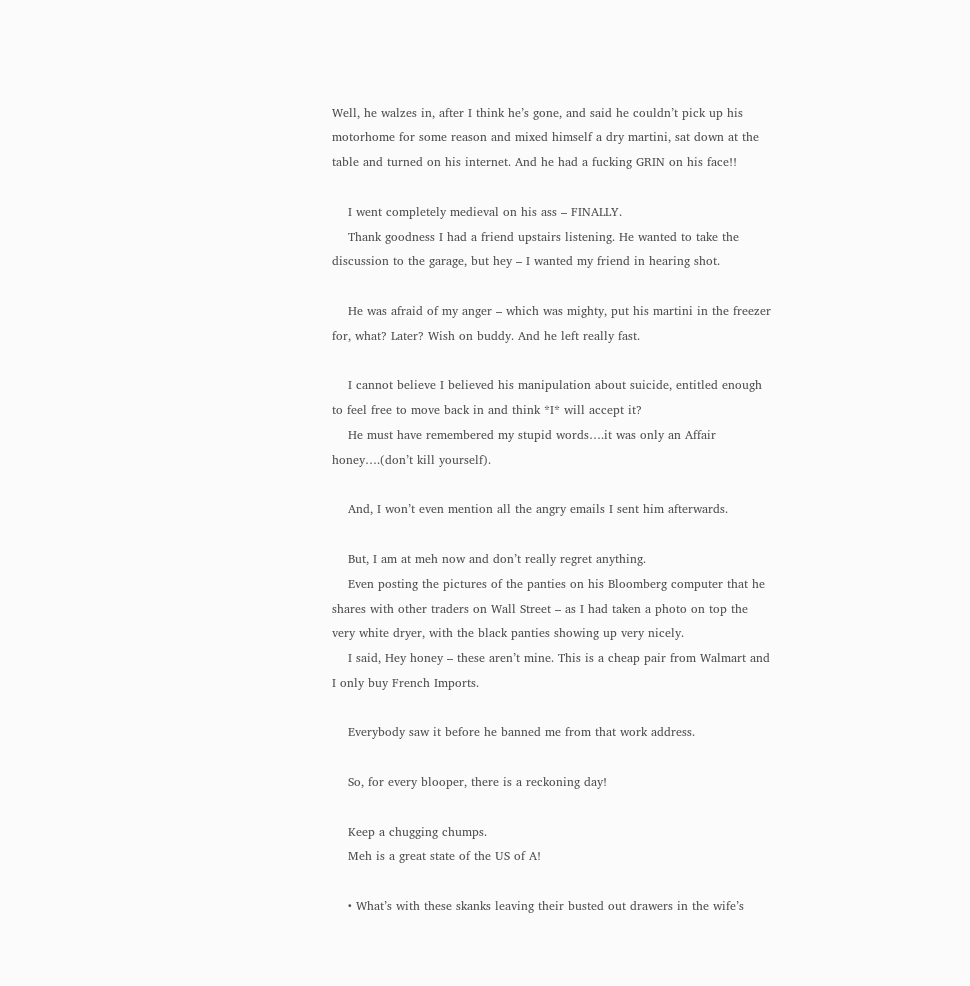Well, he walzes in, after I think he’s gone, and said he couldn’t pick up his motorhome for some reason and mixed himself a dry martini, sat down at the table and turned on his internet. And he had a fucking GRIN on his face!!

    I went completely medieval on his ass – FINALLY.
    Thank goodness I had a friend upstairs listening. He wanted to take the discussion to the garage, but hey – I wanted my friend in hearing shot.

    He was afraid of my anger – which was mighty, put his martini in the freezer for, what? Later? Wish on buddy. And he left really fast.

    I cannot believe I believed his manipulation about suicide, entitled enough to feel free to move back in and think *I* will accept it?
    He must have remembered my stupid words….it was only an Affair honey….(don’t kill yourself).

    And, I won’t even mention all the angry emails I sent him afterwards.

    But, I am at meh now and don’t really regret anything.
    Even posting the pictures of the panties on his Bloomberg computer that he shares with other traders on Wall Street – as I had taken a photo on top the very white dryer, with the black panties showing up very nicely.
    I said, Hey honey – these aren’t mine. This is a cheap pair from Walmart and I only buy French Imports.

    Everybody saw it before he banned me from that work address.

    So, for every blooper, there is a reckoning day!

    Keep a chugging chumps.
    Meh is a great state of the US of A!

    • What’s with these skanks leaving their busted out drawers in the wife’s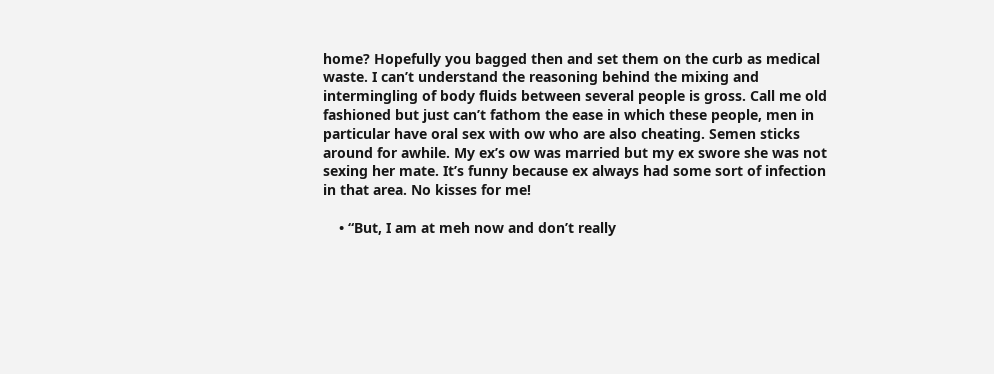home? Hopefully you bagged then and set them on the curb as medical waste. I can’t understand the reasoning behind the mixing and intermingling of body fluids between several people is gross. Call me old fashioned but just can’t fathom the ease in which these people, men in particular have oral sex with ow who are also cheating. Semen sticks around for awhile. My ex’s ow was married but my ex swore she was not sexing her mate. It’s funny because ex always had some sort of infection in that area. No kisses for me!

    • “But, I am at meh now and don’t really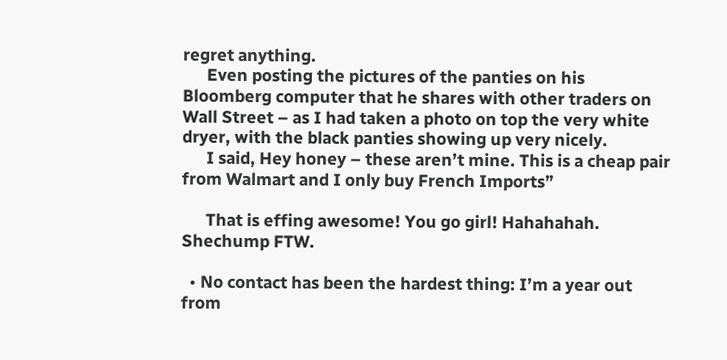regret anything.
      Even posting the pictures of the panties on his Bloomberg computer that he shares with other traders on Wall Street – as I had taken a photo on top the very white dryer, with the black panties showing up very nicely.
      I said, Hey honey – these aren’t mine. This is a cheap pair from Walmart and I only buy French Imports”

      That is effing awesome! You go girl! Hahahahah. Shechump FTW.

  • No contact has been the hardest thing: I’m a year out from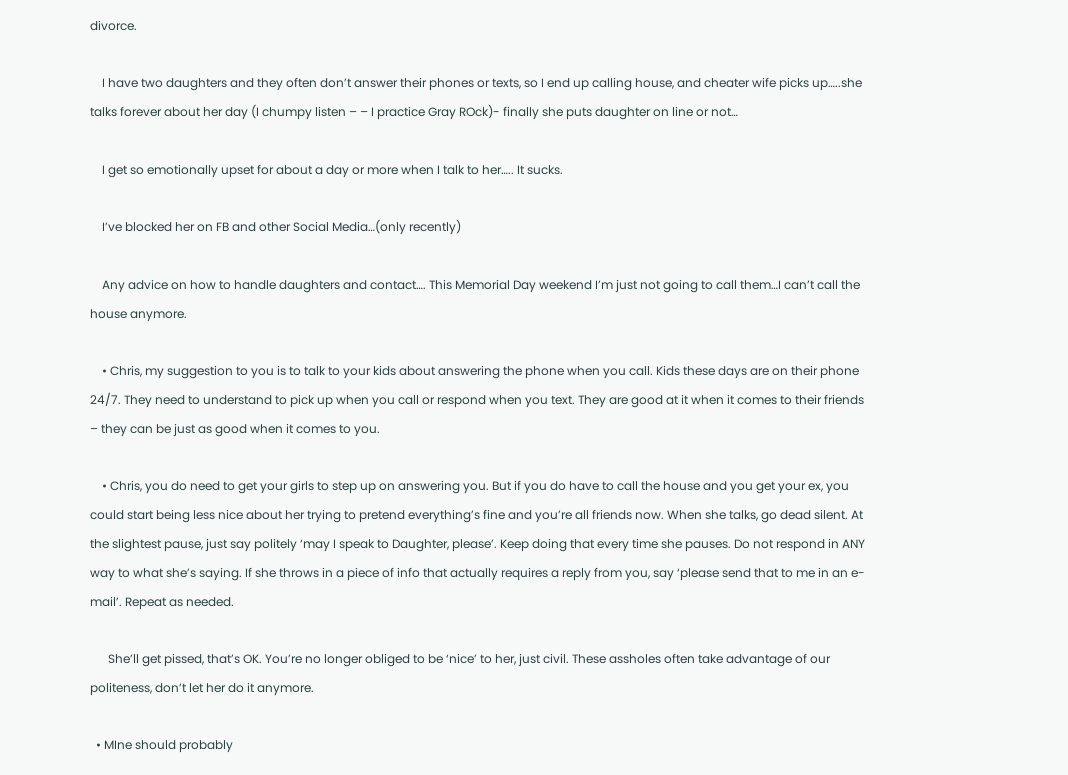divorce.

    I have two daughters and they often don’t answer their phones or texts, so I end up calling house, and cheater wife picks up…..she talks forever about her day (I chumpy listen – – I practice Gray ROck)- finally she puts daughter on line or not…

    I get so emotionally upset for about a day or more when I talk to her….. It sucks.

    I’ve blocked her on FB and other Social Media…(only recently)

    Any advice on how to handle daughters and contact…. This Memorial Day weekend I’m just not going to call them…I can’t call the house anymore.

    • Chris, my suggestion to you is to talk to your kids about answering the phone when you call. Kids these days are on their phone 24/7. They need to understand to pick up when you call or respond when you text. They are good at it when it comes to their friends – they can be just as good when it comes to you.

    • Chris, you do need to get your girls to step up on answering you. But if you do have to call the house and you get your ex, you could start being less nice about her trying to pretend everything’s fine and you’re all friends now. When she talks, go dead silent. At the slightest pause, just say politely ‘may I speak to Daughter, please’. Keep doing that every time she pauses. Do not respond in ANY way to what she’s saying. If she throws in a piece of info that actually requires a reply from you, say ‘please send that to me in an e-mail’. Repeat as needed.

      She’ll get pissed, that’s OK. You’re no longer obliged to be ‘nice’ to her, just civil. These assholes often take advantage of our politeness, don’t let her do it anymore.

  • MIne should probably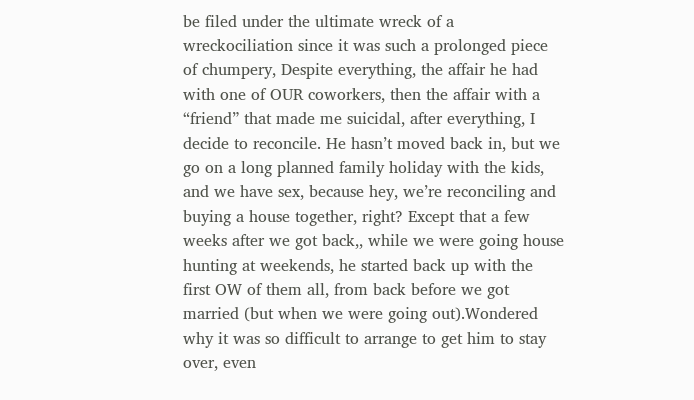be filed under the ultimate wreck of a wreckociliation since it was such a prolonged piece of chumpery, Despite everything, the affair he had with one of OUR coworkers, then the affair with a “friend” that made me suicidal, after everything, I decide to reconcile. He hasn’t moved back in, but we go on a long planned family holiday with the kids, and we have sex, because hey, we’re reconciling and buying a house together, right? Except that a few weeks after we got back,, while we were going house hunting at weekends, he started back up with the first OW of them all, from back before we got married (but when we were going out).Wondered why it was so difficult to arrange to get him to stay over, even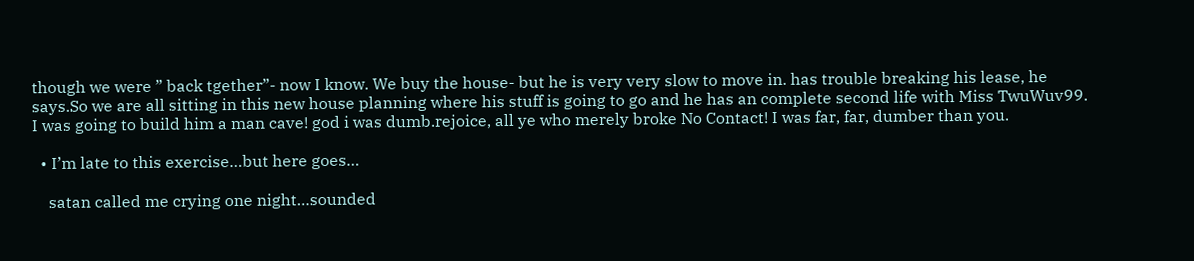though we were ” back tgether”- now I know. We buy the house- but he is very very slow to move in. has trouble breaking his lease, he says.So we are all sitting in this new house planning where his stuff is going to go and he has an complete second life with Miss TwuWuv99. I was going to build him a man cave! god i was dumb.rejoice, all ye who merely broke No Contact! I was far, far, dumber than you.

  • I’m late to this exercise…but here goes…

    satan called me crying one night…sounded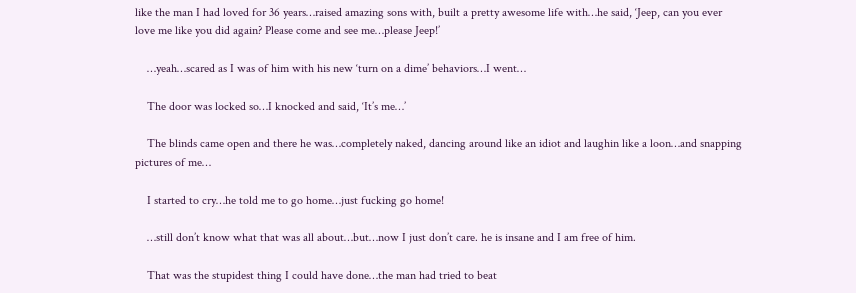like the man I had loved for 36 years…raised amazing sons with, built a pretty awesome life with…he said, ‘Jeep, can you ever love me like you did again? Please come and see me…please Jeep!’

    …yeah…scared as I was of him with his new ‘turn on a dime’ behaviors…I went…

    The door was locked so…I knocked and said, ‘It’s me…’

    The blinds came open and there he was…completely naked, dancing around like an idiot and laughin like a loon…and snapping pictures of me…

    I started to cry…he told me to go home…just fucking go home!

    …still don’t know what that was all about…but…now I just don’t care. he is insane and I am free of him.

    That was the stupidest thing I could have done…the man had tried to beat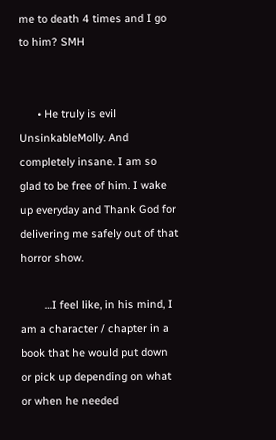me to death 4 times and I go to him? SMH


      • He truly is evil UnsinkableMolly. And completely insane. I am so glad to be free of him. I wake up everyday and Thank God for delivering me safely out of that horror show.

        …I feel like, in his mind, I am a character / chapter in a book that he would put down or pick up depending on what or when he needed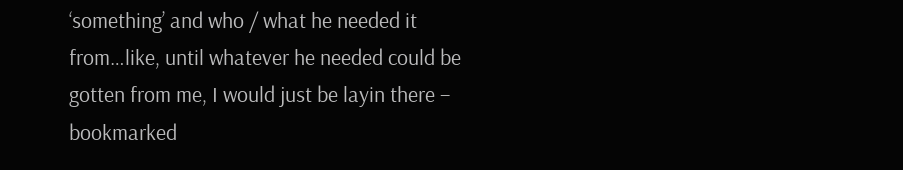‘something’ and who / what he needed it from…like, until whatever he needed could be gotten from me, I would just be layin there – bookmarked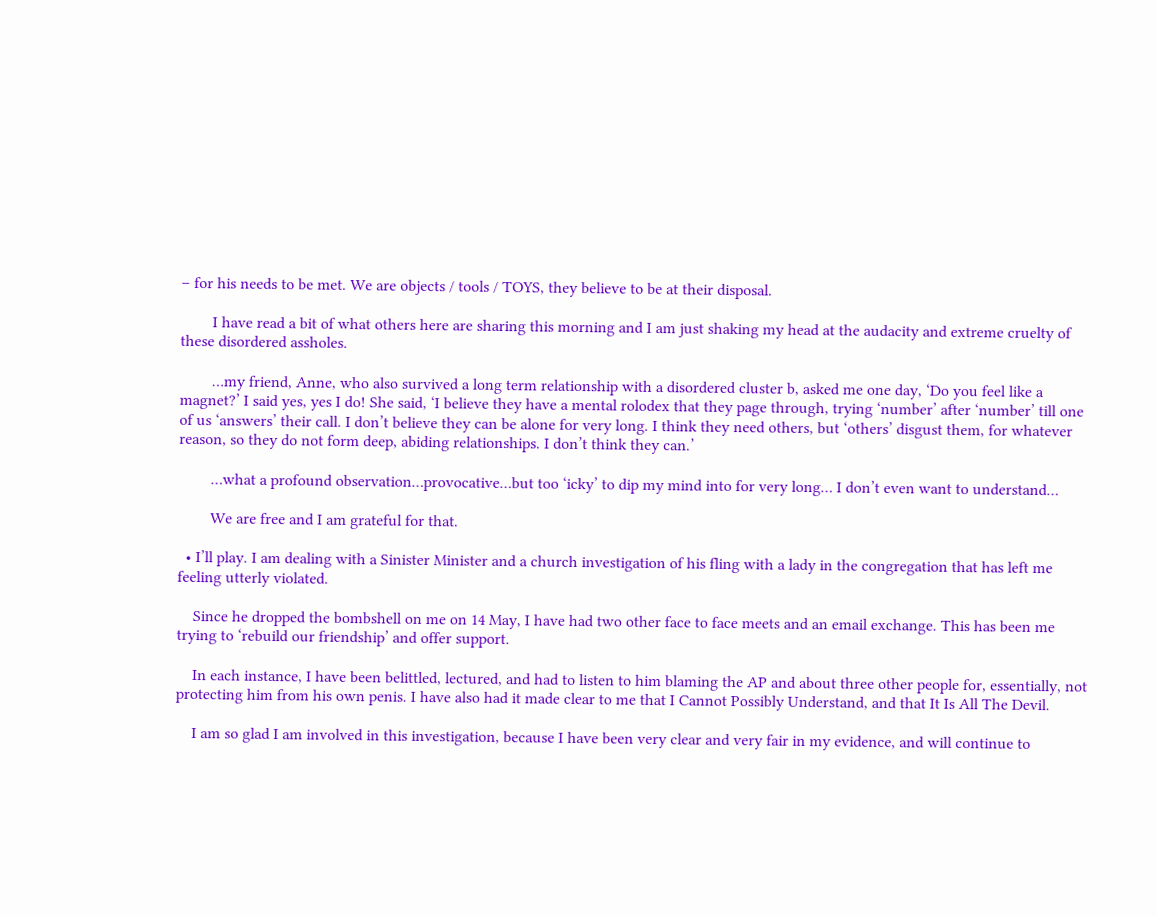– for his needs to be met. We are objects / tools / TOYS, they believe to be at their disposal.

        I have read a bit of what others here are sharing this morning and I am just shaking my head at the audacity and extreme cruelty of these disordered assholes.

        …my friend, Anne, who also survived a long term relationship with a disordered cluster b, asked me one day, ‘Do you feel like a magnet?’ I said yes, yes I do! She said, ‘I believe they have a mental rolodex that they page through, trying ‘number’ after ‘number’ till one of us ‘answers’ their call. I don’t believe they can be alone for very long. I think they need others, but ‘others’ disgust them, for whatever reason, so they do not form deep, abiding relationships. I don’t think they can.’

        …what a profound observation…provocative…but too ‘icky’ to dip my mind into for very long… I don’t even want to understand…

        We are free and I am grateful for that.

  • I’ll play. I am dealing with a Sinister Minister and a church investigation of his fling with a lady in the congregation that has left me feeling utterly violated.

    Since he dropped the bombshell on me on 14 May, I have had two other face to face meets and an email exchange. This has been me trying to ‘rebuild our friendship’ and offer support.

    In each instance, I have been belittled, lectured, and had to listen to him blaming the AP and about three other people for, essentially, not protecting him from his own penis. I have also had it made clear to me that I Cannot Possibly Understand, and that It Is All The Devil.

    I am so glad I am involved in this investigation, because I have been very clear and very fair in my evidence, and will continue to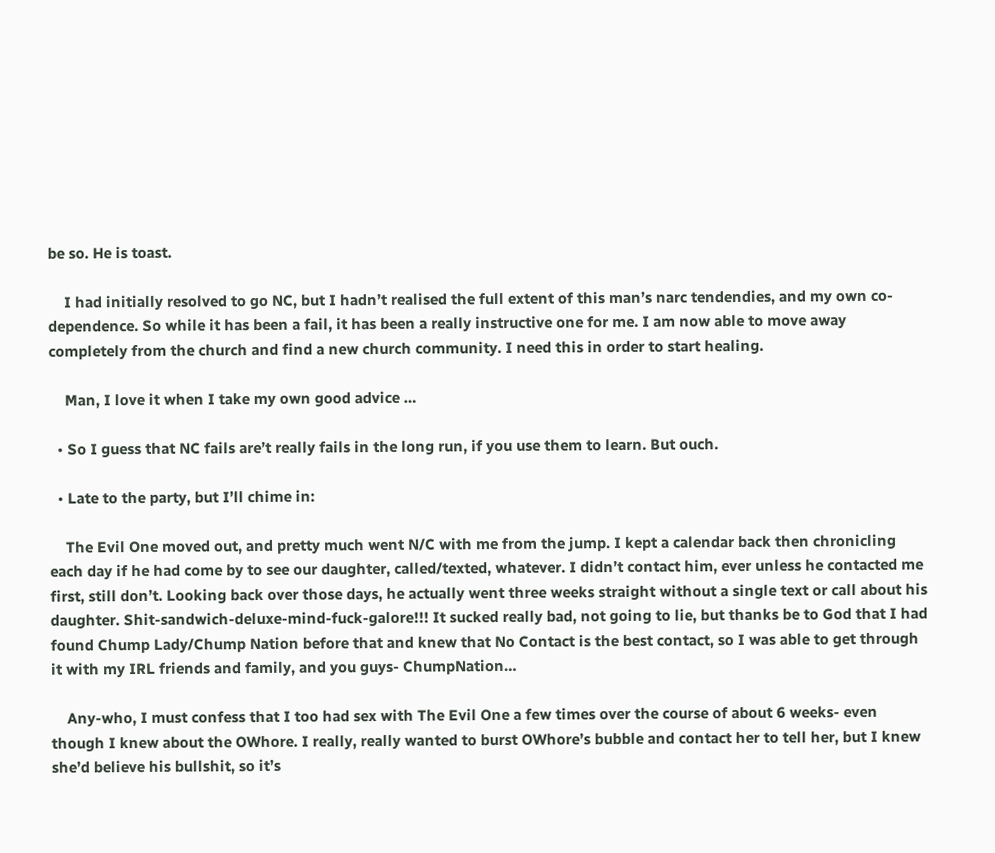be so. He is toast.

    I had initially resolved to go NC, but I hadn’t realised the full extent of this man’s narc tendendies, and my own co-dependence. So while it has been a fail, it has been a really instructive one for me. I am now able to move away completely from the church and find a new church community. I need this in order to start healing.

    Man, I love it when I take my own good advice …

  • So I guess that NC fails are’t really fails in the long run, if you use them to learn. But ouch.

  • Late to the party, but I’ll chime in:

    The Evil One moved out, and pretty much went N/C with me from the jump. I kept a calendar back then chronicling each day if he had come by to see our daughter, called/texted, whatever. I didn’t contact him, ever unless he contacted me first, still don’t. Looking back over those days, he actually went three weeks straight without a single text or call about his daughter. Shit-sandwich-deluxe-mind-fuck-galore!!! It sucked really bad, not going to lie, but thanks be to God that I had found Chump Lady/Chump Nation before that and knew that No Contact is the best contact, so I was able to get through it with my IRL friends and family, and you guys- ChumpNation…

    Any-who, I must confess that I too had sex with The Evil One a few times over the course of about 6 weeks- even though I knew about the OWhore. I really, really wanted to burst OWhore’s bubble and contact her to tell her, but I knew she’d believe his bullshit, so it’s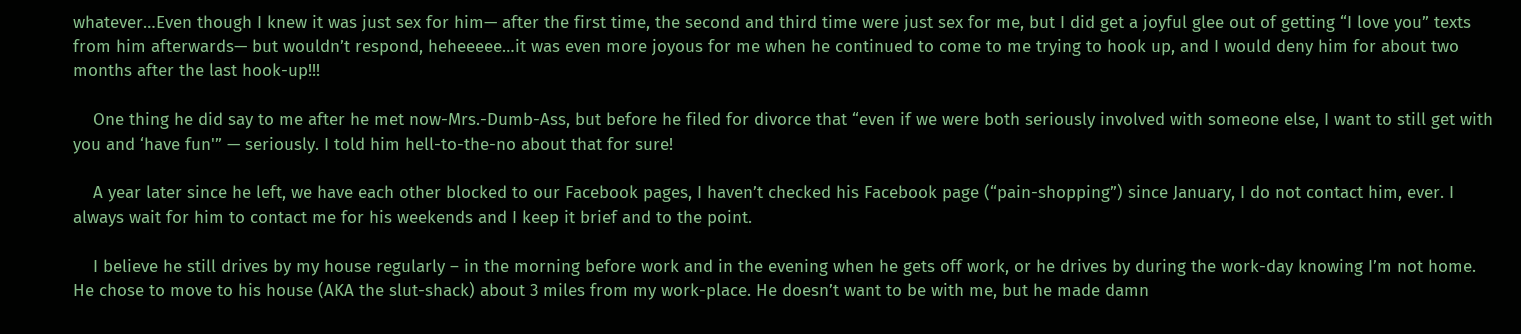whatever…Even though I knew it was just sex for him— after the first time, the second and third time were just sex for me, but I did get a joyful glee out of getting “I love you” texts from him afterwards— but wouldn’t respond, heheeeee…it was even more joyous for me when he continued to come to me trying to hook up, and I would deny him for about two months after the last hook-up!!!

    One thing he did say to me after he met now-Mrs.-Dumb-Ass, but before he filed for divorce that “even if we were both seriously involved with someone else, I want to still get with you and ‘have fun'” — seriously. I told him hell-to-the-no about that for sure!

    A year later since he left, we have each other blocked to our Facebook pages, I haven’t checked his Facebook page (“pain-shopping”) since January, I do not contact him, ever. I always wait for him to contact me for his weekends and I keep it brief and to the point.

    I believe he still drives by my house regularly – in the morning before work and in the evening when he gets off work, or he drives by during the work-day knowing I’m not home. He chose to move to his house (AKA the slut-shack) about 3 miles from my work-place. He doesn’t want to be with me, but he made damn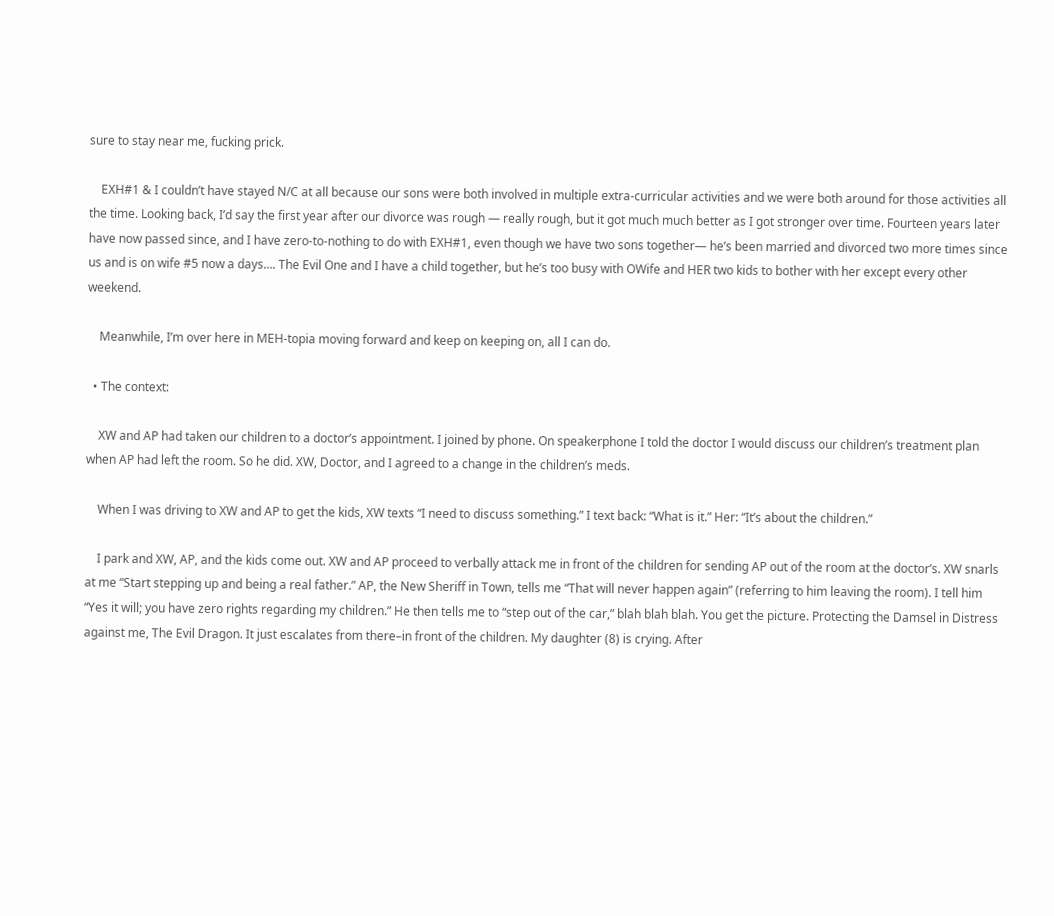sure to stay near me, fucking prick.

    EXH#1 & I couldn’t have stayed N/C at all because our sons were both involved in multiple extra-curricular activities and we were both around for those activities all the time. Looking back, I’d say the first year after our divorce was rough — really rough, but it got much much better as I got stronger over time. Fourteen years later have now passed since, and I have zero-to-nothing to do with EXH#1, even though we have two sons together— he’s been married and divorced two more times since us and is on wife #5 now a days…. The Evil One and I have a child together, but he’s too busy with OWife and HER two kids to bother with her except every other weekend.

    Meanwhile, I’m over here in MEH-topia moving forward and keep on keeping on, all I can do.

  • The context:

    XW and AP had taken our children to a doctor’s appointment. I joined by phone. On speakerphone I told the doctor I would discuss our children’s treatment plan when AP had left the room. So he did. XW, Doctor, and I agreed to a change in the children’s meds.

    When I was driving to XW and AP to get the kids, XW texts “I need to discuss something.” I text back: “What is it.” Her: “It’s about the children.”

    I park and XW, AP, and the kids come out. XW and AP proceed to verbally attack me in front of the children for sending AP out of the room at the doctor’s. XW snarls at me “Start stepping up and being a real father.” AP, the New Sheriff in Town, tells me “That will never happen again” (referring to him leaving the room). I tell him “Yes it will; you have zero rights regarding my children.” He then tells me to “step out of the car,” blah blah blah. You get the picture. Protecting the Damsel in Distress against me, The Evil Dragon. It just escalates from there–in front of the children. My daughter (8) is crying. After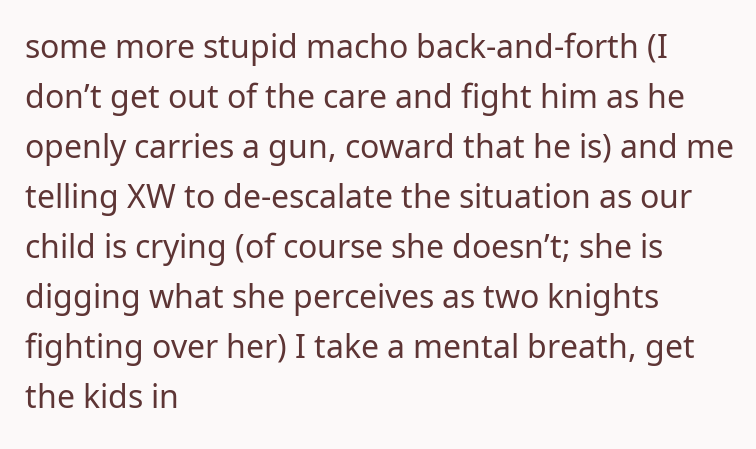some more stupid macho back-and-forth (I don’t get out of the care and fight him as he openly carries a gun, coward that he is) and me telling XW to de-escalate the situation as our child is crying (of course she doesn’t; she is digging what she perceives as two knights fighting over her) I take a mental breath, get the kids in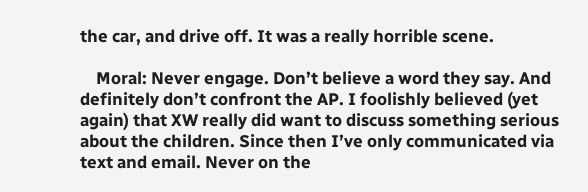the car, and drive off. It was a really horrible scene.

    Moral: Never engage. Don’t believe a word they say. And definitely don’t confront the AP. I foolishly believed (yet again) that XW really did want to discuss something serious about the children. Since then I’ve only communicated via text and email. Never on the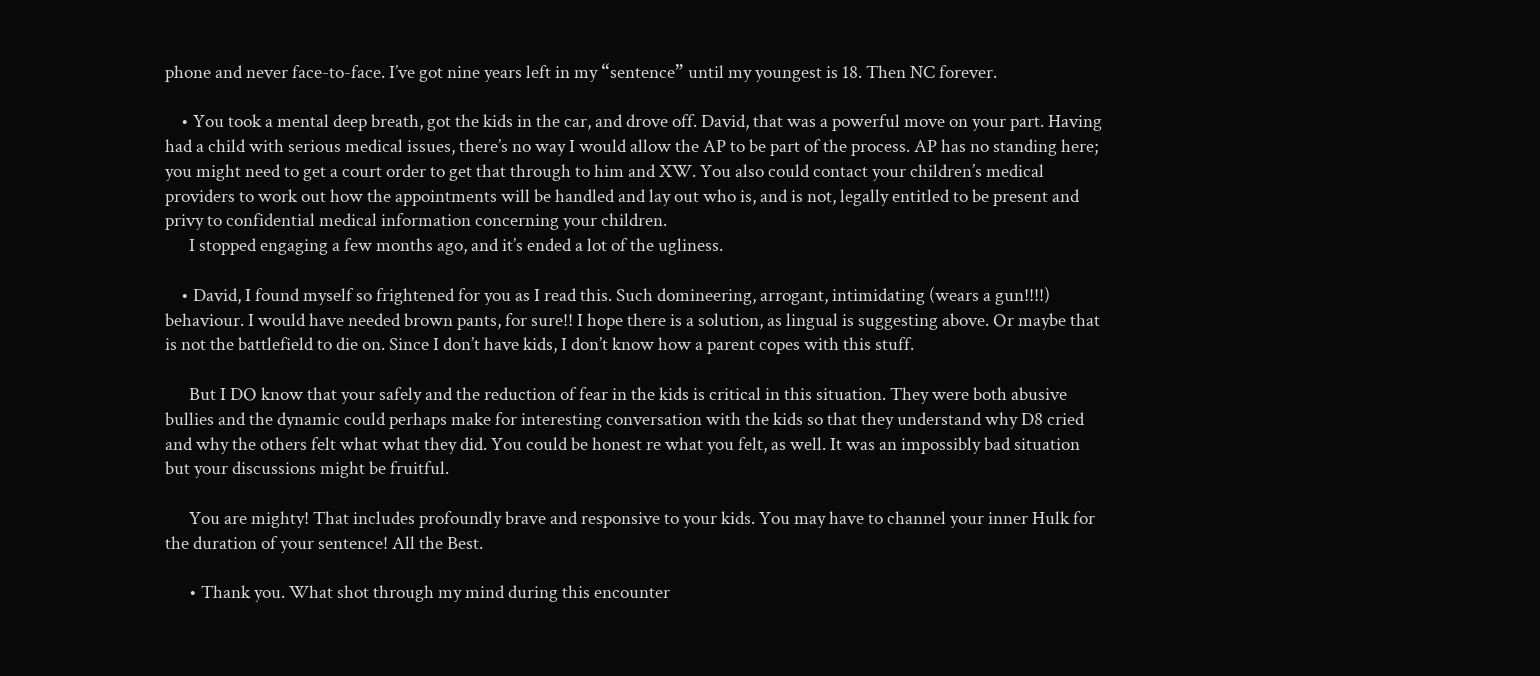phone and never face-to-face. I’ve got nine years left in my “sentence” until my youngest is 18. Then NC forever.

    • You took a mental deep breath, got the kids in the car, and drove off. David, that was a powerful move on your part. Having had a child with serious medical issues, there’s no way I would allow the AP to be part of the process. AP has no standing here; you might need to get a court order to get that through to him and XW. You also could contact your children’s medical providers to work out how the appointments will be handled and lay out who is, and is not, legally entitled to be present and privy to confidential medical information concerning your children.
      I stopped engaging a few months ago, and it’s ended a lot of the ugliness.

    • David, I found myself so frightened for you as I read this. Such domineering, arrogant, intimidating (wears a gun!!!!) behaviour. I would have needed brown pants, for sure!! I hope there is a solution, as lingual is suggesting above. Or maybe that is not the battlefield to die on. Since I don’t have kids, I don’t know how a parent copes with this stuff.

      But I DO know that your safely and the reduction of fear in the kids is critical in this situation. They were both abusive bullies and the dynamic could perhaps make for interesting conversation with the kids so that they understand why D8 cried and why the others felt what what they did. You could be honest re what you felt, as well. It was an impossibly bad situation but your discussions might be fruitful.

      You are mighty! That includes profoundly brave and responsive to your kids. You may have to channel your inner Hulk for the duration of your sentence! All the Best.

      • Thank you. What shot through my mind during this encounter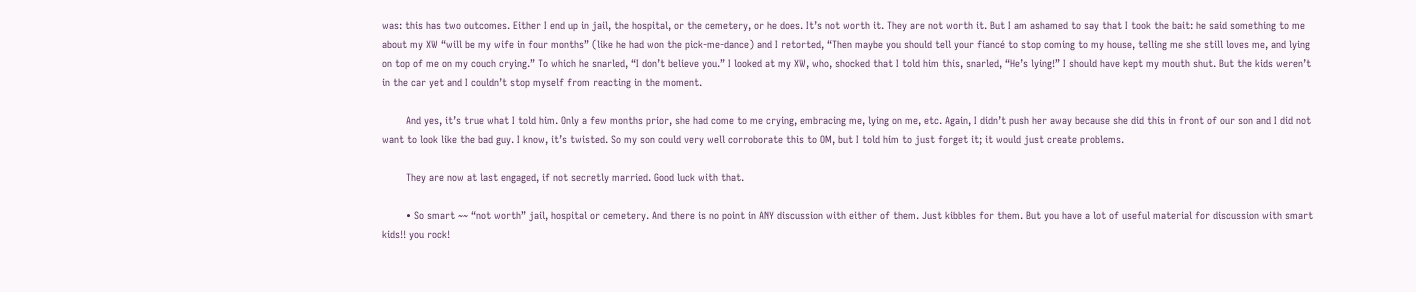was: this has two outcomes. Either I end up in jail, the hospital, or the cemetery, or he does. It’s not worth it. They are not worth it. But I am ashamed to say that I took the bait: he said something to me about my XW “will be my wife in four months” (like he had won the pick-me-dance) and I retorted, “Then maybe you should tell your fiancé to stop coming to my house, telling me she still loves me, and lying on top of me on my couch crying.” To which he snarled, “I don’t believe you.” I looked at my XW, who, shocked that I told him this, snarled, “He’s lying!” I should have kept my mouth shut. But the kids weren’t in the car yet and I couldn’t stop myself from reacting in the moment.

        And yes, it’s true what I told him. Only a few months prior, she had come to me crying, embracing me, lying on me, etc. Again, I didn’t push her away because she did this in front of our son and I did not want to look like the bad guy. I know, it’s twisted. So my son could very well corroborate this to OM, but I told him to just forget it; it would just create problems.

        They are now at last engaged, if not secretly married. Good luck with that.

        • So smart ~~ “not worth” jail, hospital or cemetery. And there is no point in ANY discussion with either of them. Just kibbles for them. But you have a lot of useful material for discussion with smart kids!! you rock!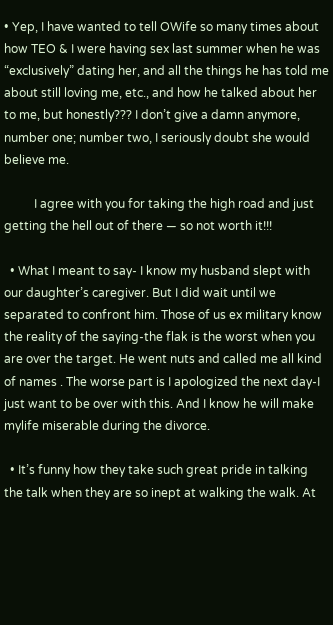• Yep, I have wanted to tell OWife so many times about how TEO & I were having sex last summer when he was “exclusively” dating her, and all the things he has told me about still loving me, etc., and how he talked about her to me, but honestly??? I don’t give a damn anymore, number one; number two, I seriously doubt she would believe me.

          I agree with you for taking the high road and just getting the hell out of there — so not worth it!!!

  • What I meant to say- I know my husband slept with our daughter’s caregiver. But I did wait until we separated to confront him. Those of us ex military know the reality of the saying-the flak is the worst when you are over the target. He went nuts and called me all kind of names . The worse part is I apologized the next day-I just want to be over with this. And I know he will make mylife miserable during the divorce.

  • It’s funny how they take such great pride in talking the talk when they are so inept at walking the walk. At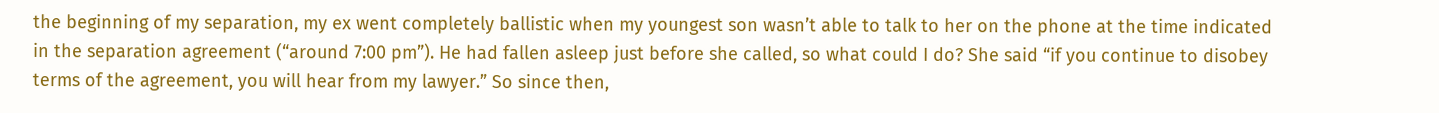the beginning of my separation, my ex went completely ballistic when my youngest son wasn’t able to talk to her on the phone at the time indicated in the separation agreement (“around 7:00 pm”). He had fallen asleep just before she called, so what could I do? She said “if you continue to disobey terms of the agreement, you will hear from my lawyer.” So since then,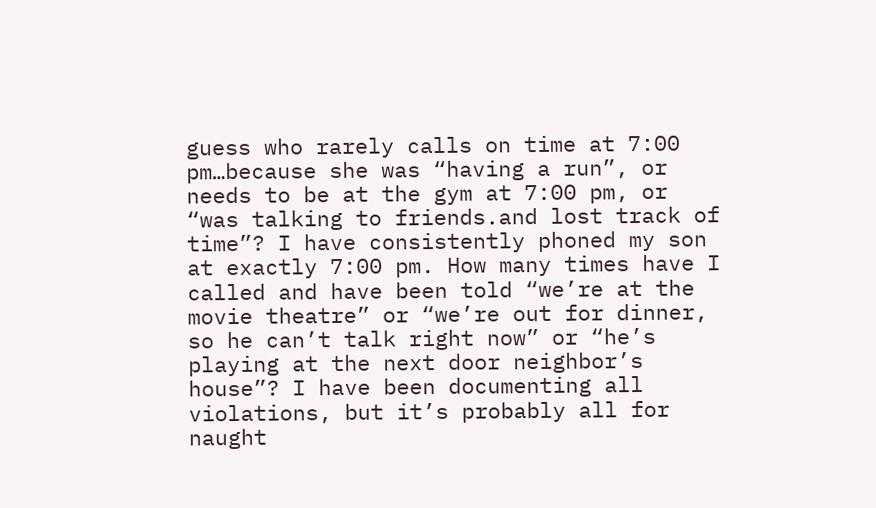guess who rarely calls on time at 7:00 pm…because she was “having a run”, or needs to be at the gym at 7:00 pm, or “was talking to friends.and lost track of time”? I have consistently phoned my son at exactly 7:00 pm. How many times have I called and have been told “we’re at the movie theatre” or “we’re out for dinner, so he can’t talk right now” or “he’s playing at the next door neighbor’s house”? I have been documenting all violations, but it’s probably all for naught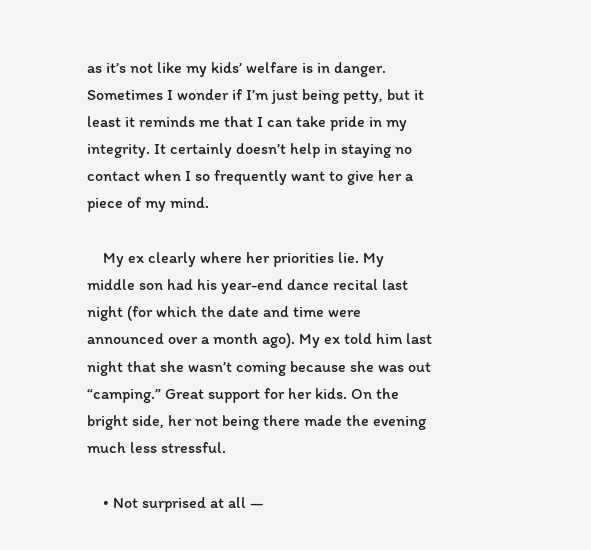as it’s not like my kids’ welfare is in danger. Sometimes I wonder if I’m just being petty, but it least it reminds me that I can take pride in my integrity. It certainly doesn’t help in staying no contact when I so frequently want to give her a piece of my mind.

    My ex clearly where her priorities lie. My middle son had his year-end dance recital last night (for which the date and time were announced over a month ago). My ex told him last night that she wasn’t coming because she was out “camping.” Great support for her kids. On the bright side, her not being there made the evening much less stressful.

    • Not surprised at all —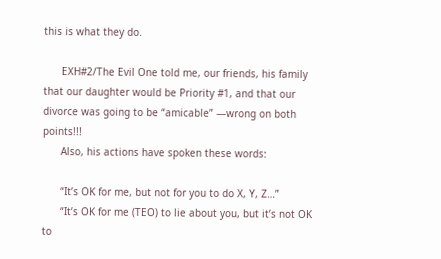this is what they do.

      EXH#2/The Evil One told me, our friends, his family that our daughter would be Priority #1, and that our divorce was going to be “amicable” —wrong on both points!!!
      Also, his actions have spoken these words:

      “It’s OK for me, but not for you to do X, Y, Z…”
      “It’s OK for me (TEO) to lie about you, but it’s not OK to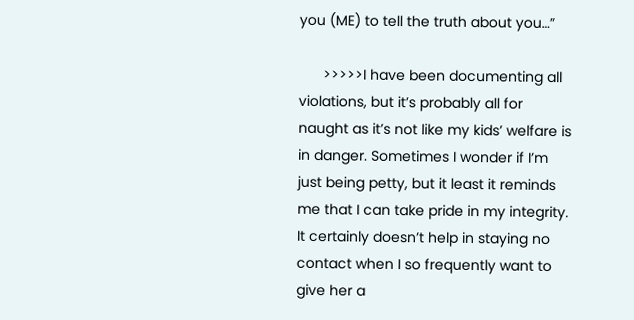you (ME) to tell the truth about you…”

      >>>>>I have been documenting all violations, but it’s probably all for naught as it’s not like my kids’ welfare is in danger. Sometimes I wonder if I’m just being petty, but it least it reminds me that I can take pride in my integrity. It certainly doesn’t help in staying no contact when I so frequently want to give her a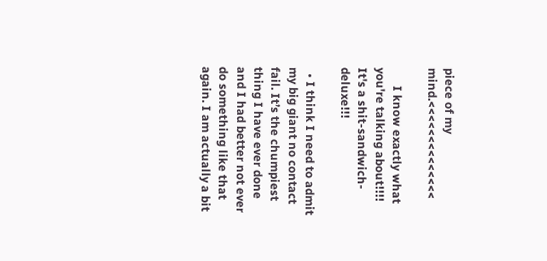piece of my mind.<<<<<<<<<<<<<<

      I know exactly what you're talking about!!!! It's a shit-sandwich-deluxe!!!

  • I think I need to admit my big giant no contact fail. It’s the chumpiest thing I have ever done and I had better not ever do something like that again. I am actually a bit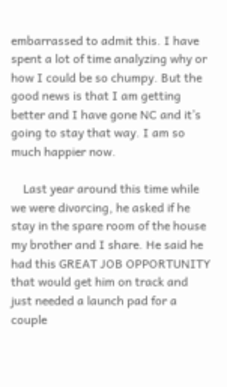embarrassed to admit this. I have spent a lot of time analyzing why or how I could be so chumpy. But the good news is that I am getting better and I have gone NC and it’s going to stay that way. I am so much happier now.

    Last year around this time while we were divorcing, he asked if he stay in the spare room of the house my brother and I share. He said he had this GREAT JOB OPPORTUNITY that would get him on track and just needed a launch pad for a couple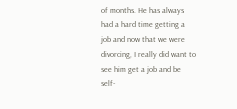of months. He has always had a hard time getting a job and now that we were divorcing, I really did want to see him get a job and be self-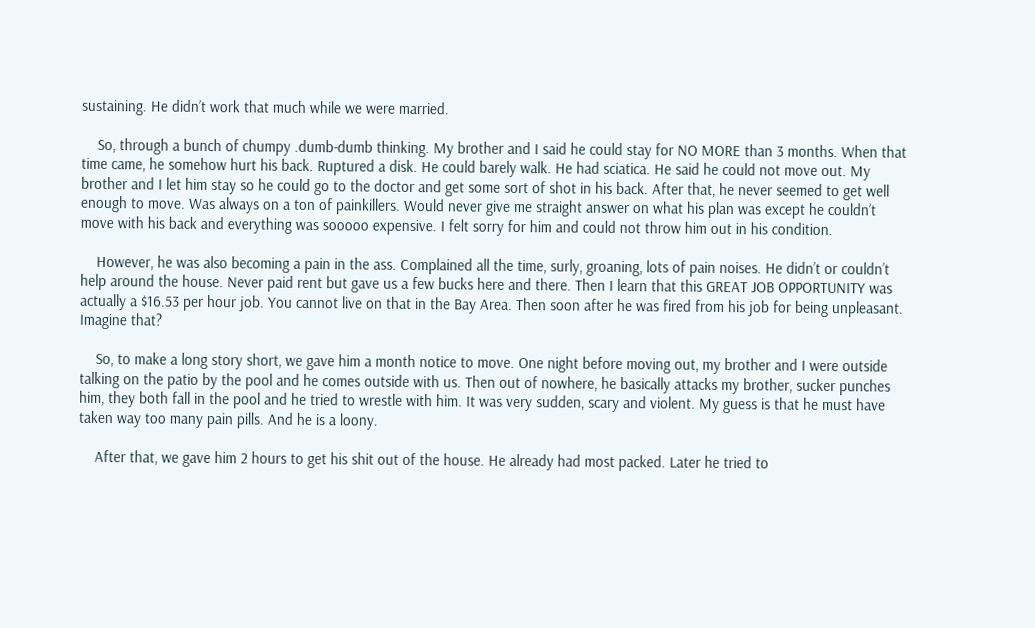sustaining. He didn’t work that much while we were married.

    So, through a bunch of chumpy .dumb-dumb thinking. My brother and I said he could stay for NO MORE than 3 months. When that time came, he somehow hurt his back. Ruptured a disk. He could barely walk. He had sciatica. He said he could not move out. My brother and I let him stay so he could go to the doctor and get some sort of shot in his back. After that, he never seemed to get well enough to move. Was always on a ton of painkillers. Would never give me straight answer on what his plan was except he couldn’t move with his back and everything was sooooo expensive. I felt sorry for him and could not throw him out in his condition.

    However, he was also becoming a pain in the ass. Complained all the time, surly, groaning, lots of pain noises. He didn’t or couldn’t help around the house. Never paid rent but gave us a few bucks here and there. Then I learn that this GREAT JOB OPPORTUNITY was actually a $16.53 per hour job. You cannot live on that in the Bay Area. Then soon after he was fired from his job for being unpleasant. Imagine that?

    So, to make a long story short, we gave him a month notice to move. One night before moving out, my brother and I were outside talking on the patio by the pool and he comes outside with us. Then out of nowhere, he basically attacks my brother, sucker punches him, they both fall in the pool and he tried to wrestle with him. It was very sudden, scary and violent. My guess is that he must have taken way too many pain pills. And he is a loony.

    After that, we gave him 2 hours to get his shit out of the house. He already had most packed. Later he tried to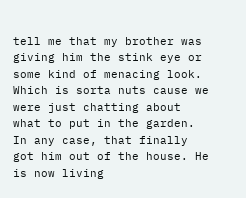tell me that my brother was giving him the stink eye or some kind of menacing look. Which is sorta nuts cause we were just chatting about what to put in the garden. In any case, that finally got him out of the house. He is now living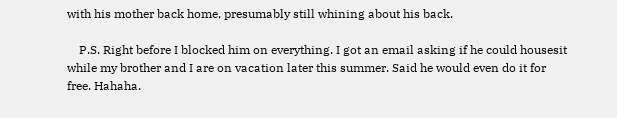with his mother back home, presumably still whining about his back.

    P.S. Right before I blocked him on everything. I got an email asking if he could housesit while my brother and I are on vacation later this summer. Said he would even do it for free. Hahaha.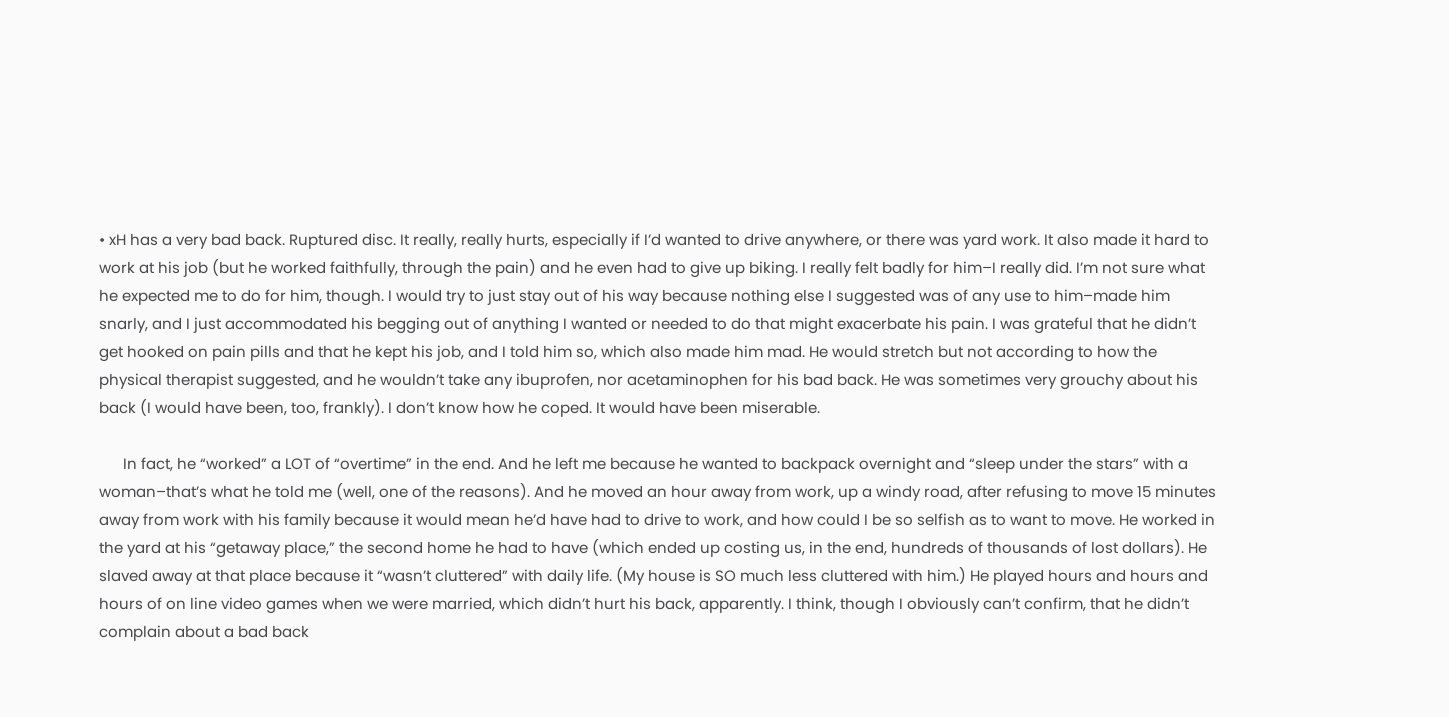• xH has a very bad back. Ruptured disc. It really, really hurts, especially if I’d wanted to drive anywhere, or there was yard work. It also made it hard to work at his job (but he worked faithfully, through the pain) and he even had to give up biking. I really felt badly for him–I really did. I’m not sure what he expected me to do for him, though. I would try to just stay out of his way because nothing else I suggested was of any use to him–made him snarly, and I just accommodated his begging out of anything I wanted or needed to do that might exacerbate his pain. I was grateful that he didn’t get hooked on pain pills and that he kept his job, and I told him so, which also made him mad. He would stretch but not according to how the physical therapist suggested, and he wouldn’t take any ibuprofen, nor acetaminophen for his bad back. He was sometimes very grouchy about his back (I would have been, too, frankly). I don’t know how he coped. It would have been miserable.

      In fact, he “worked” a LOT of “overtime” in the end. And he left me because he wanted to backpack overnight and “sleep under the stars” with a woman–that’s what he told me (well, one of the reasons). And he moved an hour away from work, up a windy road, after refusing to move 15 minutes away from work with his family because it would mean he’d have had to drive to work, and how could I be so selfish as to want to move. He worked in the yard at his “getaway place,” the second home he had to have (which ended up costing us, in the end, hundreds of thousands of lost dollars). He slaved away at that place because it “wasn’t cluttered” with daily life. (My house is SO much less cluttered with him.) He played hours and hours and hours of on line video games when we were married, which didn’t hurt his back, apparently. I think, though I obviously can’t confirm, that he didn’t complain about a bad back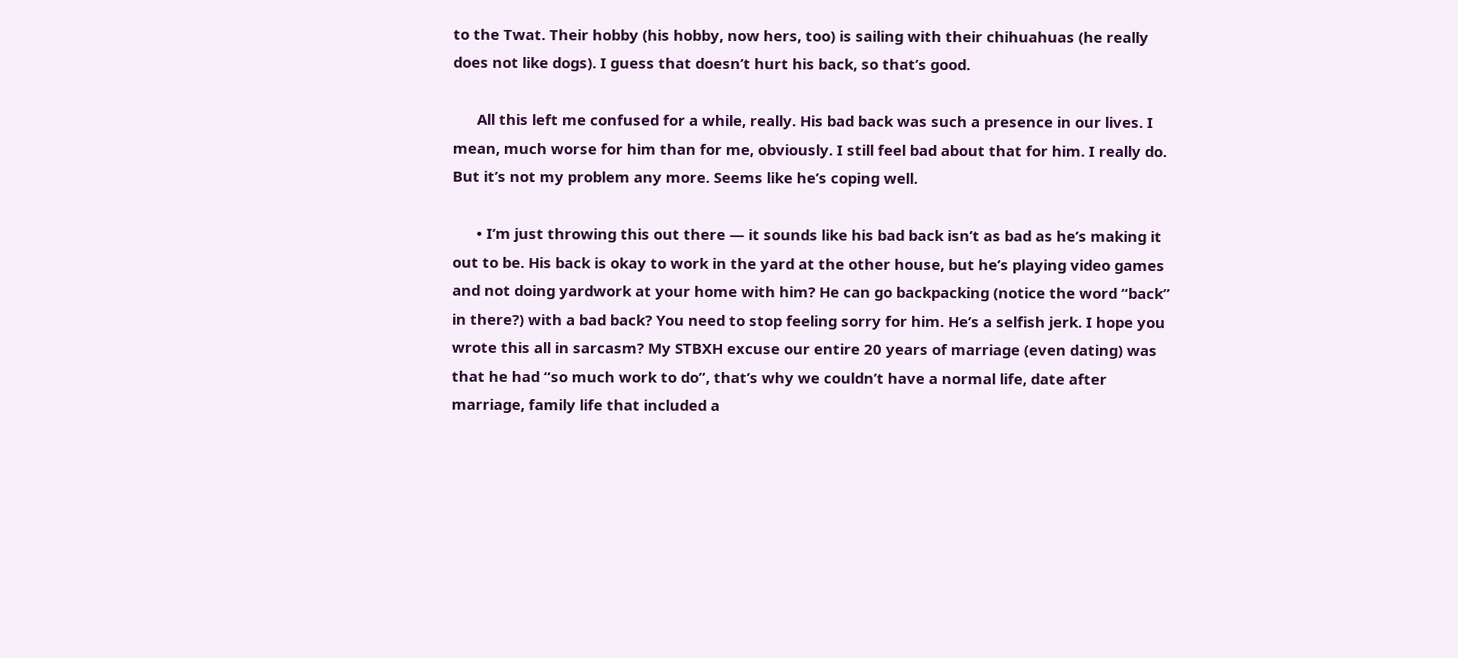to the Twat. Their hobby (his hobby, now hers, too) is sailing with their chihuahuas (he really does not like dogs). I guess that doesn’t hurt his back, so that’s good.

      All this left me confused for a while, really. His bad back was such a presence in our lives. I mean, much worse for him than for me, obviously. I still feel bad about that for him. I really do. But it’s not my problem any more. Seems like he’s coping well.

      • I’m just throwing this out there — it sounds like his bad back isn’t as bad as he’s making it out to be. His back is okay to work in the yard at the other house, but he’s playing video games and not doing yardwork at your home with him? He can go backpacking (notice the word “back” in there?) with a bad back? You need to stop feeling sorry for him. He’s a selfish jerk. I hope you wrote this all in sarcasm? My STBXH excuse our entire 20 years of marriage (even dating) was that he had “so much work to do”, that’s why we couldn’t have a normal life, date after marriage, family life that included a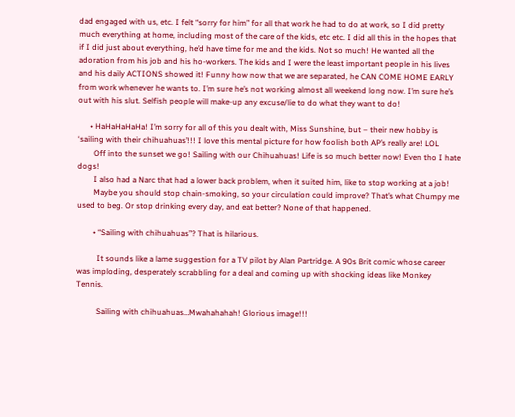dad engaged with us, etc. I felt “sorry for him” for all that work he had to do at work, so I did pretty much everything at home, including most of the care of the kids, etc etc. I did all this in the hopes that if I did just about everything, he’d have time for me and the kids. Not so much! He wanted all the adoration from his job and his ho-workers. The kids and I were the least important people in his lives and his daily ACTIONS showed it! Funny how now that we are separated, he CAN COME HOME EARLY from work whenever he wants to. I’m sure he’s not working almost all weekend long now. I’m sure he’s out with his slut. Selfish people will make-up any excuse/lie to do what they want to do!

      • HaHaHaHaHa! I’m sorry for all of this you dealt with, Miss Sunshine, but – their new hobby is ‘sailing with their chihuahuas’!!! I love this mental picture for how foolish both AP’s really are! LOL
        Off into the sunset we go! Sailing with our Chihuahuas! Life is so much better now! Even tho I hate dogs!
        I also had a Narc that had a lower back problem, when it suited him, like to stop working at a job!
        Maybe you should stop chain-smoking, so your circulation could improve? That’s what Chumpy me used to beg. Or stop drinking every day, and eat better? None of that happened.

        • “Sailing with chihuahuas”? That is hilarious.

          It sounds like a lame suggestion for a TV pilot by Alan Partridge. A 90s Brit comic whose career was imploding, desperately scrabbling for a deal and coming up with shocking ideas like Monkey Tennis.

          Sailing with chihuahuas…Mwahahahah! Glorious image!!!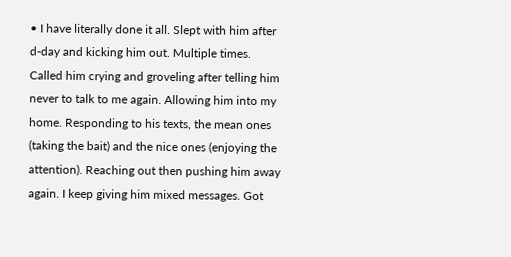• I have literally done it all. Slept with him after d-day and kicking him out. Multiple times. Called him crying and groveling after telling him never to talk to me again. Allowing him into my home. Responding to his texts, the mean ones (taking the bait) and the nice ones (enjoying the attention). Reaching out then pushing him away again. I keep giving him mixed messages. Got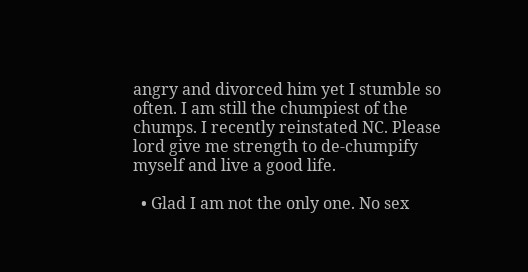angry and divorced him yet I stumble so often. I am still the chumpiest of the chumps. I recently reinstated NC. Please lord give me strength to de-chumpify myself and live a good life.

  • Glad I am not the only one. No sex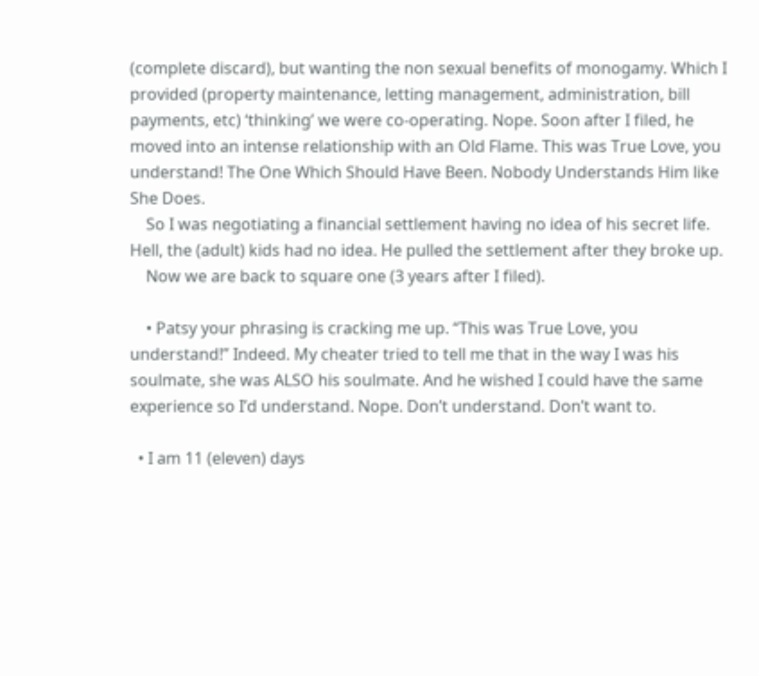(complete discard), but wanting the non sexual benefits of monogamy. Which I provided (property maintenance, letting management, administration, bill payments, etc) ‘thinking’ we were co-operating. Nope. Soon after I filed, he moved into an intense relationship with an Old Flame. This was True Love, you understand! The One Which Should Have Been. Nobody Understands Him like She Does.
    So I was negotiating a financial settlement having no idea of his secret life. Hell, the (adult) kids had no idea. He pulled the settlement after they broke up.
    Now we are back to square one (3 years after I filed).

    • Patsy your phrasing is cracking me up. “This was True Love, you understand!” Indeed. My cheater tried to tell me that in the way I was his soulmate, she was ALSO his soulmate. And he wished I could have the same experience so I’d understand. Nope. Don’t understand. Don’t want to.

  • I am 11 (eleven) days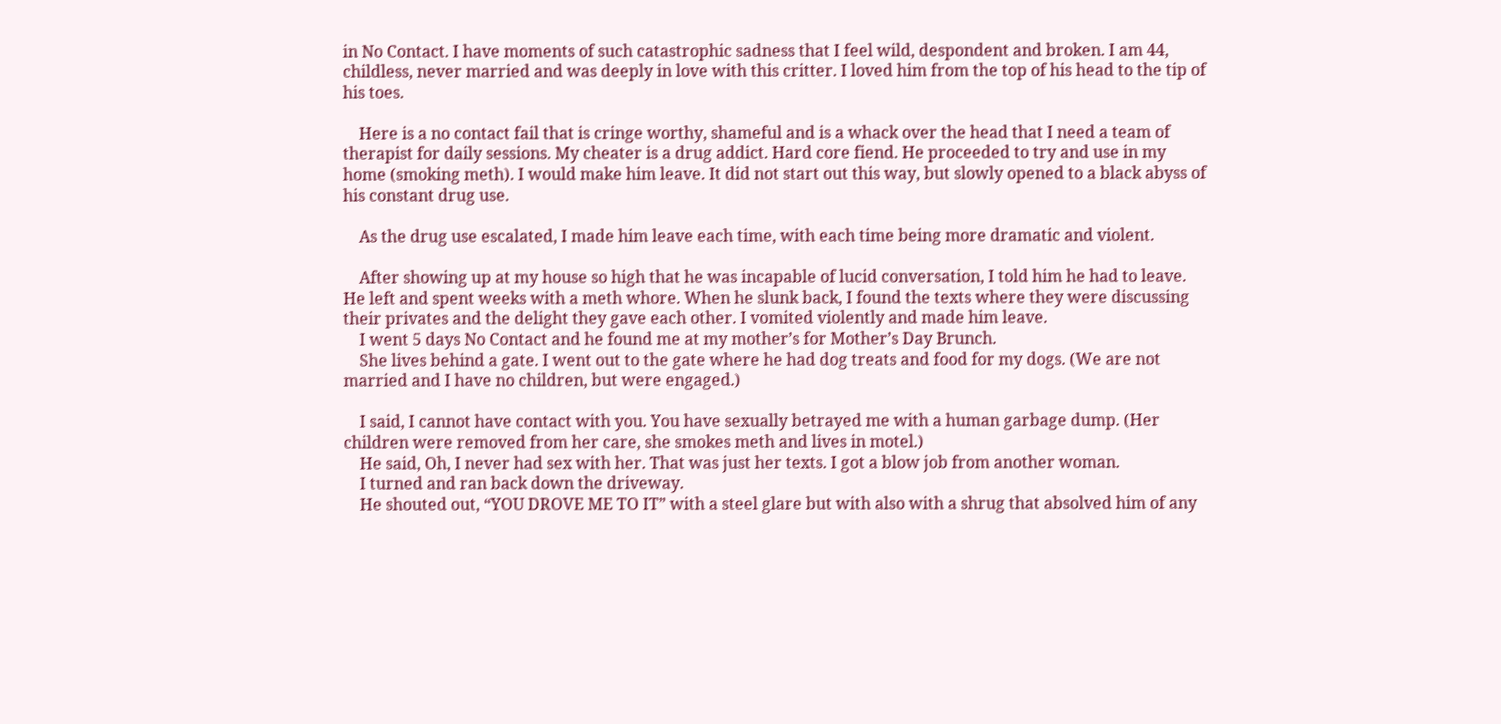in No Contact. I have moments of such catastrophic sadness that I feel wild, despondent and broken. I am 44, childless, never married and was deeply in love with this critter. I loved him from the top of his head to the tip of his toes.

    Here is a no contact fail that is cringe worthy, shameful and is a whack over the head that I need a team of therapist for daily sessions. My cheater is a drug addict. Hard core fiend. He proceeded to try and use in my home (smoking meth). I would make him leave. It did not start out this way, but slowly opened to a black abyss of his constant drug use.

    As the drug use escalated, I made him leave each time, with each time being more dramatic and violent.

    After showing up at my house so high that he was incapable of lucid conversation, I told him he had to leave. He left and spent weeks with a meth whore. When he slunk back, I found the texts where they were discussing their privates and the delight they gave each other. I vomited violently and made him leave.
    I went 5 days No Contact and he found me at my mother’s for Mother’s Day Brunch.
    She lives behind a gate. I went out to the gate where he had dog treats and food for my dogs. (We are not married and I have no children, but were engaged.)

    I said, I cannot have contact with you. You have sexually betrayed me with a human garbage dump. (Her children were removed from her care, she smokes meth and lives in motel.)
    He said, Oh, I never had sex with her. That was just her texts. I got a blow job from another woman.
    I turned and ran back down the driveway.
    He shouted out, “YOU DROVE ME TO IT” with a steel glare but with also with a shrug that absolved him of any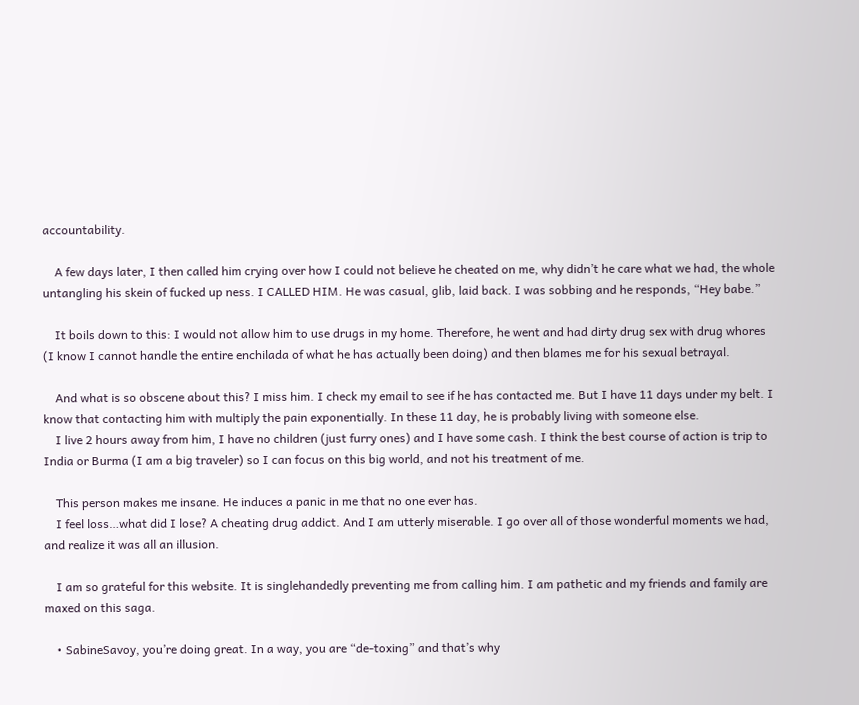accountability.

    A few days later, I then called him crying over how I could not believe he cheated on me, why didn’t he care what we had, the whole untangling his skein of fucked up ness. I CALLED HIM. He was casual, glib, laid back. I was sobbing and he responds, “Hey babe.”

    It boils down to this: I would not allow him to use drugs in my home. Therefore, he went and had dirty drug sex with drug whores (I know I cannot handle the entire enchilada of what he has actually been doing) and then blames me for his sexual betrayal.

    And what is so obscene about this? I miss him. I check my email to see if he has contacted me. But I have 11 days under my belt. I know that contacting him with multiply the pain exponentially. In these 11 day, he is probably living with someone else.
    I live 2 hours away from him, I have no children (just furry ones) and I have some cash. I think the best course of action is trip to India or Burma (I am a big traveler) so I can focus on this big world, and not his treatment of me.

    This person makes me insane. He induces a panic in me that no one ever has.
    I feel loss…what did I lose? A cheating drug addict. And I am utterly miserable. I go over all of those wonderful moments we had, and realize it was all an illusion.

    I am so grateful for this website. It is singlehandedly preventing me from calling him. I am pathetic and my friends and family are maxed on this saga.

    • SabineSavoy, you’re doing great. In a way, you are “de-toxing” and that’s why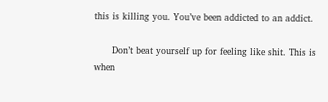this is killing you. You’ve been addicted to an addict.

      Don’t beat yourself up for feeling like shit. This is when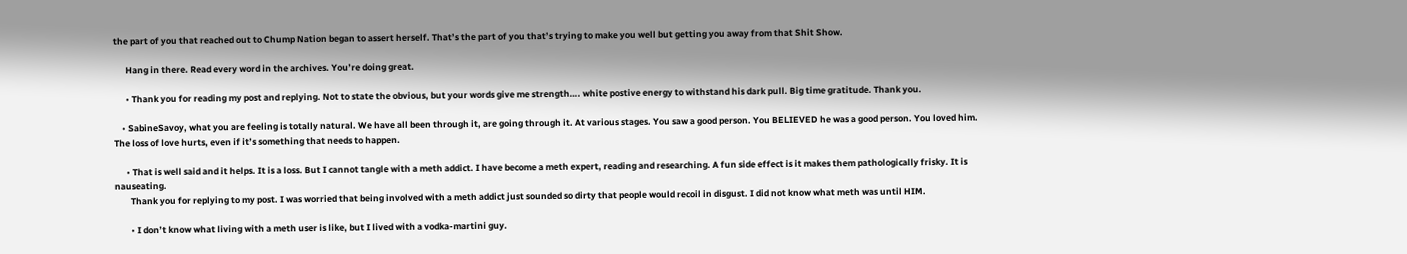the part of you that reached out to Chump Nation began to assert herself. That’s the part of you that’s trying to make you well but getting you away from that Shit Show.

      Hang in there. Read every word in the archives. You’re doing great.

      • Thank you for reading my post and replying. Not to state the obvious, but your words give me strength…. white postive energy to withstand his dark pull. Big time gratitude. Thank you.

    • SabineSavoy, what you are feeling is totally natural. We have all been through it, are going through it. At various stages. You saw a good person. You BELIEVED he was a good person. You loved him. The loss of love hurts, even if it’s something that needs to happen.

      • That is well said and it helps. It is a loss. But I cannot tangle with a meth addict. I have become a meth expert, reading and researching. A fun side effect is it makes them pathologically frisky. It is nauseating.
        Thank you for replying to my post. I was worried that being involved with a meth addict just sounded so dirty that people would recoil in disgust. I did not know what meth was until HIM.

        • I don’t know what living with a meth user is like, but I lived with a vodka-martini guy.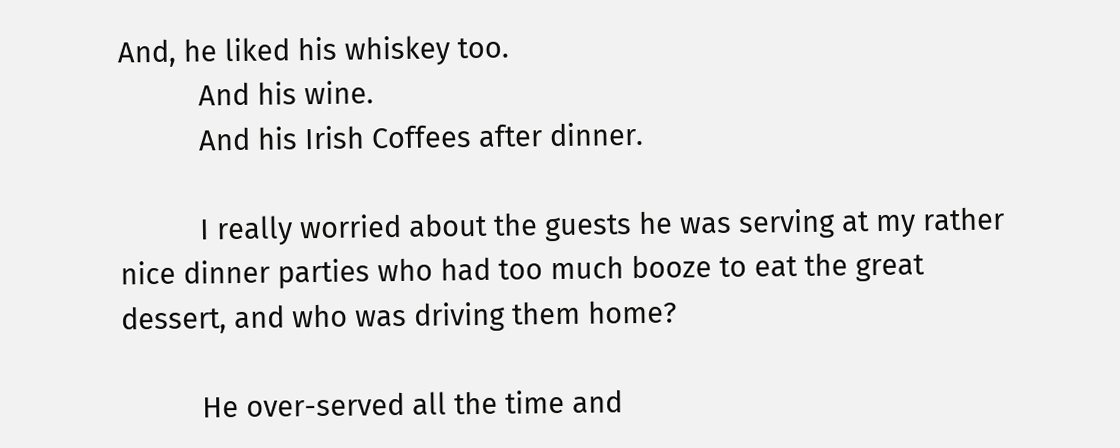And, he liked his whiskey too.
          And his wine.
          And his Irish Coffees after dinner.

          I really worried about the guests he was serving at my rather nice dinner parties who had too much booze to eat the great dessert, and who was driving them home?

          He over-served all the time and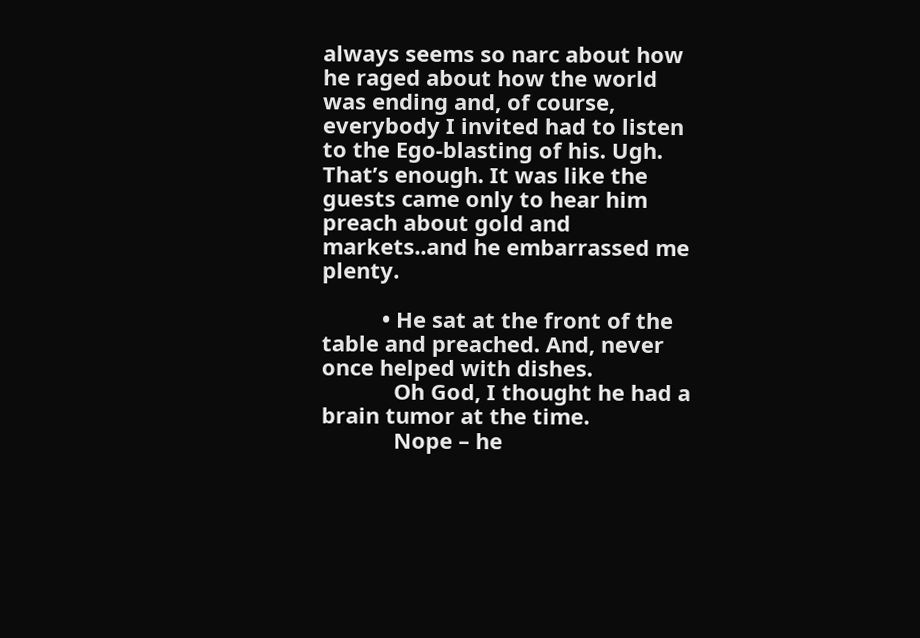always seems so narc about how he raged about how the world was ending and, of course, everybody I invited had to listen to the Ego-blasting of his. Ugh. That’s enough. It was like the guests came only to hear him preach about gold and markets..and he embarrassed me plenty.

          • He sat at the front of the table and preached. And, never once helped with dishes.
            Oh God, I thought he had a brain tumor at the time.
            Nope – he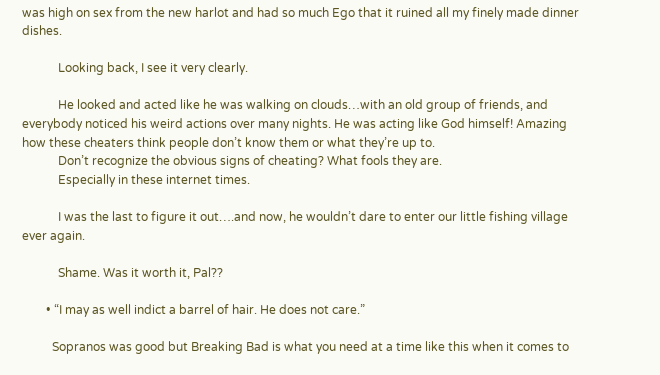was high on sex from the new harlot and had so much Ego that it ruined all my finely made dinner dishes.

            Looking back, I see it very clearly.

            He looked and acted like he was walking on clouds…with an old group of friends, and everybody noticed his weird actions over many nights. He was acting like God himself! Amazing how these cheaters think people don’t know them or what they’re up to.
            Don’t recognize the obvious signs of cheating? What fools they are.
            Especially in these internet times.

            I was the last to figure it out….and now, he wouldn’t dare to enter our little fishing village ever again.

            Shame. Was it worth it, Pal??

        • “I may as well indict a barrel of hair. He does not care.”

          Sopranos was good but Breaking Bad is what you need at a time like this when it comes to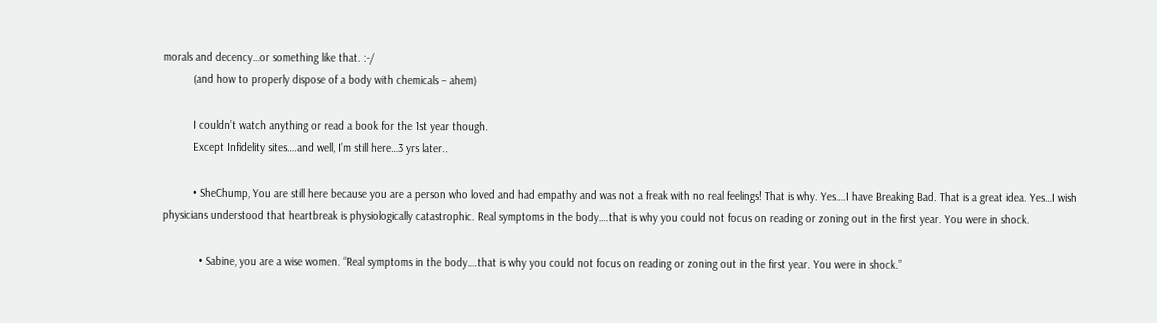morals and decency…or something like that. :-/
          (and how to properly dispose of a body with chemicals – ahem)

          I couldn’t watch anything or read a book for the 1st year though.
          Except Infidelity sites….and well, I’m still here…3 yrs later..

          • SheChump, You are still here because you are a person who loved and had empathy and was not a freak with no real feelings! That is why. Yes….I have Breaking Bad. That is a great idea. Yes…I wish physicians understood that heartbreak is physiologically catastrophic. Real symptoms in the body….that is why you could not focus on reading or zoning out in the first year. You were in shock.

            • Sabine, you are a wise women. “Real symptoms in the body….that is why you could not focus on reading or zoning out in the first year. You were in shock.”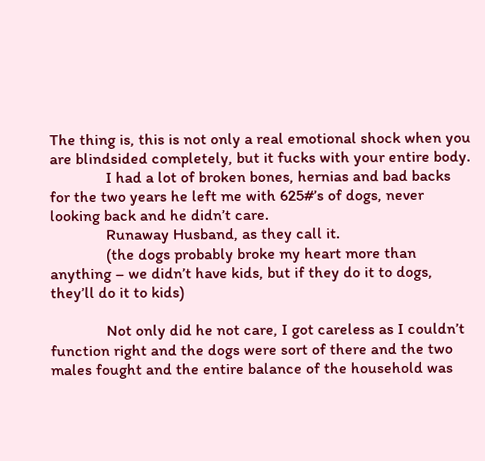The thing is, this is not only a real emotional shock when you are blindsided completely, but it fucks with your entire body.
              I had a lot of broken bones, hernias and bad backs for the two years he left me with 625#’s of dogs, never looking back and he didn’t care.
              Runaway Husband, as they call it.
              (the dogs probably broke my heart more than anything – we didn’t have kids, but if they do it to dogs, they’ll do it to kids)

              Not only did he not care, I got careless as I couldn’t function right and the dogs were sort of there and the two males fought and the entire balance of the household was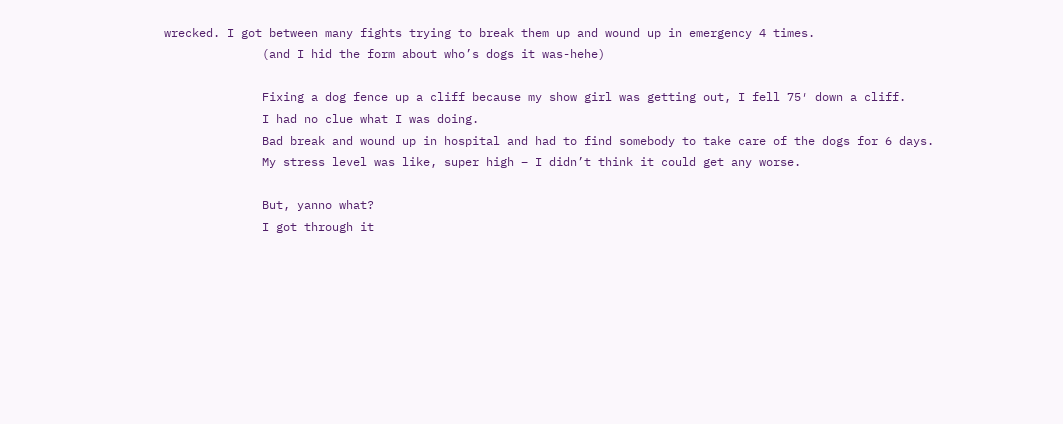wrecked. I got between many fights trying to break them up and wound up in emergency 4 times.
              (and I hid the form about who’s dogs it was-hehe)

              Fixing a dog fence up a cliff because my show girl was getting out, I fell 75′ down a cliff.
              I had no clue what I was doing.
              Bad break and wound up in hospital and had to find somebody to take care of the dogs for 6 days.
              My stress level was like, super high – I didn’t think it could get any worse.

              But, yanno what?
              I got through it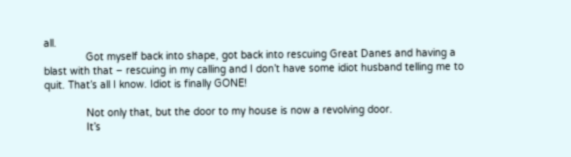all.
              Got myself back into shape, got back into rescuing Great Danes and having a blast with that – rescuing in my calling and I don’t have some idiot husband telling me to quit. That’s all I know. Idiot is finally GONE!

              Not only that, but the door to my house is now a revolving door.
              It’s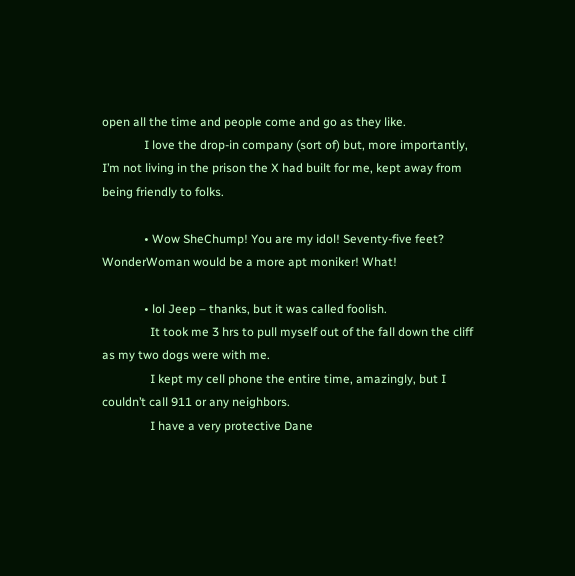open all the time and people come and go as they like.
              I love the drop-in company (sort of) but, more importantly, I’m not living in the prison the X had built for me, kept away from being friendly to folks.

              • Wow SheChump! You are my idol! Seventy-five feet? WonderWoman would be a more apt moniker! What!

              • lol Jeep – thanks, but it was called foolish.
                It took me 3 hrs to pull myself out of the fall down the cliff as my two dogs were with me.
                I kept my cell phone the entire time, amazingly, but I couldn’t call 911 or any neighbors.
                I have a very protective Dane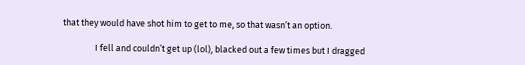that they would have shot him to get to me, so that wasn’t an option.

                I fell and couldn’t get up (lol), blacked out a few times but I dragged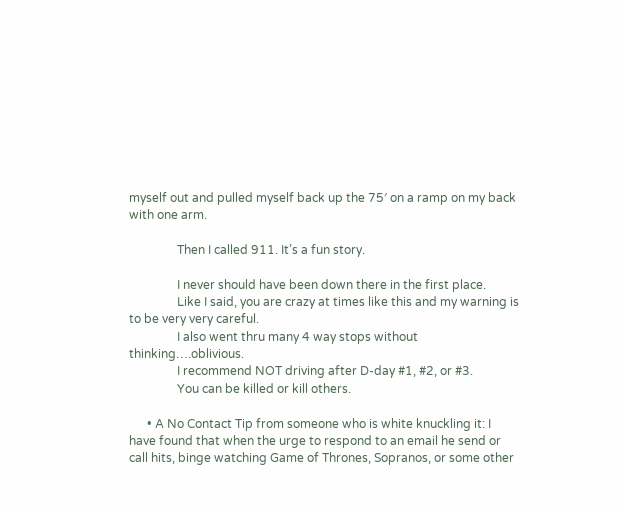myself out and pulled myself back up the 75′ on a ramp on my back with one arm.

                Then I called 911. It’s a fun story.

                I never should have been down there in the first place.
                Like I said, you are crazy at times like this and my warning is to be very very careful.
                I also went thru many 4 way stops without thinking….oblivious.
                I recommend NOT driving after D-day #1, #2, or #3.
                You can be killed or kill others.

      • A No Contact Tip from someone who is white knuckling it: I have found that when the urge to respond to an email he send or call hits, binge watching Game of Thrones, Sopranos, or some other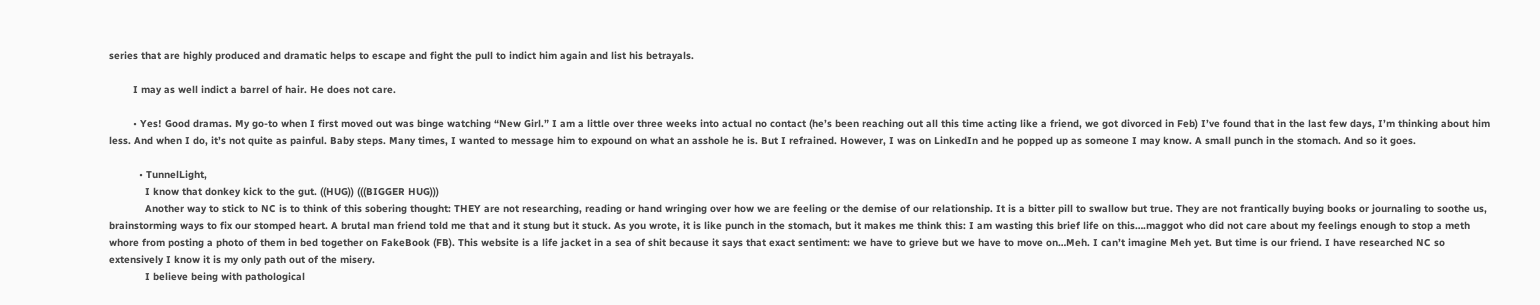series that are highly produced and dramatic helps to escape and fight the pull to indict him again and list his betrayals.

        I may as well indict a barrel of hair. He does not care.

        • Yes! Good dramas. My go-to when I first moved out was binge watching “New Girl.” I am a little over three weeks into actual no contact (he’s been reaching out all this time acting like a friend, we got divorced in Feb) I’ve found that in the last few days, I’m thinking about him less. And when I do, it’s not quite as painful. Baby steps. Many times, I wanted to message him to expound on what an asshole he is. But I refrained. However, I was on LinkedIn and he popped up as someone I may know. A small punch in the stomach. And so it goes.

          • TunnelLight,
            I know that donkey kick to the gut. ((HUG)) (((BIGGER HUG)))
            Another way to stick to NC is to think of this sobering thought: THEY are not researching, reading or hand wringing over how we are feeling or the demise of our relationship. It is a bitter pill to swallow but true. They are not frantically buying books or journaling to soothe us, brainstorming ways to fix our stomped heart. A brutal man friend told me that and it stung but it stuck. As you wrote, it is like punch in the stomach, but it makes me think this: I am wasting this brief life on this….maggot who did not care about my feelings enough to stop a meth whore from posting a photo of them in bed together on FakeBook (FB). This website is a life jacket in a sea of shit because it says that exact sentiment: we have to grieve but we have to move on…Meh. I can’t imagine Meh yet. But time is our friend. I have researched NC so extensively I know it is my only path out of the misery.
            I believe being with pathological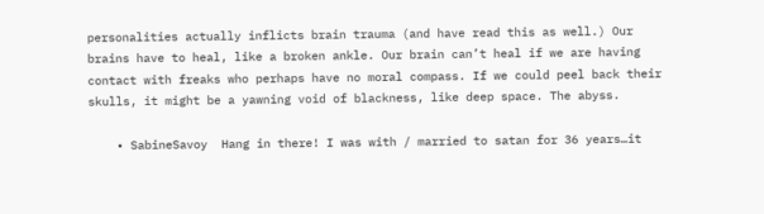personalities actually inflicts brain trauma (and have read this as well.) Our brains have to heal, like a broken ankle. Our brain can’t heal if we are having contact with freaks who perhaps have no moral compass. If we could peel back their skulls, it might be a yawning void of blackness, like deep space. The abyss.

    • SabineSavoy  Hang in there! I was with / married to satan for 36 years…it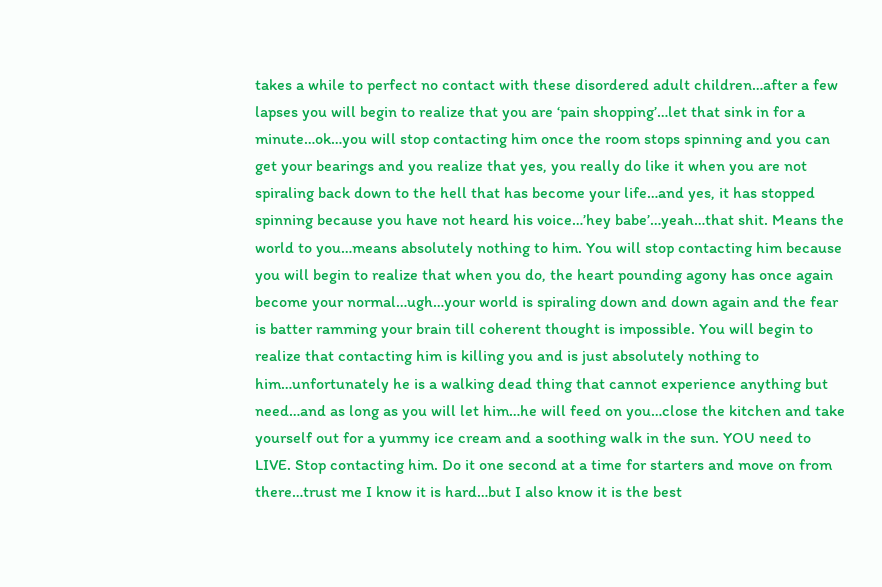takes a while to perfect no contact with these disordered adult children…after a few lapses you will begin to realize that you are ‘pain shopping’…let that sink in for a minute…ok…you will stop contacting him once the room stops spinning and you can get your bearings and you realize that yes, you really do like it when you are not spiraling back down to the hell that has become your life…and yes, it has stopped spinning because you have not heard his voice…’hey babe’…yeah…that shit. Means the world to you…means absolutely nothing to him. You will stop contacting him because you will begin to realize that when you do, the heart pounding agony has once again become your normal…ugh…your world is spiraling down and down again and the fear is batter ramming your brain till coherent thought is impossible. You will begin to realize that contacting him is killing you and is just absolutely nothing to him…unfortunately he is a walking dead thing that cannot experience anything but need…and as long as you will let him…he will feed on you…close the kitchen and take yourself out for a yummy ice cream and a soothing walk in the sun. YOU need to LIVE. Stop contacting him. Do it one second at a time for starters and move on from there…trust me I know it is hard…but I also know it is the best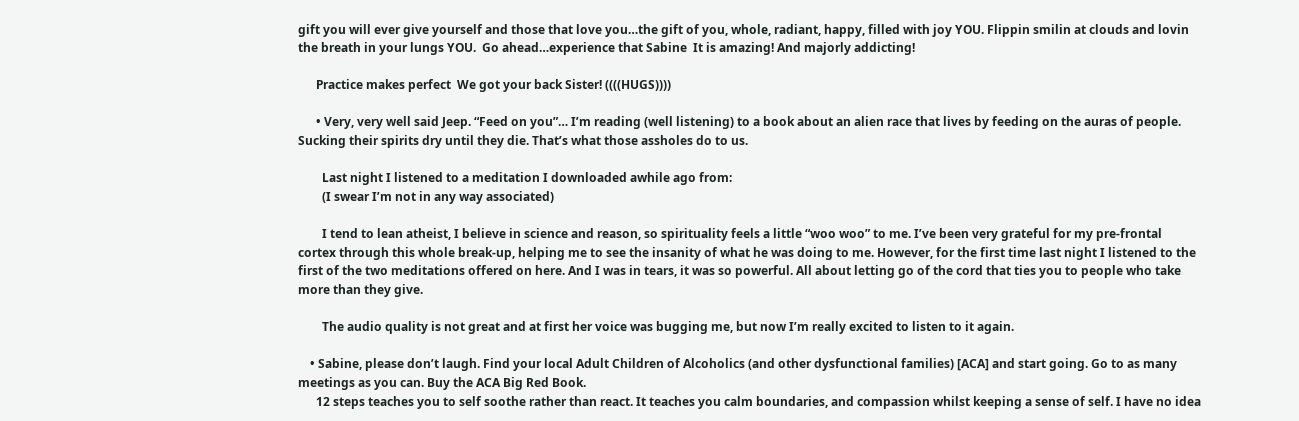gift you will ever give yourself and those that love you…the gift of you, whole, radiant, happy, filled with joy YOU. Flippin smilin at clouds and lovin the breath in your lungs YOU.  Go ahead…experience that Sabine  It is amazing! And majorly addicting!

      Practice makes perfect  We got your back Sister! ((((HUGS))))

      • Very, very well said Jeep. “Feed on you”… I’m reading (well listening) to a book about an alien race that lives by feeding on the auras of people. Sucking their spirits dry until they die. That’s what those assholes do to us.

        Last night I listened to a meditation I downloaded awhile ago from:
        (I swear I’m not in any way associated)

        I tend to lean atheist, I believe in science and reason, so spirituality feels a little “woo woo” to me. I’ve been very grateful for my pre-frontal cortex through this whole break-up, helping me to see the insanity of what he was doing to me. However, for the first time last night I listened to the first of the two meditations offered on here. And I was in tears, it was so powerful. All about letting go of the cord that ties you to people who take more than they give.

        The audio quality is not great and at first her voice was bugging me, but now I’m really excited to listen to it again.

    • Sabine, please don’t laugh. Find your local Adult Children of Alcoholics (and other dysfunctional families) [ACA] and start going. Go to as many meetings as you can. Buy the ACA Big Red Book.
      12 steps teaches you to self soothe rather than react. It teaches you calm boundaries, and compassion whilst keeping a sense of self. I have no idea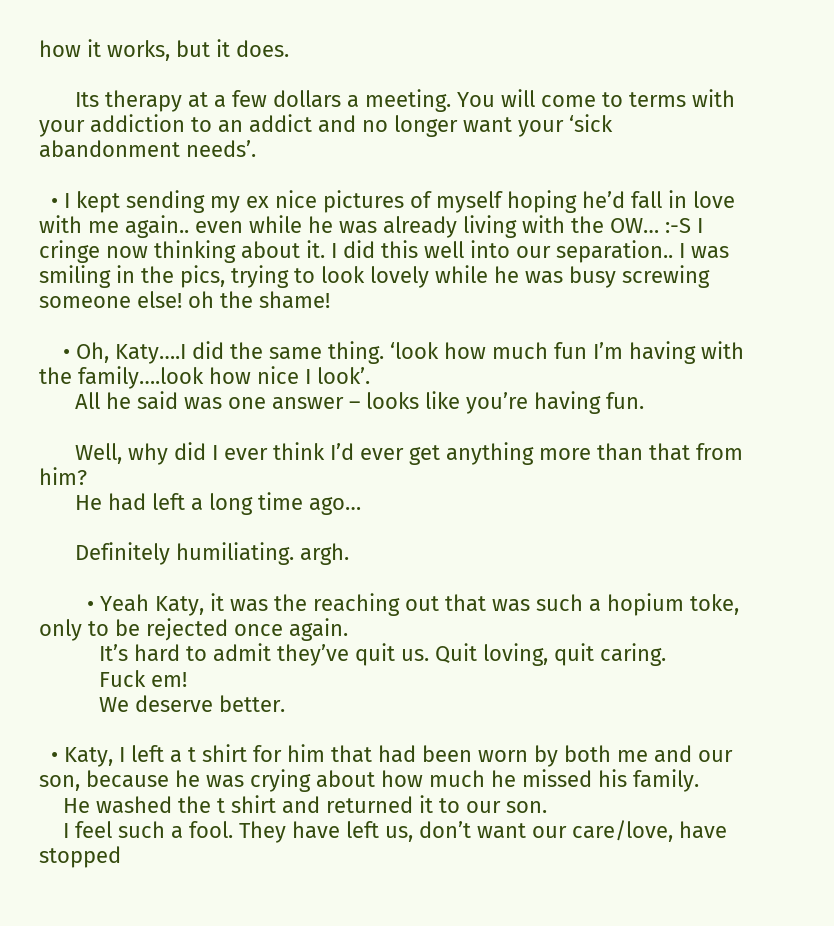how it works, but it does.

      Its therapy at a few dollars a meeting. You will come to terms with your addiction to an addict and no longer want your ‘sick abandonment needs’.

  • I kept sending my ex nice pictures of myself hoping he’d fall in love with me again.. even while he was already living with the OW… :-S I cringe now thinking about it. I did this well into our separation.. I was smiling in the pics, trying to look lovely while he was busy screwing someone else! oh the shame!

    • Oh, Katy….I did the same thing. ‘look how much fun I’m having with the family….look how nice I look’.
      All he said was one answer – looks like you’re having fun.

      Well, why did I ever think I’d ever get anything more than that from him?
      He had left a long time ago…

      Definitely humiliating. argh.

        • Yeah Katy, it was the reaching out that was such a hopium toke, only to be rejected once again.
          It’s hard to admit they’ve quit us. Quit loving, quit caring.
          Fuck em!
          We deserve better.

  • Katy, I left a t shirt for him that had been worn by both me and our son, because he was crying about how much he missed his family.
    He washed the t shirt and returned it to our son.
    I feel such a fool. They have left us, don’t want our care/love, have stopped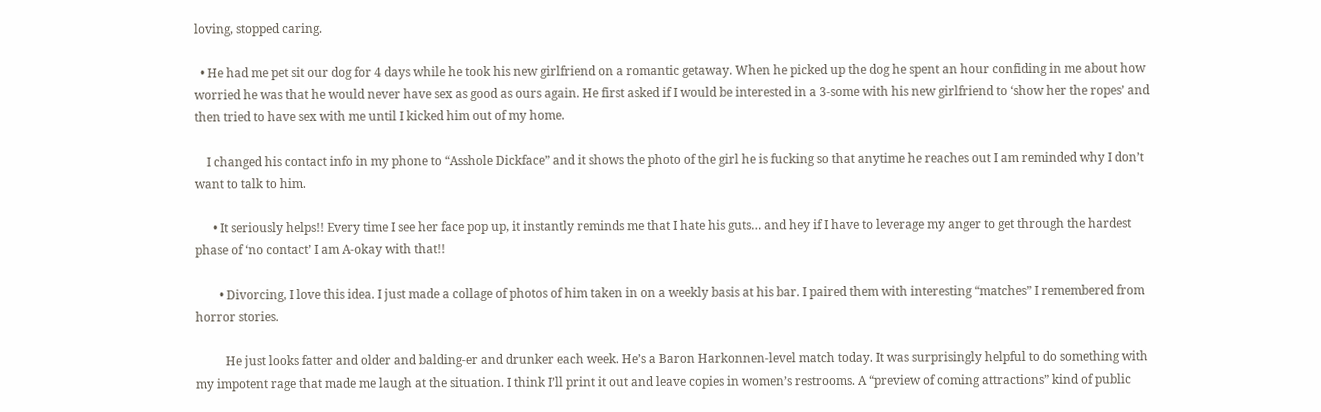loving, stopped caring.

  • He had me pet sit our dog for 4 days while he took his new girlfriend on a romantic getaway. When he picked up the dog he spent an hour confiding in me about how worried he was that he would never have sex as good as ours again. He first asked if I would be interested in a 3-some with his new girlfriend to ‘show her the ropes’ and then tried to have sex with me until I kicked him out of my home.

    I changed his contact info in my phone to “Asshole Dickface” and it shows the photo of the girl he is fucking so that anytime he reaches out I am reminded why I don’t want to talk to him.

      • It seriously helps!! Every time I see her face pop up, it instantly reminds me that I hate his guts… and hey if I have to leverage my anger to get through the hardest phase of ‘no contact’ I am A-okay with that!!

        • Divorcing, I love this idea. I just made a collage of photos of him taken in on a weekly basis at his bar. I paired them with interesting “matches” I remembered from horror stories.

          He just looks fatter and older and balding-er and drunker each week. He’s a Baron Harkonnen-level match today. It was surprisingly helpful to do something with my impotent rage that made me laugh at the situation. I think I’ll print it out and leave copies in women’s restrooms. A “preview of coming attractions” kind of public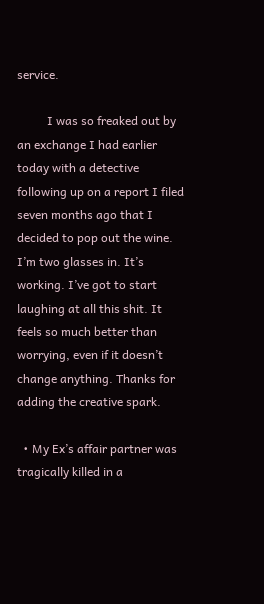service.

          I was so freaked out by an exchange I had earlier today with a detective following up on a report I filed seven months ago that I decided to pop out the wine. I’m two glasses in. It’s working. I’ve got to start laughing at all this shit. It feels so much better than worrying, even if it doesn’t change anything. Thanks for adding the creative spark.

  • My Ex’s affair partner was tragically killed in a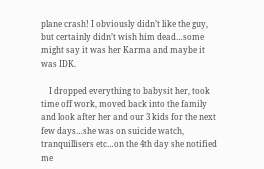plane crash! I obviously didn’t like the guy, but certainly didn’t wish him dead…some might say it was her Karma and maybe it was IDK.

    I dropped everything to babysit her, took time off work, moved back into the family and look after her and our 3 kids for the next few days…she was on suicide watch, tranquillisers etc…on the 4th day she notified me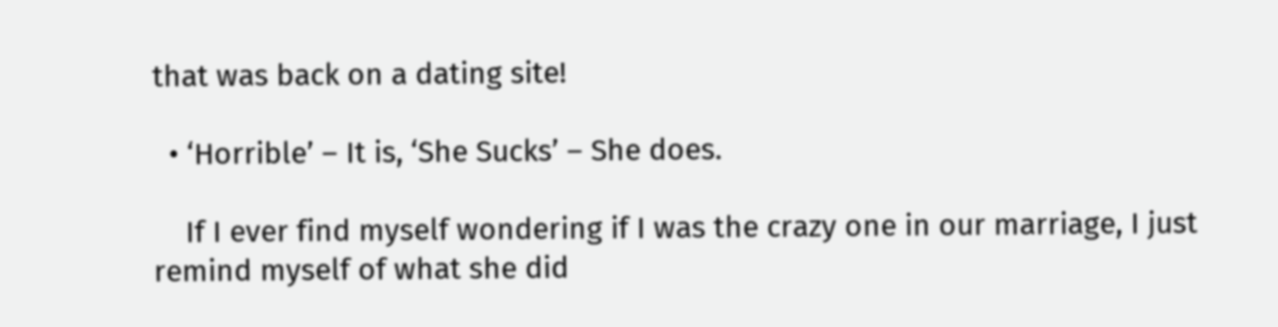that was back on a dating site!

  • ‘Horrible’ – It is, ‘She Sucks’ – She does.

    If I ever find myself wondering if I was the crazy one in our marriage, I just remind myself of what she did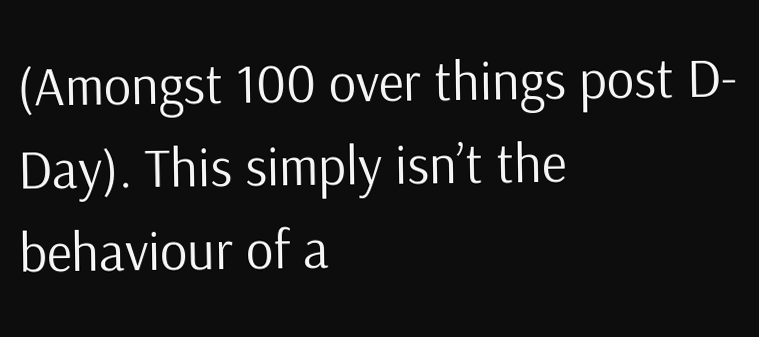(Amongst 100 over things post D-Day). This simply isn’t the behaviour of a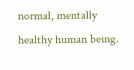normal, mentally healthy human being.